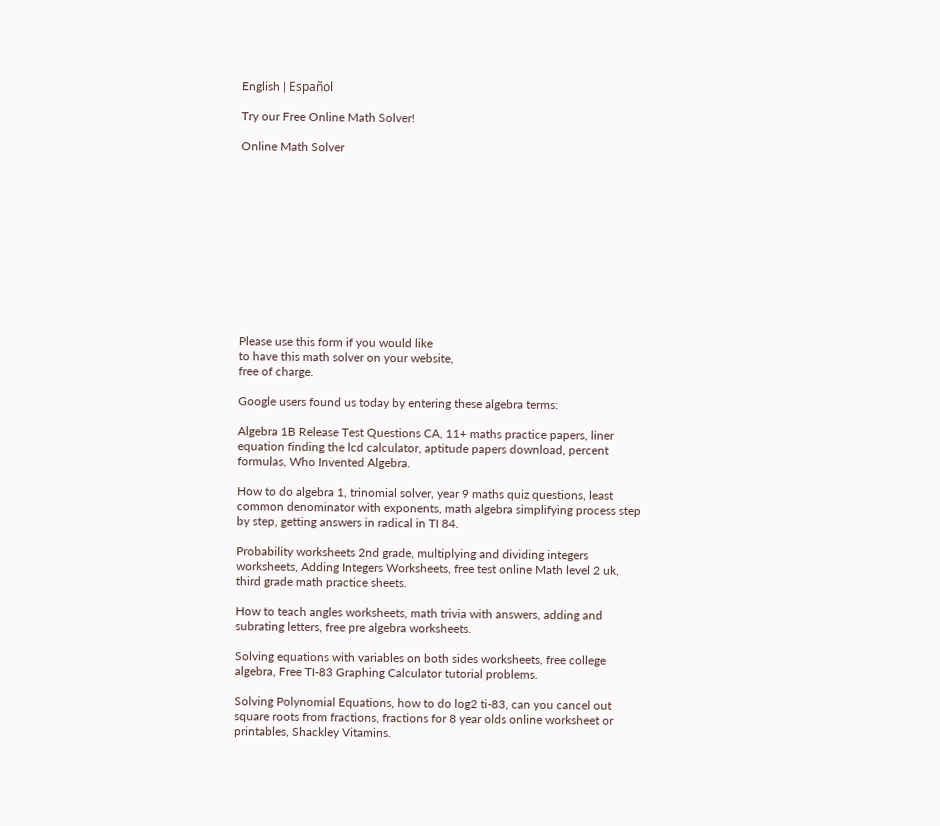English | Español

Try our Free Online Math Solver!

Online Math Solver












Please use this form if you would like
to have this math solver on your website,
free of charge.

Google users found us today by entering these algebra terms:

Algebra 1B Release Test Questions CA, 11+ maths practice papers, liner equation finding the lcd calculator, aptitude papers download, percent formulas, Who Invented Algebra.

How to do algebra 1, trinomial solver, year 9 maths quiz questions, least common denominator with exponents, math algebra simplifying process step by step, getting answers in radical in TI 84.

Probability worksheets 2nd grade, multiplying and dividing integers worksheets, Adding Integers Worksheets, free test online Math level 2 uk, third grade math practice sheets.

How to teach angles worksheets, math trivia with answers, adding and subrating letters, free pre algebra worksheets.

Solving equations with variables on both sides worksheets, free college algebra, Free TI-83 Graphing Calculator tutorial problems.

Solving Polynomial Equations, how to do log2 ti-83, can you cancel out square roots from fractions, fractions for 8 year olds online worksheet or printables, Shackley Vitamins.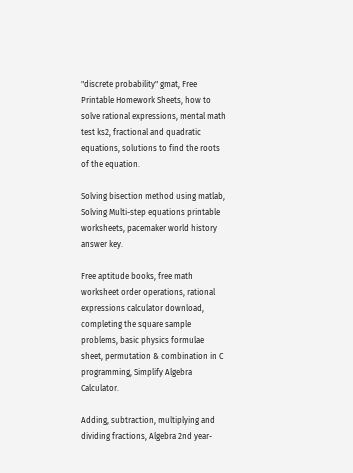"discrete probability" gmat, Free Printable Homework Sheets, how to solve rational expressions, mental math test ks2, fractional and quadratic equations, solutions to find the roots of the equation.

Solving bisection method using matlab, Solving Multi-step equations printable worksheets, pacemaker world history answer key.

Free aptitude books, free math worksheet order operations, rational expressions calculator download, completing the square sample problems, basic physics formulae sheet, permutation & combination in C programming, Simplify Algebra Calculator.

Adding, subtraction, multiplying and dividing fractions, Algebra 2nd year-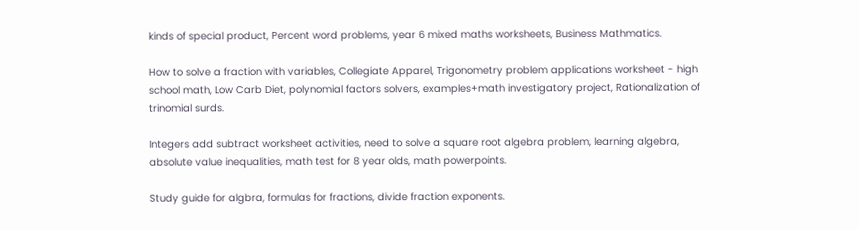kinds of special product, Percent word problems, year 6 mixed maths worksheets, Business Mathmatics.

How to solve a fraction with variables, Collegiate Apparel, Trigonometry problem applications worksheet - high school math, Low Carb Diet, polynomial factors solvers, examples+math investigatory project, Rationalization of trinomial surds.

Integers add subtract worksheet activities, need to solve a square root algebra problem, learning algebra, absolute value inequalities, math test for 8 year olds, math powerpoints.

Study guide for algbra, formulas for fractions, divide fraction exponents.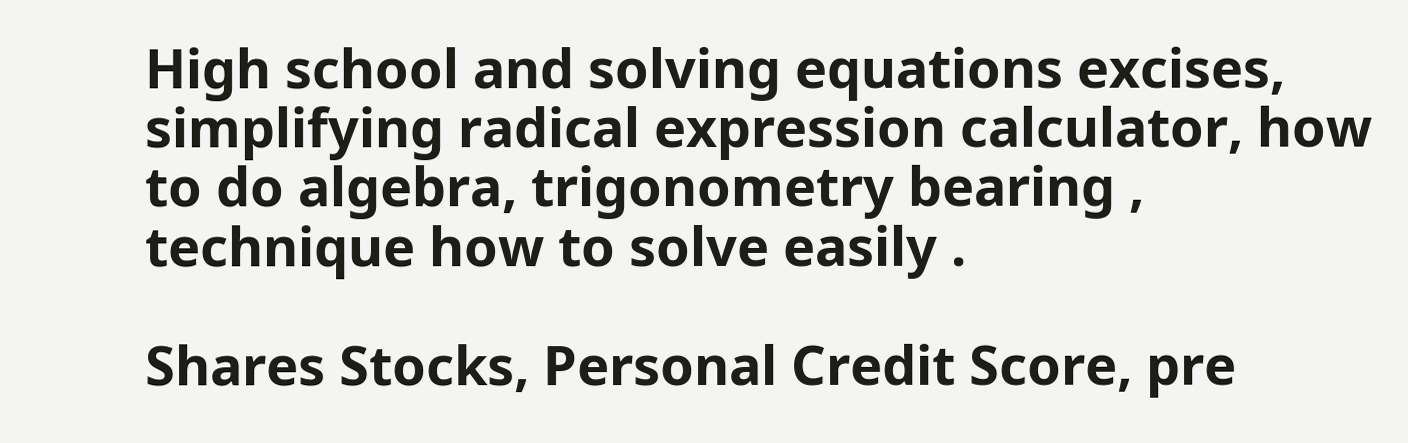High school and solving equations excises, simplifying radical expression calculator, how to do algebra, trigonometry bearing , technique how to solve easily .

Shares Stocks, Personal Credit Score, pre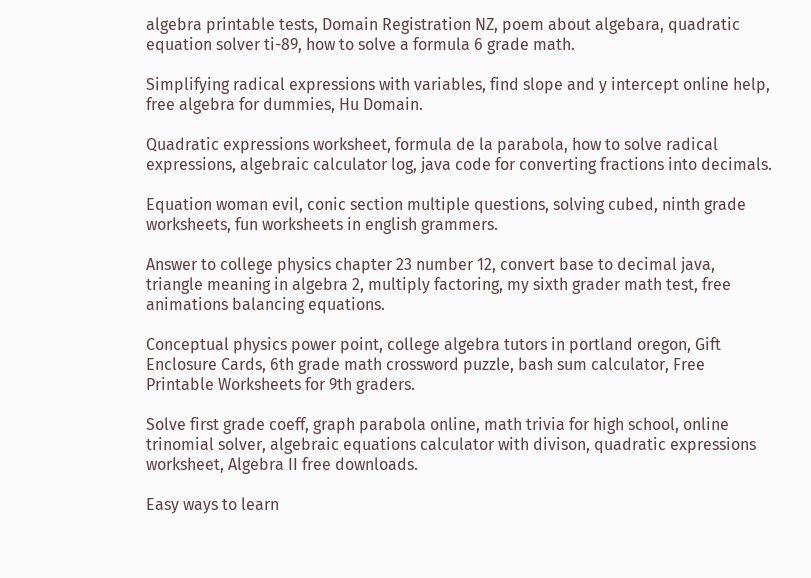algebra printable tests, Domain Registration NZ, poem about algebara, quadratic equation solver ti-89, how to solve a formula 6 grade math.

Simplifying radical expressions with variables, find slope and y intercept online help, free algebra for dummies, Hu Domain.

Quadratic expressions worksheet, formula de la parabola, how to solve radical expressions, algebraic calculator log, java code for converting fractions into decimals.

Equation woman evil, conic section multiple questions, solving cubed, ninth grade worksheets, fun worksheets in english grammers.

Answer to college physics chapter 23 number 12, convert base to decimal java, triangle meaning in algebra 2, multiply factoring, my sixth grader math test, free animations balancing equations.

Conceptual physics power point, college algebra tutors in portland oregon, Gift Enclosure Cards, 6th grade math crossword puzzle, bash sum calculator, Free Printable Worksheets for 9th graders.

Solve first grade coeff, graph parabola online, math trivia for high school, online trinomial solver, algebraic equations calculator with divison, quadratic expressions worksheet, Algebra II free downloads.

Easy ways to learn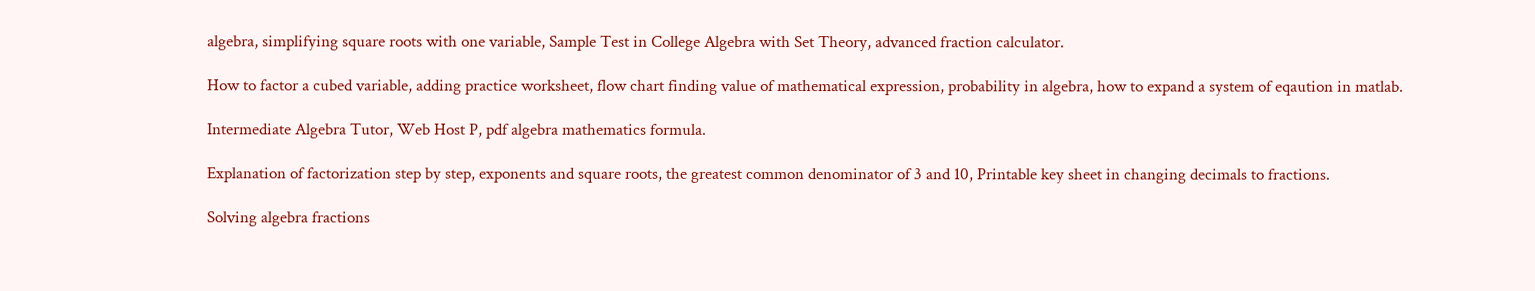algebra, simplifying square roots with one variable, Sample Test in College Algebra with Set Theory, advanced fraction calculator.

How to factor a cubed variable, adding practice worksheet, flow chart finding value of mathematical expression, probability in algebra, how to expand a system of eqaution in matlab.

Intermediate Algebra Tutor, Web Host P, pdf algebra mathematics formula.

Explanation of factorization step by step, exponents and square roots, the greatest common denominator of 3 and 10, Printable key sheet in changing decimals to fractions.

Solving algebra fractions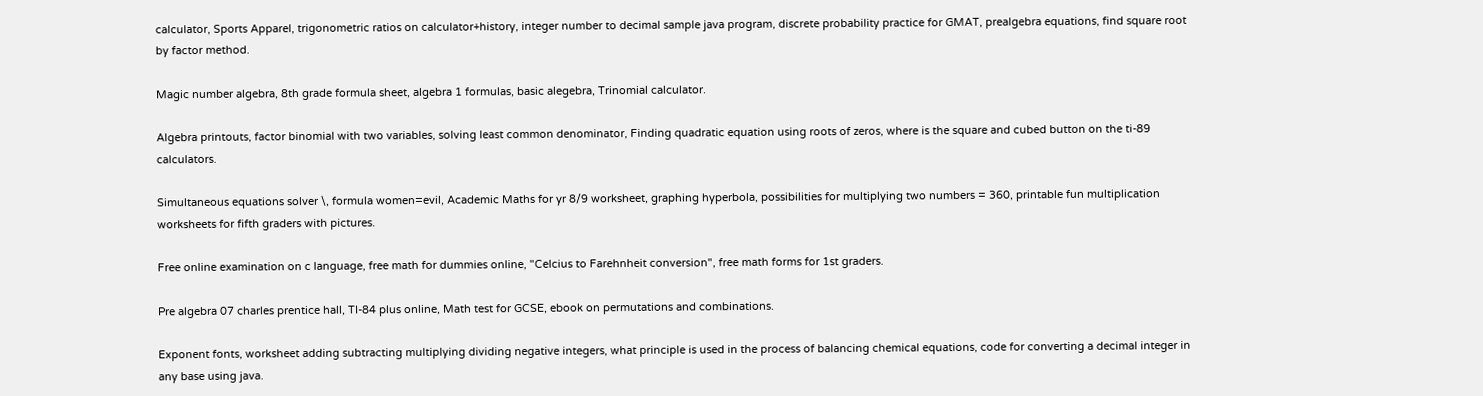calculator, Sports Apparel, trigonometric ratios on calculator+history, integer number to decimal sample java program, discrete probability practice for GMAT, prealgebra equations, find square root by factor method.

Magic number algebra, 8th grade formula sheet, algebra 1 formulas, basic alegebra, Trinomial calculator.

Algebra printouts, factor binomial with two variables, solving least common denominator, Finding quadratic equation using roots of zeros, where is the square and cubed button on the ti-89 calculators.

Simultaneous equations solver \, formula women=evil, Academic Maths for yr 8/9 worksheet, graphing hyperbola, possibilities for multiplying two numbers = 360, printable fun multiplication worksheets for fifth graders with pictures.

Free online examination on c language, free math for dummies online, "Celcius to Farehnheit conversion", free math forms for 1st graders.

Pre algebra 07 charles prentice hall, TI-84 plus online, Math test for GCSE, ebook on permutations and combinations.

Exponent fonts, worksheet adding subtracting multiplying dividing negative integers, what principle is used in the process of balancing chemical equations, code for converting a decimal integer in any base using java.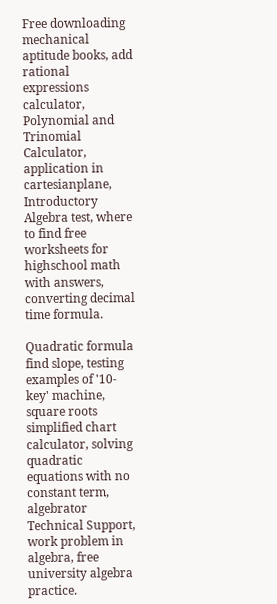Free downloading mechanical aptitude books, add rational expressions calculator, Polynomial and Trinomial Calculator, application in cartesianplane, Introductory Algebra test, where to find free worksheets for highschool math with answers, converting decimal time formula.

Quadratic formula find slope, testing examples of '10-key' machine, square roots simplified chart calculator, solving quadratic equations with no constant term, algebrator Technical Support, work problem in algebra, free university algebra practice.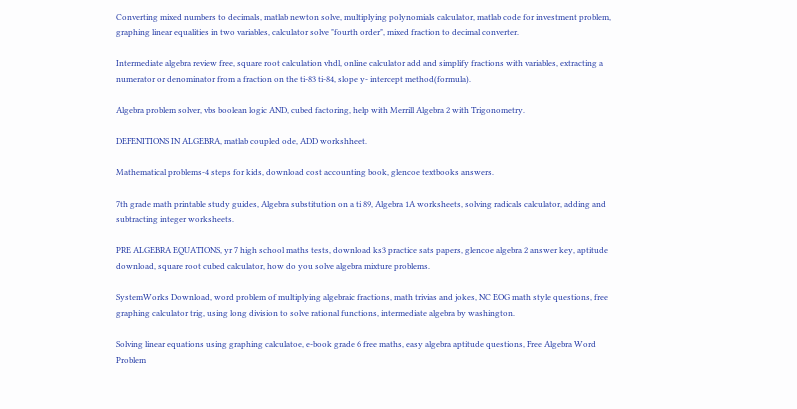Converting mixed numbers to decimals, matlab newton solve, multiplying polynomials calculator, matlab code for investment problem, graphing linear equalities in two variables, calculator solve "fourth order", mixed fraction to decimal converter.

Intermediate algebra review free, square root calculation vhdl, online calculator add and simplify fractions with variables, extracting a numerator or denominator from a fraction on the ti-83 ti-84, slope y- intercept method(formula).

Algebra problem solver, vbs boolean logic AND, cubed factoring, help with Merrill Algebra 2 with Trigonometry.

DEFENITIONS IN ALGEBRA, matlab coupled ode, ADD workshheet.

Mathematical problems-4 steps for kids, download cost accounting book, glencoe textbooks answers.

7th grade math printable study guides, Algebra substitution on a ti 89, Algebra 1A worksheets, solving radicals calculator, adding and subtracting integer worksheets.

PRE ALGEBRA EQUATIONS, yr 7 high school maths tests, download ks3 practice sats papers, glencoe algebra 2 answer key, aptitude download, square root cubed calculator, how do you solve algebra mixture problems.

SystemWorks Download, word problem of multiplying algebraic fractions, math trivias and jokes, NC EOG math style questions, free graphing calculator trig, using long division to solve rational functions, intermediate algebra by washington.

Solving linear equations using graphing calculatoe, e-book grade 6 free maths, easy algebra aptitude questions, Free Algebra Word Problem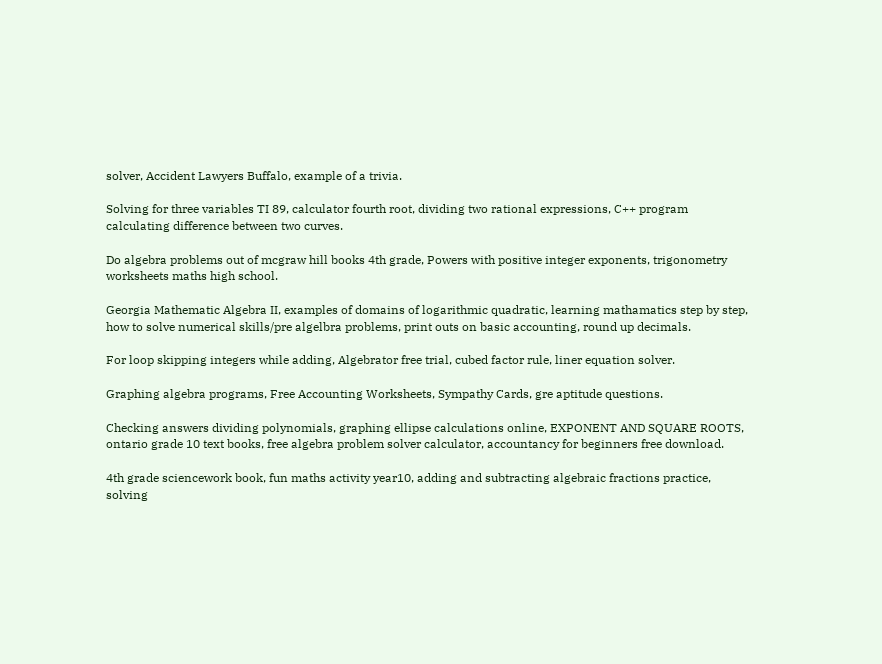solver, Accident Lawyers Buffalo, example of a trivia.

Solving for three variables TI 89, calculator fourth root, dividing two rational expressions, C++ program calculating difference between two curves.

Do algebra problems out of mcgraw hill books 4th grade, Powers with positive integer exponents, trigonometry worksheets maths high school.

Georgia Mathematic Algebra II, examples of domains of logarithmic quadratic, learning mathamatics step by step, how to solve numerical skills/pre algelbra problems, print outs on basic accounting, round up decimals.

For loop skipping integers while adding, Algebrator free trial, cubed factor rule, liner equation solver.

Graphing algebra programs, Free Accounting Worksheets, Sympathy Cards, gre aptitude questions.

Checking answers dividing polynomials, graphing ellipse calculations online, EXPONENT AND SQUARE ROOTS, ontario grade 10 text books, free algebra problem solver calculator, accountancy for beginners free download.

4th grade sciencework book, fun maths activity year10, adding and subtracting algebraic fractions practice, solving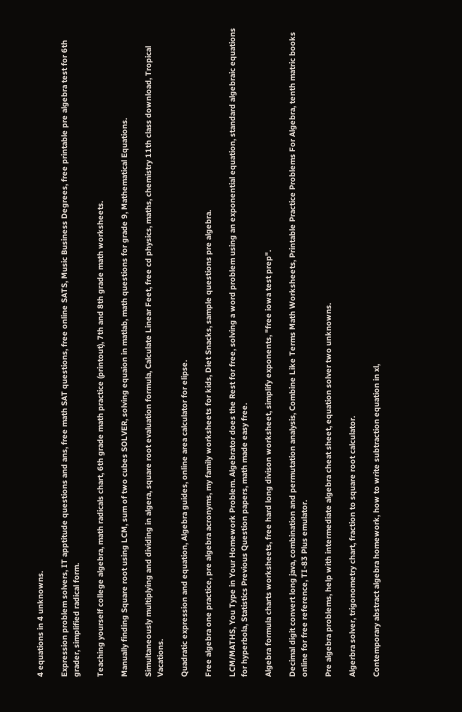4 equations in 4 unknowns.

Expression problem solvers, IT apptitude questions and ans, free math SAT questions, free online SATS, Music Business Degrees, free printable pre algebra test for 6th grader, simplified radical form.

Teaching yourself college algebra, math radicals chart, 6th grade math practice (printout), 7th and 8th grade math worksheets.

Manually finding Square root using LCM, sum of two cubes SOLVER, solving equaion in matlab, math questions for grade 9, Mathematical Equations.

Simultaneously multiplying and dividing in algera, square root evaluation formula, Calculate Linear Feet, free cd physics, maths, chemistry 11th class download, Tropical Vacations.

Quadratic expression and equation, Algebra guides, online area calculator for elipse.

Free algebra one practice, pre algebra acronyms, my family worksheets for kids, Diet Snacks, sample questions pre algebra.

LCM/MATHS, You Type in Your Homework Problem. Algebrator does the Rest for free, solving a word problem using an exponential equation, standard algebraic equations for hyperbola, Statistics Previous Question papers, math made easy free.

Algebra formula charts worksheets, free hard long divison worksheet, simplify exponents, "free iowa test prep".

Decimal digit convert long java, combination and permutation analysis, Combine Like Terms Math Worksheets, Printable Practice Problems For Algebra, tenth matric books online for free reference, TI-83 Plus emulator.

Pre algebra problems, help with intermediate algebra cheat sheet, equation solver two unknowns.

Algerbra solver, trigonometry chart, fraction to square root calculator.

Contemporary abstract algebra homework, how to write subtraction equation in xl,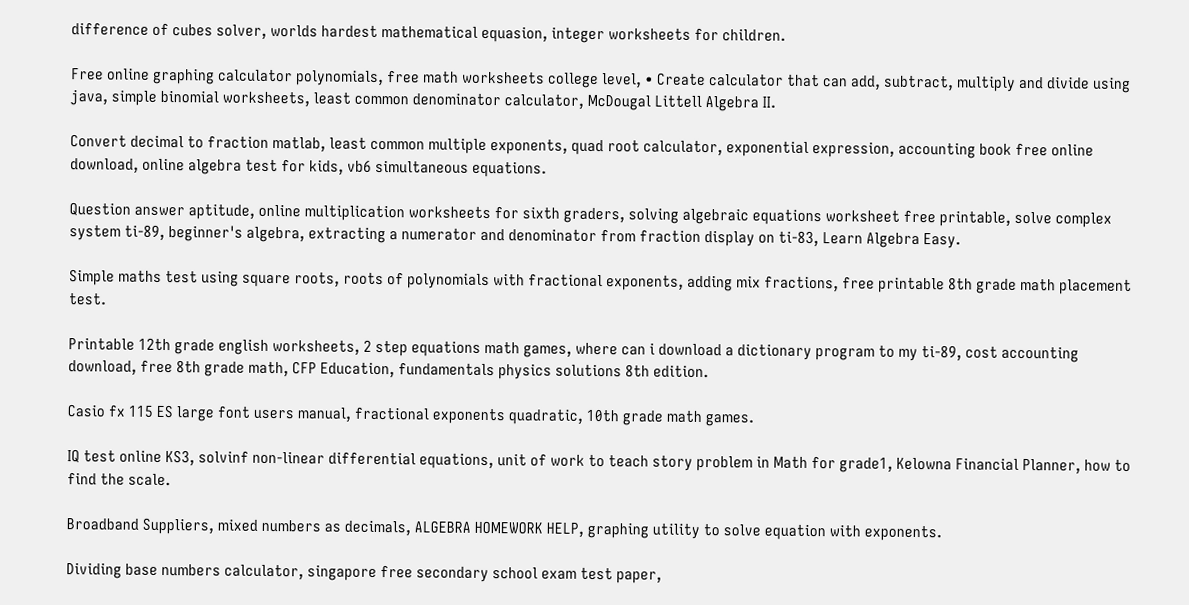difference of cubes solver, worlds hardest mathematical equasion, integer worksheets for children.

Free online graphing calculator polynomials, free math worksheets college level, • Create calculator that can add, subtract, multiply and divide using java, simple binomial worksheets, least common denominator calculator, McDougal Littell Algebra II.

Convert decimal to fraction matlab, least common multiple exponents, quad root calculator, exponential expression, accounting book free online download, online algebra test for kids, vb6 simultaneous equations.

Question answer aptitude, online multiplication worksheets for sixth graders, solving algebraic equations worksheet free printable, solve complex system ti-89, beginner's algebra, extracting a numerator and denominator from fraction display on ti-83, Learn Algebra Easy.

Simple maths test using square roots, roots of polynomials with fractional exponents, adding mix fractions, free printable 8th grade math placement test.

Printable 12th grade english worksheets, 2 step equations math games, where can i download a dictionary program to my ti-89, cost accounting download, free 8th grade math, CFP Education, fundamentals physics solutions 8th edition.

Casio fx 115 ES large font users manual, fractional exponents quadratic, 10th grade math games.

IQ test online KS3, solvinf non-linear differential equations, unit of work to teach story problem in Math for grade1, Kelowna Financial Planner, how to find the scale.

Broadband Suppliers, mixed numbers as decimals, ALGEBRA HOMEWORK HELP, graphing utility to solve equation with exponents.

Dividing base numbers calculator, singapore free secondary school exam test paper,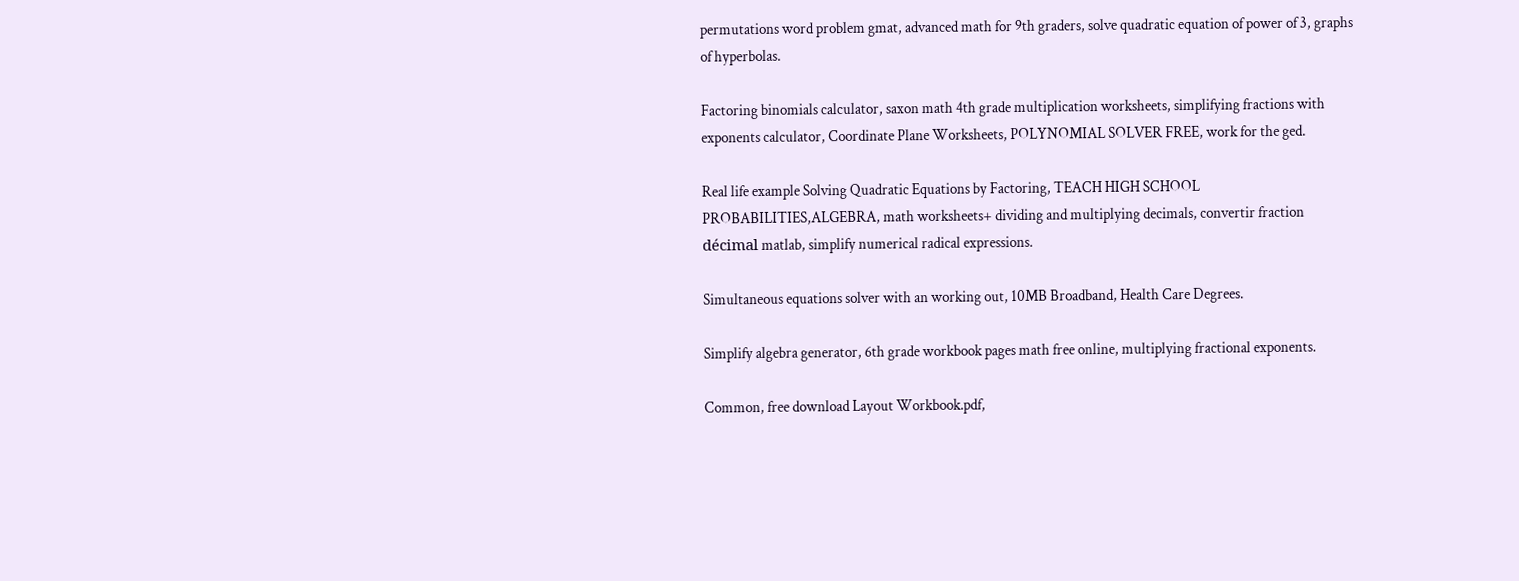permutations word problem gmat, advanced math for 9th graders, solve quadratic equation of power of 3, graphs of hyperbolas.

Factoring binomials calculator, saxon math 4th grade multiplication worksheets, simplifying fractions with exponents calculator, Coordinate Plane Worksheets, POLYNOMIAL SOLVER FREE, work for the ged.

Real life example Solving Quadratic Equations by Factoring, TEACH HIGH SCHOOL PROBABILITIES,ALGEBRA, math worksheets+ dividing and multiplying decimals, convertir fraction décimal matlab, simplify numerical radical expressions.

Simultaneous equations solver with an working out, 10MB Broadband, Health Care Degrees.

Simplify algebra generator, 6th grade workbook pages math free online, multiplying fractional exponents.

Common, free download Layout Workbook.pdf,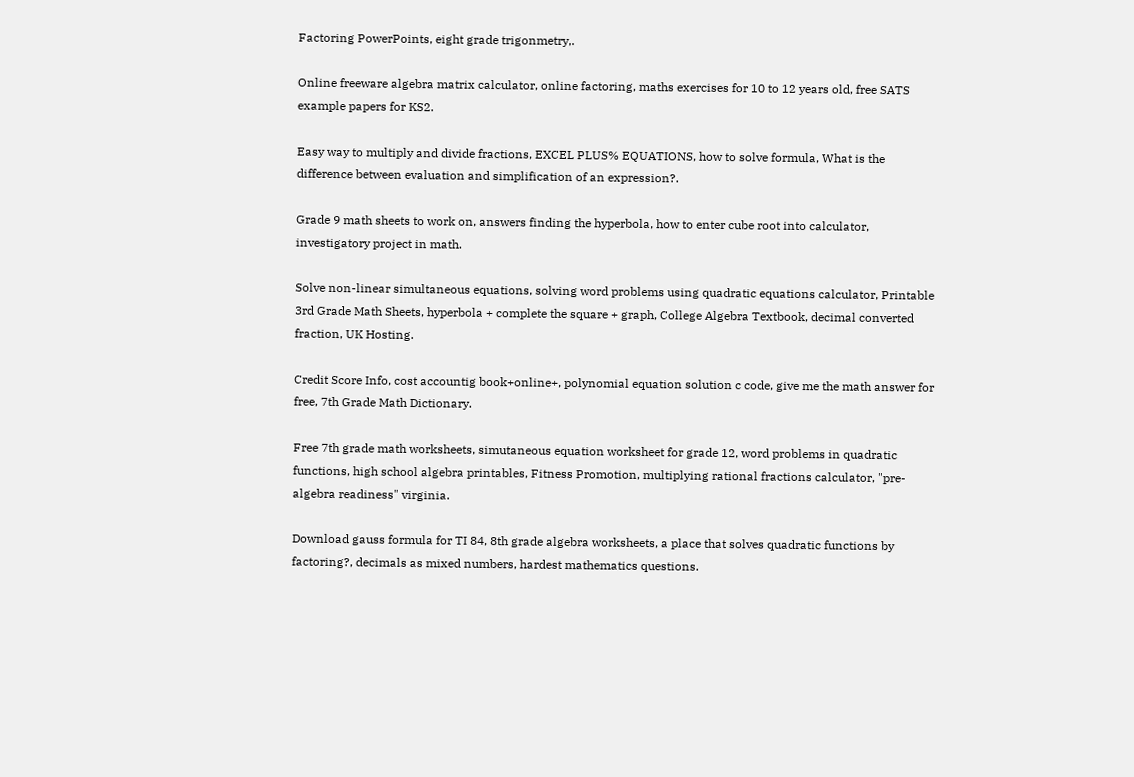Factoring PowerPoints, eight grade trigonmetry,.

Online freeware algebra matrix calculator, online factoring, maths exercises for 10 to 12 years old, free SATS example papers for KS2.

Easy way to multiply and divide fractions, EXCEL PLUS% EQUATIONS, how to solve formula, What is the difference between evaluation and simplification of an expression?.

Grade 9 math sheets to work on, answers finding the hyperbola, how to enter cube root into calculator, investigatory project in math.

Solve non-linear simultaneous equations, solving word problems using quadratic equations calculator, Printable 3rd Grade Math Sheets, hyperbola + complete the square + graph, College Algebra Textbook, decimal converted fraction, UK Hosting.

Credit Score Info, cost accountig book+online+, polynomial equation solution c code, give me the math answer for free, 7th Grade Math Dictionary.

Free 7th grade math worksheets, simutaneous equation worksheet for grade 12, word problems in quadratic functions, high school algebra printables, Fitness Promotion, multiplying rational fractions calculator, "pre-algebra readiness" virginia.

Download gauss formula for TI 84, 8th grade algebra worksheets, a place that solves quadratic functions by factoring?, decimals as mixed numbers, hardest mathematics questions.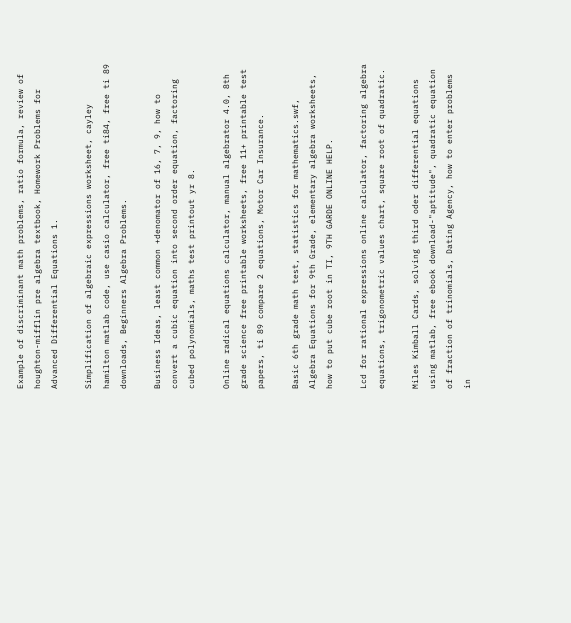Example of discriminant math problems, ratio formula, review of houghton-mifflin pre algebra textbook, Homework Problems for Advanced Differential Equations 1.

Simplification of algebraic expressions worksheet, cayley hamilton matlab code, use casio calculator, free ti84, free ti 89 downloads, Beginners Algebra Problems.

Business Ideas, least common +denomator of 16, 7, 9, how to convert a cubic equation into second order equation, factoring cubed polynomials, maths test printout yr 8.

Online radical equations calculator, manual algebrator 4.0, 8th grade science free printable worksheets, free 11+ printable test papers, ti 89 compare 2 equations, Motor Car Insurance.

Basic 6th grade math test, statistics for mathematics.swf, Algebra Equations for 9th Grade, elementary algebra worksheets, how to put cube root in TI, 9TH GARDE ONLINE HELP.

Lcd for rational expressions online calculator, factoring algebra equations, trigonometric values chart, square root of quadratic.

Miles Kimball Cards, solving third oder differential equations using matlab, free ebook download-"aptitude", quadratic equation of fraction of trinomials, Dating Agency, how to enter problems in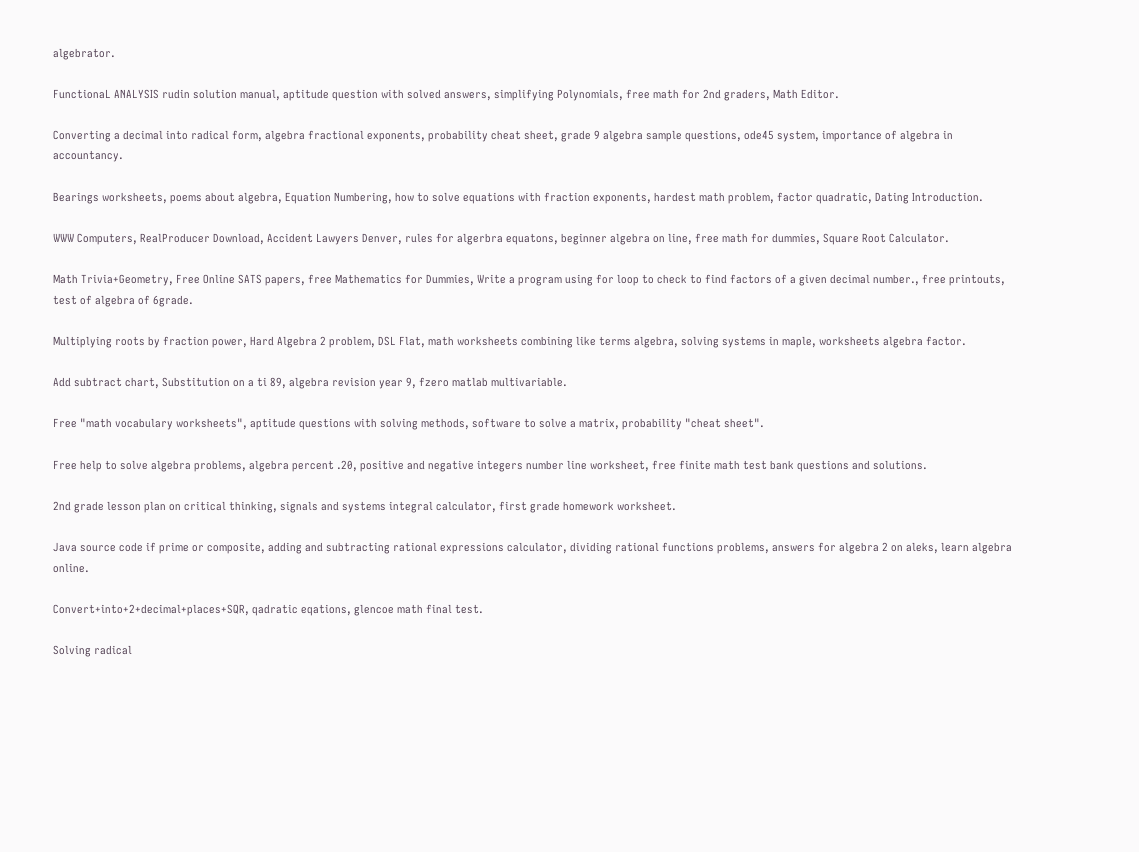algebrator.

FunctionaL ANALYSIS rudin solution manual, aptitude question with solved answers, simplifying Polynomials, free math for 2nd graders, Math Editor.

Converting a decimal into radical form, algebra fractional exponents, probability cheat sheet, grade 9 algebra sample questions, ode45 system, importance of algebra in accountancy.

Bearings worksheets, poems about algebra, Equation Numbering, how to solve equations with fraction exponents, hardest math problem, factor quadratic, Dating Introduction.

WWW Computers, RealProducer Download, Accident Lawyers Denver, rules for algerbra equatons, beginner algebra on line, free math for dummies, Square Root Calculator.

Math Trivia+Geometry, Free Online SATS papers, free Mathematics for Dummies, Write a program using for loop to check to find factors of a given decimal number., free printouts, test of algebra of 6grade.

Multiplying roots by fraction power, Hard Algebra 2 problem, DSL Flat, math worksheets combining like terms algebra, solving systems in maple, worksheets algebra factor.

Add subtract chart, Substitution on a ti 89, algebra revision year 9, fzero matlab multivariable.

Free "math vocabulary worksheets", aptitude questions with solving methods, software to solve a matrix, probability "cheat sheet".

Free help to solve algebra problems, algebra percent .20, positive and negative integers number line worksheet, free finite math test bank questions and solutions.

2nd grade lesson plan on critical thinking, signals and systems integral calculator, first grade homework worksheet.

Java source code if prime or composite, adding and subtracting rational expressions calculator, dividing rational functions problems, answers for algebra 2 on aleks, learn algebra online.

Convert+into+2+decimal+places+SQR, qadratic eqations, glencoe math final test.

Solving radical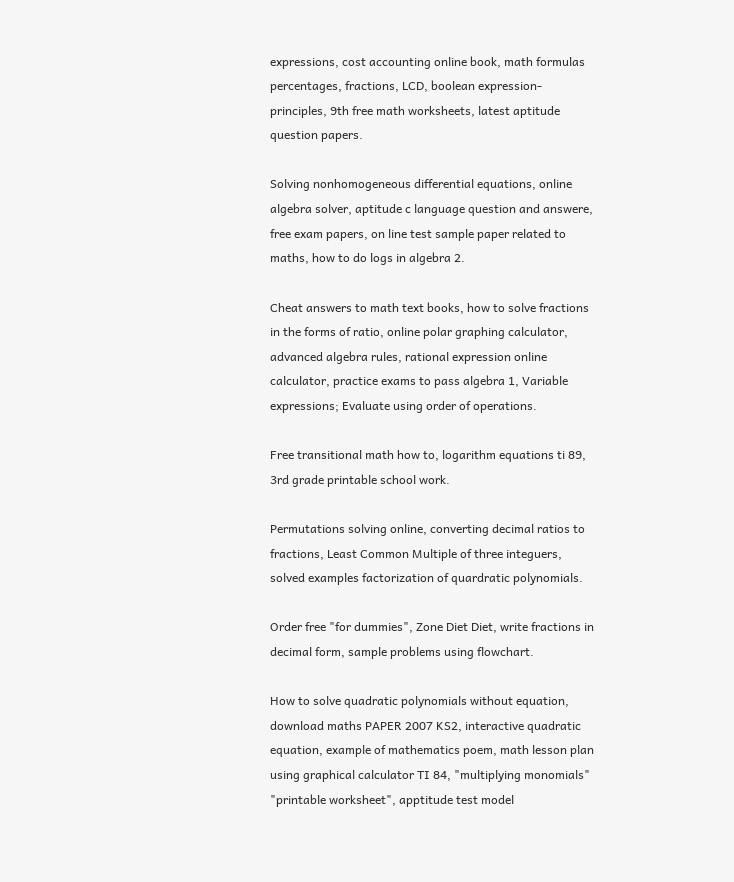expressions, cost accounting online book, math formulas percentages, fractions, LCD, boolean expression-principles, 9th free math worksheets, latest aptitude question papers.

Solving nonhomogeneous differential equations, online algebra solver, aptitude c language question and answere, free exam papers, on line test sample paper related to maths, how to do logs in algebra 2.

Cheat answers to math text books, how to solve fractions in the forms of ratio, online polar graphing calculator, advanced algebra rules, rational expression online calculator, practice exams to pass algebra 1, Variable expressions; Evaluate using order of operations.

Free transitional math how to, logarithm equations ti 89, 3rd grade printable school work.

Permutations solving online, converting decimal ratios to fractions, Least Common Multiple of three integuers, solved examples factorization of quardratic polynomials.

Order free "for dummies", Zone Diet Diet, write fractions in decimal form, sample problems using flowchart.

How to solve quadratic polynomials without equation, download maths PAPER 2007 KS2, interactive quadratic equation, example of mathematics poem, math lesson plan using graphical calculator TI 84, "multiplying monomials" "printable worksheet", apptitude test model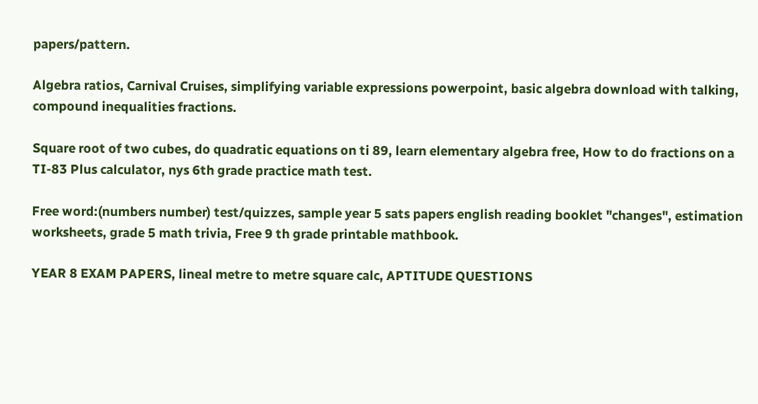papers/pattern.

Algebra ratios, Carnival Cruises, simplifying variable expressions powerpoint, basic algebra download with talking, compound inequalities fractions.

Square root of two cubes, do quadratic equations on ti 89, learn elementary algebra free, How to do fractions on a TI-83 Plus calculator, nys 6th grade practice math test.

Free word:(numbers number) test/quizzes, sample year 5 sats papers english reading booklet "changes", estimation worksheets, grade 5 math trivia, Free 9 th grade printable mathbook.

YEAR 8 EXAM PAPERS, lineal metre to metre square calc, APTITUDE QUESTIONS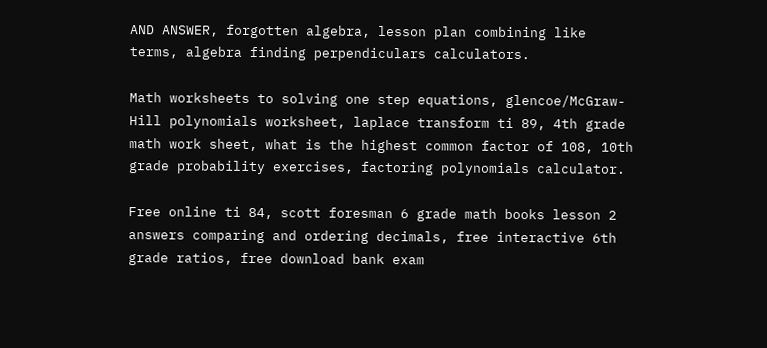AND ANSWER, forgotten algebra, lesson plan combining like terms, algebra finding perpendiculars calculators.

Math worksheets to solving one step equations, glencoe/McGraw-Hill polynomials worksheet, laplace transform ti 89, 4th grade math work sheet, what is the highest common factor of 108, 10th grade probability exercises, factoring polynomials calculator.

Free online ti 84, scott foresman 6 grade math books lesson 2 answers comparing and ordering decimals, free interactive 6th grade ratios, free download bank exam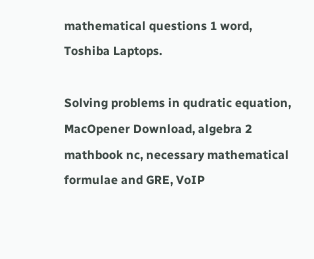mathematical questions 1 word, Toshiba Laptops.

Solving problems in qudratic equation, MacOpener Download, algebra 2 mathbook nc, necessary mathematical formulae and GRE, VoIP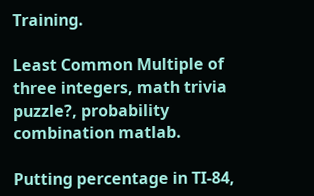Training.

Least Common Multiple of three integers, math trivia puzzle?, probability combination matlab.

Putting percentage in TI-84,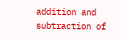addition and subtraction of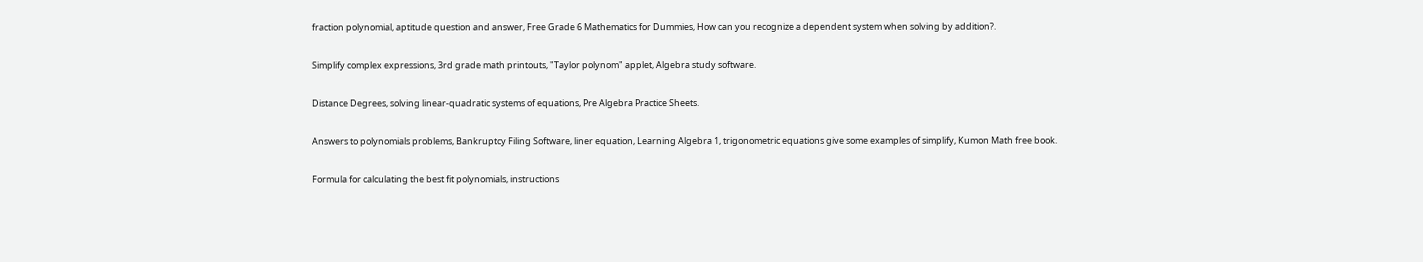fraction polynomial, aptitude question and answer, Free Grade 6 Mathematics for Dummies, How can you recognize a dependent system when solving by addition?.

Simplify complex expressions, 3rd grade math printouts, "Taylor polynom" applet, Algebra study software.

Distance Degrees, solving linear-quadratic systems of equations, Pre Algebra Practice Sheets.

Answers to polynomials problems, Bankruptcy Filing Software, liner equation, Learning Algebra 1, trigonometric equations give some examples of simplify, Kumon Math free book.

Formula for calculating the best fit polynomials, instructions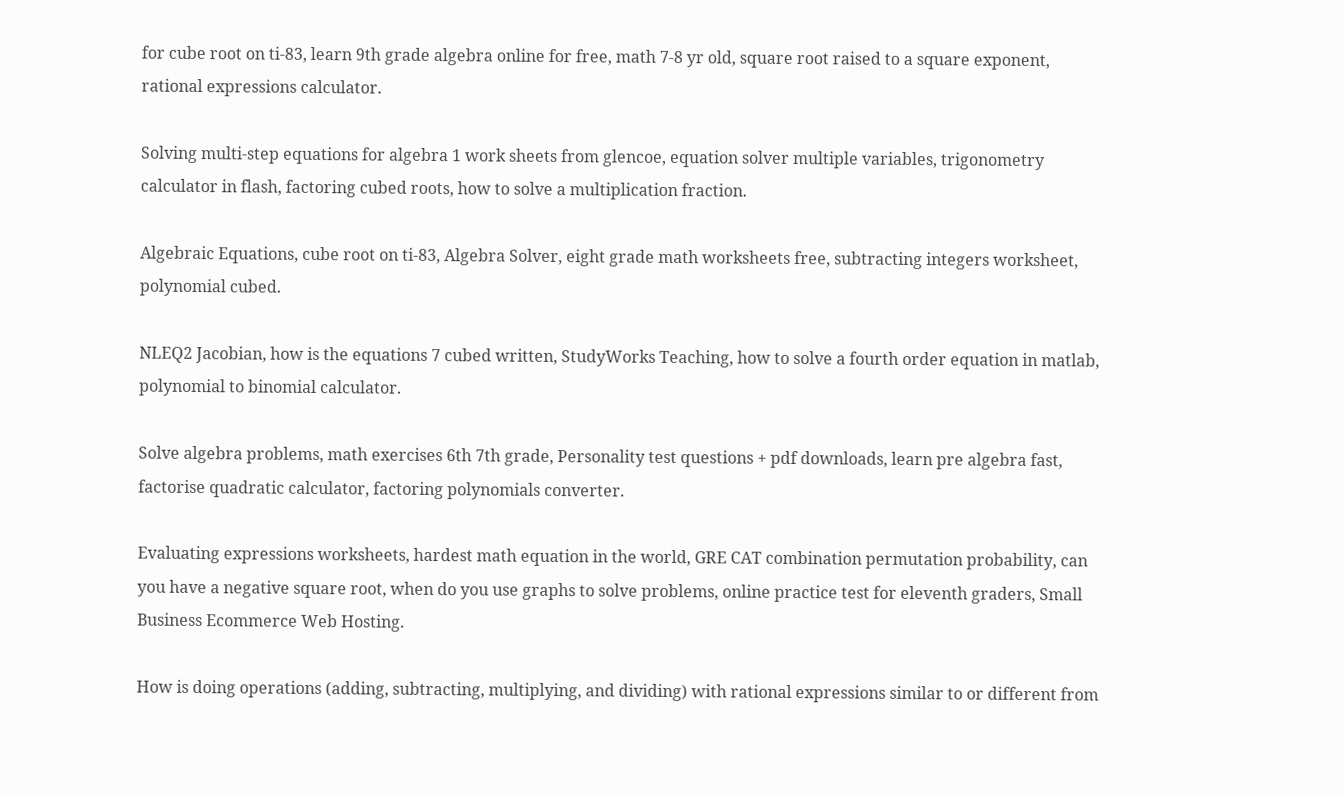for cube root on ti-83, learn 9th grade algebra online for free, math 7-8 yr old, square root raised to a square exponent, rational expressions calculator.

Solving multi-step equations for algebra 1 work sheets from glencoe, equation solver multiple variables, trigonometry calculator in flash, factoring cubed roots, how to solve a multiplication fraction.

Algebraic Equations, cube root on ti-83, Algebra Solver, eight grade math worksheets free, subtracting integers worksheet, polynomial cubed.

NLEQ2 Jacobian, how is the equations 7 cubed written, StudyWorks Teaching, how to solve a fourth order equation in matlab, polynomial to binomial calculator.

Solve algebra problems, math exercises 6th 7th grade, Personality test questions + pdf downloads, learn pre algebra fast, factorise quadratic calculator, factoring polynomials converter.

Evaluating expressions worksheets, hardest math equation in the world, GRE CAT combination permutation probability, can you have a negative square root, when do you use graphs to solve problems, online practice test for eleventh graders, Small Business Ecommerce Web Hosting.

How is doing operations (adding, subtracting, multiplying, and dividing) with rational expressions similar to or different from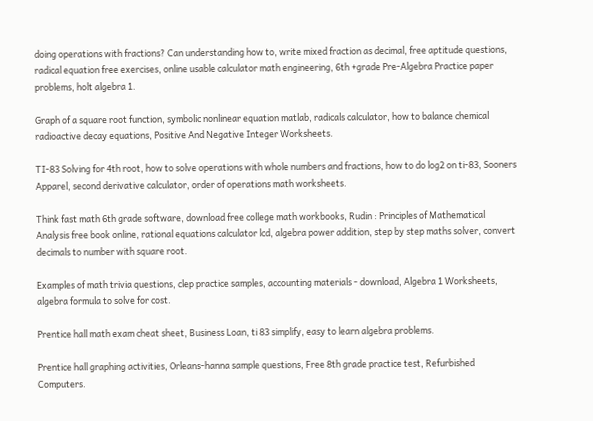doing operations with fractions? Can understanding how to, write mixed fraction as decimal, free aptitude questions, radical equation free exercises, online usable calculator math engineering, 6th +grade Pre-Algebra Practice paper problems, holt algebra 1.

Graph of a square root function, symbolic nonlinear equation matlab, radicals calculator, how to balance chemical radioactive decay equations, Positive And Negative Integer Worksheets.

TI-83 Solving for 4th root, how to solve operations with whole numbers and fractions, how to do log2 on ti-83, Sooners Apparel, second derivative calculator, order of operations math worksheets.

Think fast math 6th grade software, download free college math workbooks, Rudin : Principles of Mathematical Analysis free book online, rational equations calculator lcd, algebra power addition, step by step maths solver, convert decimals to number with square root.

Examples of math trivia questions, clep practice samples, accounting materials - download, Algebra 1 Worksheets, algebra formula to solve for cost.

Prentice hall math exam cheat sheet, Business Loan, ti 83 simplify, easy to learn algebra problems.

Prentice hall graphing activities, Orleans-hanna sample questions, Free 8th grade practice test, Refurbished Computers.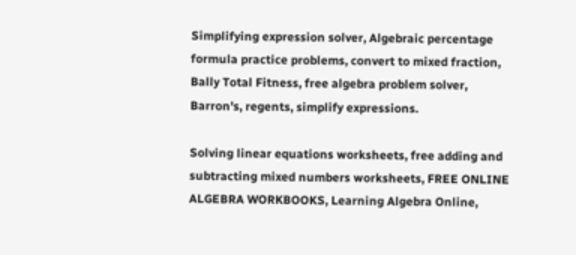Simplifying expression solver, Algebraic percentage formula practice problems, convert to mixed fraction, Bally Total Fitness, free algebra problem solver, Barron's, regents, simplify expressions.

Solving linear equations worksheets, free adding and subtracting mixed numbers worksheets, FREE ONLINE ALGEBRA WORKBOOKS, Learning Algebra Online,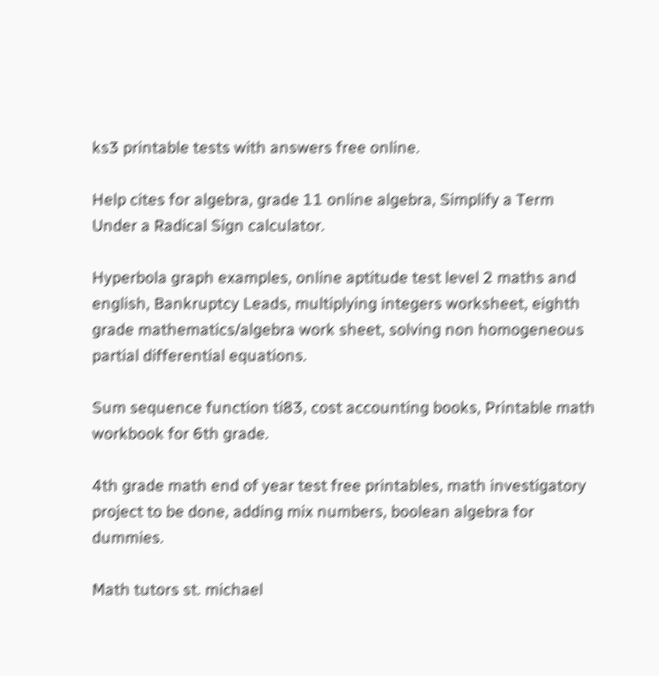ks3 printable tests with answers free online.

Help cites for algebra, grade 11 online algebra, Simplify a Term Under a Radical Sign calculator.

Hyperbola graph examples, online aptitude test level 2 maths and english, Bankruptcy Leads, multiplying integers worksheet, eighth grade mathematics/algebra work sheet, solving non homogeneous partial differential equations.

Sum sequence function ti83, cost accounting books, Printable math workbook for 6th grade.

4th grade math end of year test free printables, math investigatory project to be done, adding mix numbers, boolean algebra for dummies.

Math tutors st. michael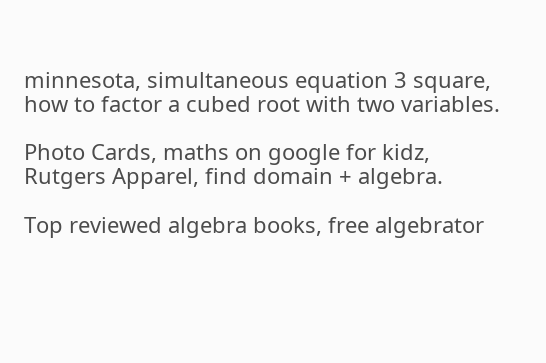minnesota, simultaneous equation 3 square, how to factor a cubed root with two variables.

Photo Cards, maths on google for kidz, Rutgers Apparel, find domain + algebra.

Top reviewed algebra books, free algebrator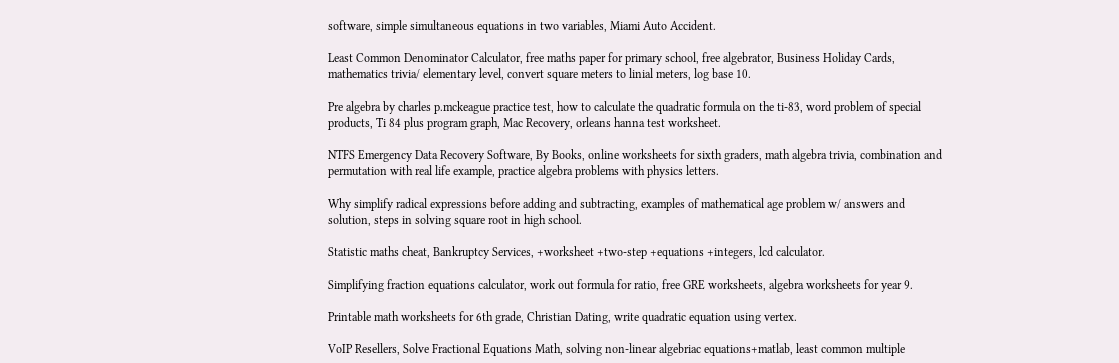software, simple simultaneous equations in two variables, Miami Auto Accident.

Least Common Denominator Calculator, free maths paper for primary school, free algebrator, Business Holiday Cards, mathematics trivia/ elementary level, convert square meters to linial meters, log base 10.

Pre algebra by charles p.mckeague practice test, how to calculate the quadratic formula on the ti-83, word problem of special products, Ti 84 plus program graph, Mac Recovery, orleans hanna test worksheet.

NTFS Emergency Data Recovery Software, By Books, online worksheets for sixth graders, math algebra trivia, combination and permutation with real life example, practice algebra problems with physics letters.

Why simplify radical expressions before adding and subtracting, examples of mathematical age problem w/ answers and solution, steps in solving square root in high school.

Statistic maths cheat, Bankruptcy Services, +worksheet +two-step +equations +integers, lcd calculator.

Simplifying fraction equations calculator, work out formula for ratio, free GRE worksheets, algebra worksheets for year 9.

Printable math worksheets for 6th grade, Christian Dating, write quadratic equation using vertex.

VoIP Resellers, Solve Fractional Equations Math, solving non-linear algebriac equations+matlab, least common multiple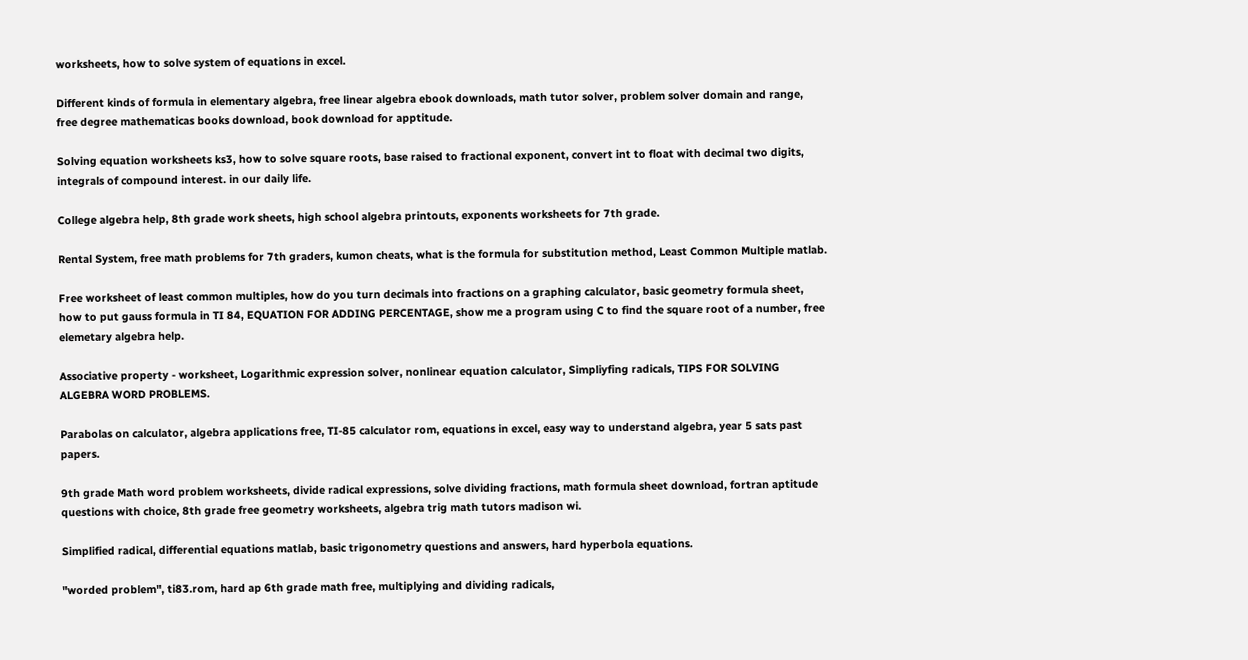worksheets, how to solve system of equations in excel.

Different kinds of formula in elementary algebra, free linear algebra ebook downloads, math tutor solver, problem solver domain and range, free degree mathematicas books download, book download for apptitude.

Solving equation worksheets ks3, how to solve square roots, base raised to fractional exponent, convert int to float with decimal two digits, integrals of compound interest. in our daily life.

College algebra help, 8th grade work sheets, high school algebra printouts, exponents worksheets for 7th grade.

Rental System, free math problems for 7th graders, kumon cheats, what is the formula for substitution method, Least Common Multiple matlab.

Free worksheet of least common multiples, how do you turn decimals into fractions on a graphing calculator, basic geometry formula sheet, how to put gauss formula in TI 84, EQUATION FOR ADDING PERCENTAGE, show me a program using C to find the square root of a number, free elemetary algebra help.

Associative property - worksheet, Logarithmic expression solver, nonlinear equation calculator, Simpliyfing radicals, TIPS FOR SOLVING ALGEBRA WORD PROBLEMS.

Parabolas on calculator, algebra applications free, TI-85 calculator rom, equations in excel, easy way to understand algebra, year 5 sats past papers.

9th grade Math word problem worksheets, divide radical expressions, solve dividing fractions, math formula sheet download, fortran aptitude questions with choice, 8th grade free geometry worksheets, algebra trig math tutors madison wi.

Simplified radical, differential equations matlab, basic trigonometry questions and answers, hard hyperbola equations.

"worded problem", ti83.rom, hard ap 6th grade math free, multiplying and dividing radicals,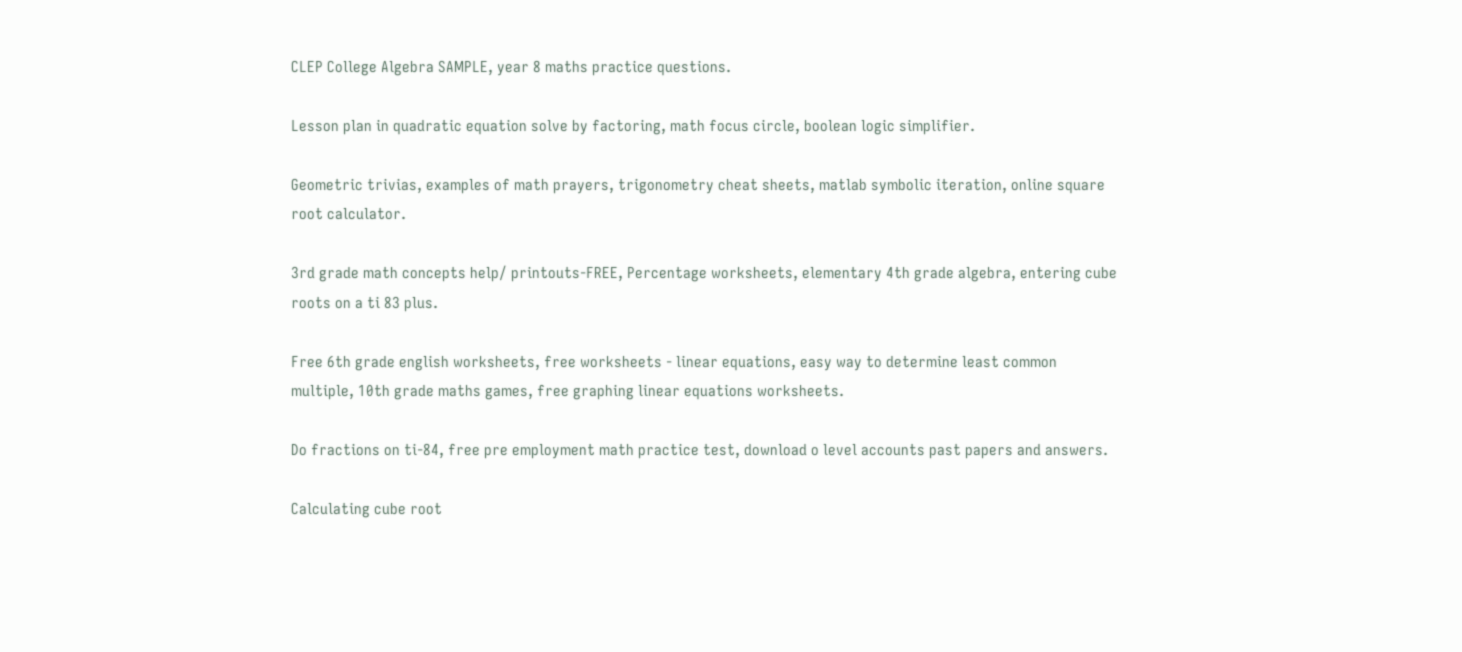CLEP College Algebra SAMPLE, year 8 maths practice questions.

Lesson plan in quadratic equation solve by factoring, math focus circle, boolean logic simplifier.

Geometric trivias, examples of math prayers, trigonometry cheat sheets, matlab symbolic iteration, online square root calculator.

3rd grade math concepts help/ printouts-FREE, Percentage worksheets, elementary 4th grade algebra, entering cube roots on a ti 83 plus.

Free 6th grade english worksheets, free worksheets - linear equations, easy way to determine least common multiple, 10th grade maths games, free graphing linear equations worksheets.

Do fractions on ti-84, free pre employment math practice test, download o level accounts past papers and answers.

Calculating cube root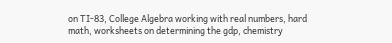on TI-83, College Algebra working with real numbers, hard math, worksheets on determining the gdp, chemistry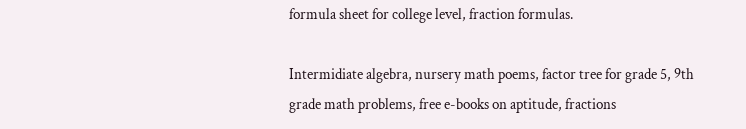formula sheet for college level, fraction formulas.

Intermidiate algebra, nursery math poems, factor tree for grade 5, 9th grade math problems, free e-books on aptitude, fractions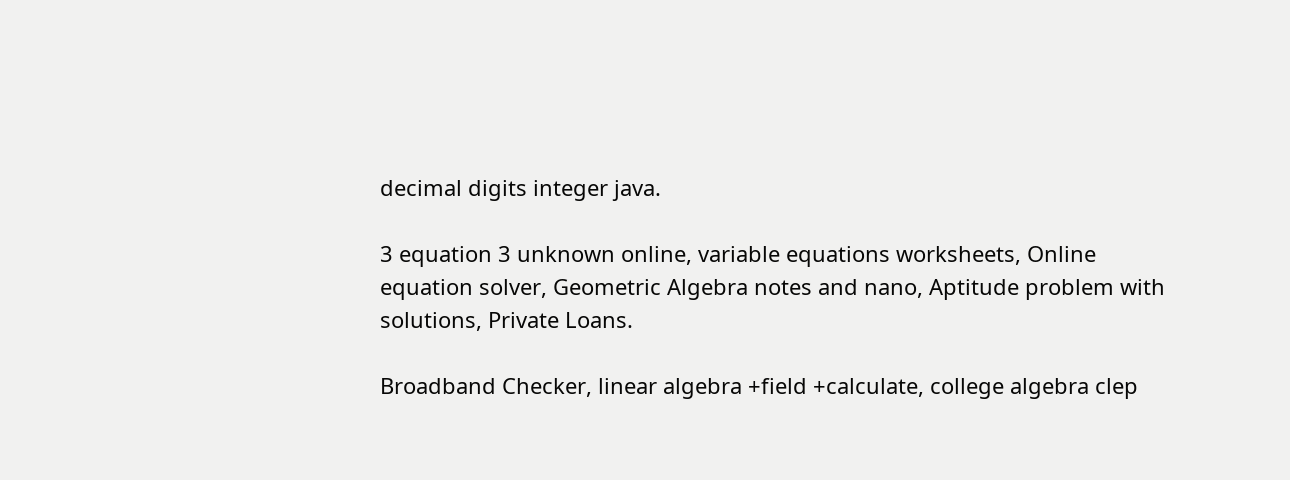decimal digits integer java.

3 equation 3 unknown online, variable equations worksheets, Online equation solver, Geometric Algebra notes and nano, Aptitude problem with solutions, Private Loans.

Broadband Checker, linear algebra +field +calculate, college algebra clep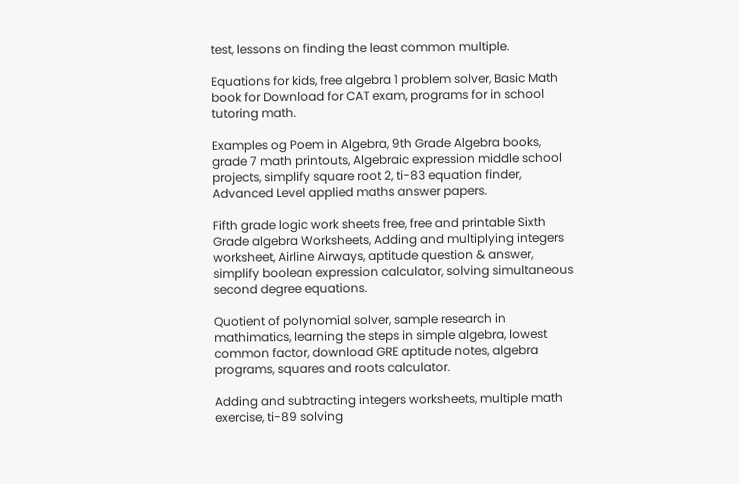test, lessons on finding the least common multiple.

Equations for kids, free algebra 1 problem solver, Basic Math book for Download for CAT exam, programs for in school tutoring math.

Examples og Poem in Algebra, 9th Grade Algebra books, grade 7 math printouts, Algebraic expression middle school projects, simplify square root 2, ti-83 equation finder, Advanced Level applied maths answer papers.

Fifth grade logic work sheets free, free and printable Sixth Grade algebra Worksheets, Adding and multiplying integers worksheet, Airline Airways, aptitude question & answer, simplify boolean expression calculator, solving simultaneous second degree equations.

Quotient of polynomial solver, sample research in mathimatics, learning the steps in simple algebra, lowest common factor, download GRE aptitude notes, algebra programs, squares and roots calculator.

Adding and subtracting integers worksheets, multiple math exercise, ti-89 solving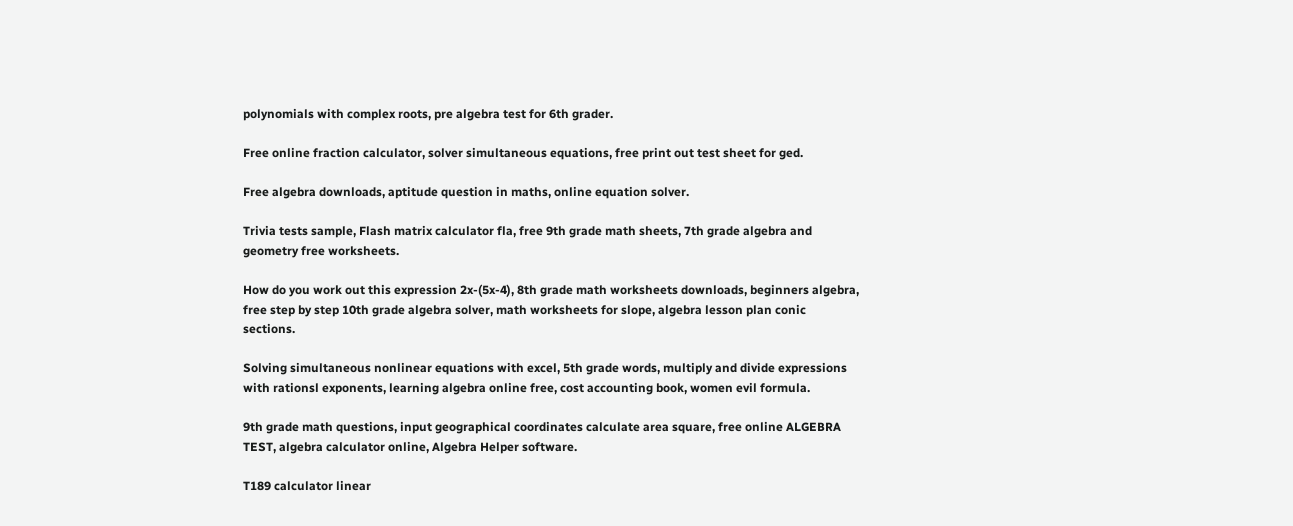polynomials with complex roots, pre algebra test for 6th grader.

Free online fraction calculator, solver simultaneous equations, free print out test sheet for ged.

Free algebra downloads, aptitude question in maths, online equation solver.

Trivia tests sample, Flash matrix calculator fla, free 9th grade math sheets, 7th grade algebra and geometry free worksheets.

How do you work out this expression 2x-(5x-4), 8th grade math worksheets downloads, beginners algebra, free step by step 10th grade algebra solver, math worksheets for slope, algebra lesson plan conic sections.

Solving simultaneous nonlinear equations with excel, 5th grade words, multiply and divide expressions with rationsl exponents, learning algebra online free, cost accounting book, women evil formula.

9th grade math questions, input geographical coordinates calculate area square, free online ALGEBRA TEST, algebra calculator online, Algebra Helper software.

T189 calculator linear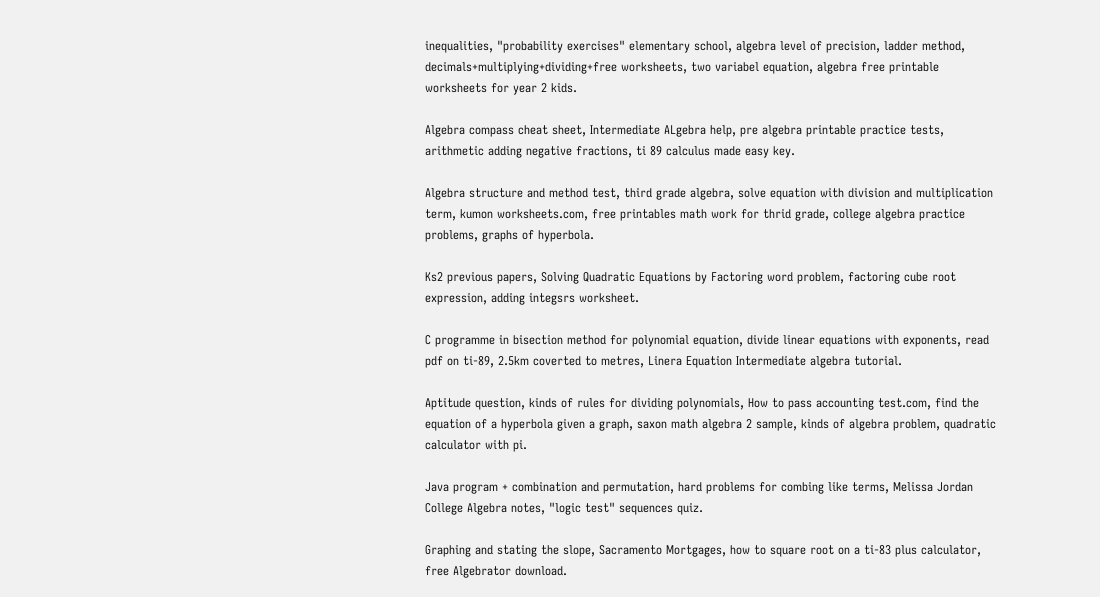inequalities, "probability exercises" elementary school, algebra level of precision, ladder method, decimals+multiplying+dividing+free worksheets, two variabel equation, algebra free printable worksheets for year 2 kids.

Algebra compass cheat sheet, Intermediate ALgebra help, pre algebra printable practice tests, arithmetic adding negative fractions, ti 89 calculus made easy key.

Algebra structure and method test, third grade algebra, solve equation with division and multiplication term, kumon worksheets.com, free printables math work for thrid grade, college algebra practice problems, graphs of hyperbola.

Ks2 previous papers, Solving Quadratic Equations by Factoring word problem, factoring cube root expression, adding integsrs worksheet.

C programme in bisection method for polynomial equation, divide linear equations with exponents, read pdf on ti-89, 2.5km coverted to metres, Linera Equation Intermediate algebra tutorial.

Aptitude question, kinds of rules for dividing polynomials, How to pass accounting test.com, find the equation of a hyperbola given a graph, saxon math algebra 2 sample, kinds of algebra problem, quadratic calculator with pi.

Java program + combination and permutation, hard problems for combing like terms, Melissa Jordan College Algebra notes, "logic test" sequences quiz.

Graphing and stating the slope, Sacramento Mortgages, how to square root on a ti-83 plus calculator, free Algebrator download.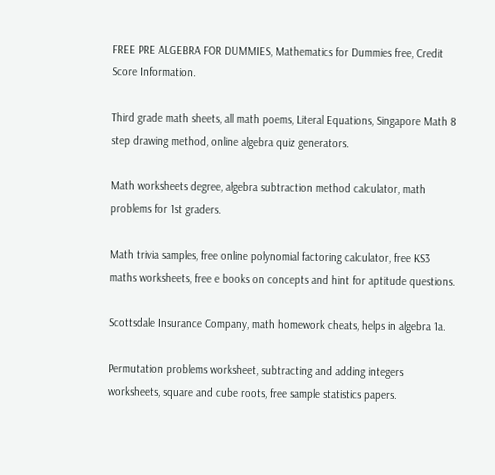FREE PRE ALGEBRA FOR DUMMIES, Mathematics for Dummies free, Credit Score Information.

Third grade math sheets, all math poems, Literal Equations, Singapore Math 8 step drawing method, online algebra quiz generators.

Math worksheets degree, algebra subtraction method calculator, math problems for 1st graders.

Math trivia samples, free online polynomial factoring calculator, free KS3 maths worksheets, free e books on concepts and hint for aptitude questions.

Scottsdale Insurance Company, math homework cheats, helps in algebra 1a.

Permutation problems worksheet, subtracting and adding integers worksheets, square and cube roots, free sample statistics papers.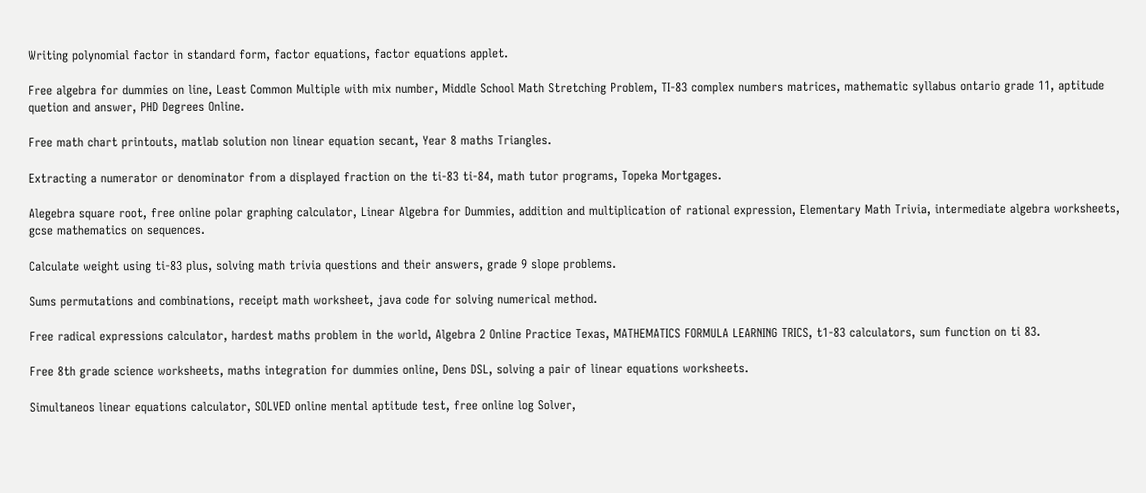Writing polynomial factor in standard form, factor equations, factor equations applet.

Free algebra for dummies on line, Least Common Multiple with mix number, Middle School Math Stretching Problem, TI-83 complex numbers matrices, mathematic syllabus ontario grade 11, aptitude quetion and answer, PHD Degrees Online.

Free math chart printouts, matlab solution non linear equation secant, Year 8 maths Triangles.

Extracting a numerator or denominator from a displayed fraction on the ti-83 ti-84, math tutor programs, Topeka Mortgages.

Alegebra square root, free online polar graphing calculator, Linear Algebra for Dummies, addition and multiplication of rational expression, Elementary Math Trivia, intermediate algebra worksheets, gcse mathematics on sequences.

Calculate weight using ti-83 plus, solving math trivia questions and their answers, grade 9 slope problems.

Sums permutations and combinations, receipt math worksheet, java code for solving numerical method.

Free radical expressions calculator, hardest maths problem in the world, Algebra 2 Online Practice Texas, MATHEMATICS FORMULA LEARNING TRICS, t1-83 calculators, sum function on ti 83.

Free 8th grade science worksheets, maths integration for dummies online, Dens DSL, solving a pair of linear equations worksheets.

Simultaneos linear equations calculator, SOLVED online mental aptitude test, free online log Solver,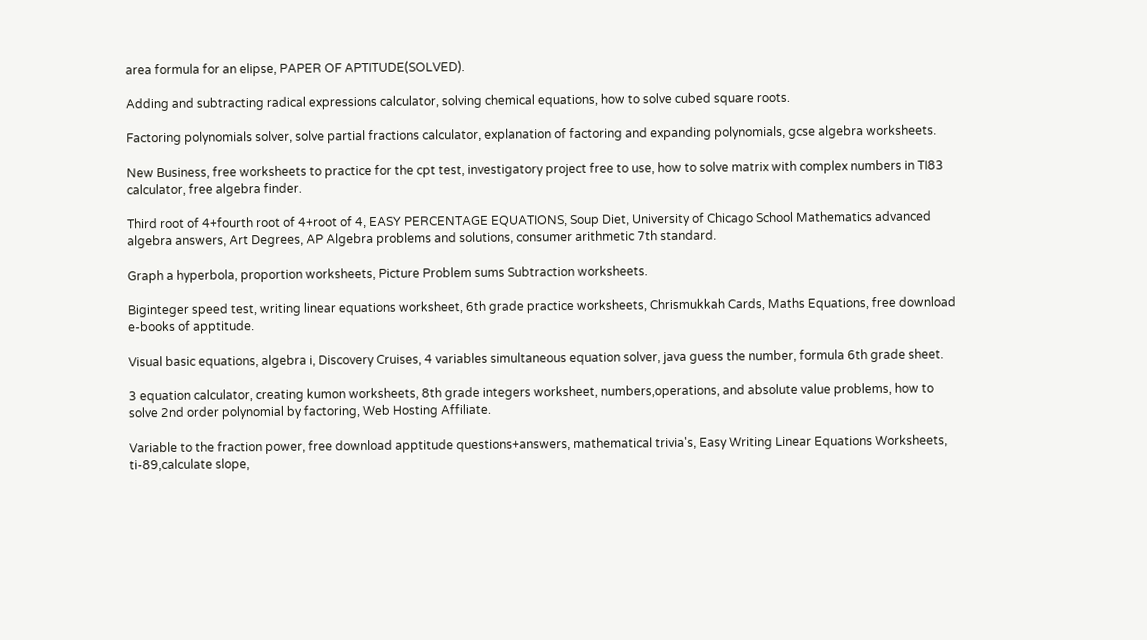area formula for an elipse, PAPER OF APTITUDE(SOLVED).

Adding and subtracting radical expressions calculator, solving chemical equations, how to solve cubed square roots.

Factoring polynomials solver, solve partial fractions calculator, explanation of factoring and expanding polynomials, gcse algebra worksheets.

New Business, free worksheets to practice for the cpt test, investigatory project free to use, how to solve matrix with complex numbers in TI83 calculator, free algebra finder.

Third root of 4+fourth root of 4+root of 4, EASY PERCENTAGE EQUATIONS, Soup Diet, University of Chicago School Mathematics advanced algebra answers, Art Degrees, AP Algebra problems and solutions, consumer arithmetic 7th standard.

Graph a hyperbola, proportion worksheets, Picture Problem sums Subtraction worksheets.

Biginteger speed test, writing linear equations worksheet, 6th grade practice worksheets, Chrismukkah Cards, Maths Equations, free download e-books of apptitude.

Visual basic equations, algebra i, Discovery Cruises, 4 variables simultaneous equation solver, java guess the number, formula 6th grade sheet.

3 equation calculator, creating kumon worksheets, 8th grade integers worksheet, numbers,operations, and absolute value problems, how to solve 2nd order polynomial by factoring, Web Hosting Affiliate.

Variable to the fraction power, free download apptitude questions+answers, mathematical trivia's, Easy Writing Linear Equations Worksheets, ti-89,calculate slope,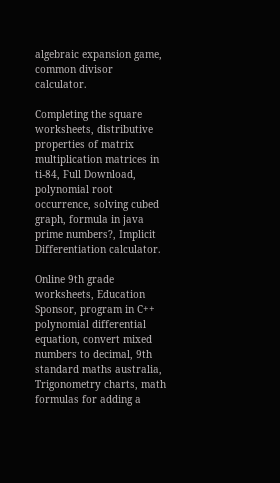algebraic expansion game, common divisor calculator.

Completing the square worksheets, distributive properties of matrix multiplication matrices in ti-84, Full Download, polynomial root occurrence, solving cubed graph, formula in java prime numbers?, Implicit Differentiation calculator.

Online 9th grade worksheets, Education Sponsor, program in C++ polynomial differential equation, convert mixed numbers to decimal, 9th standard maths australia, Trigonometry charts, math formulas for adding a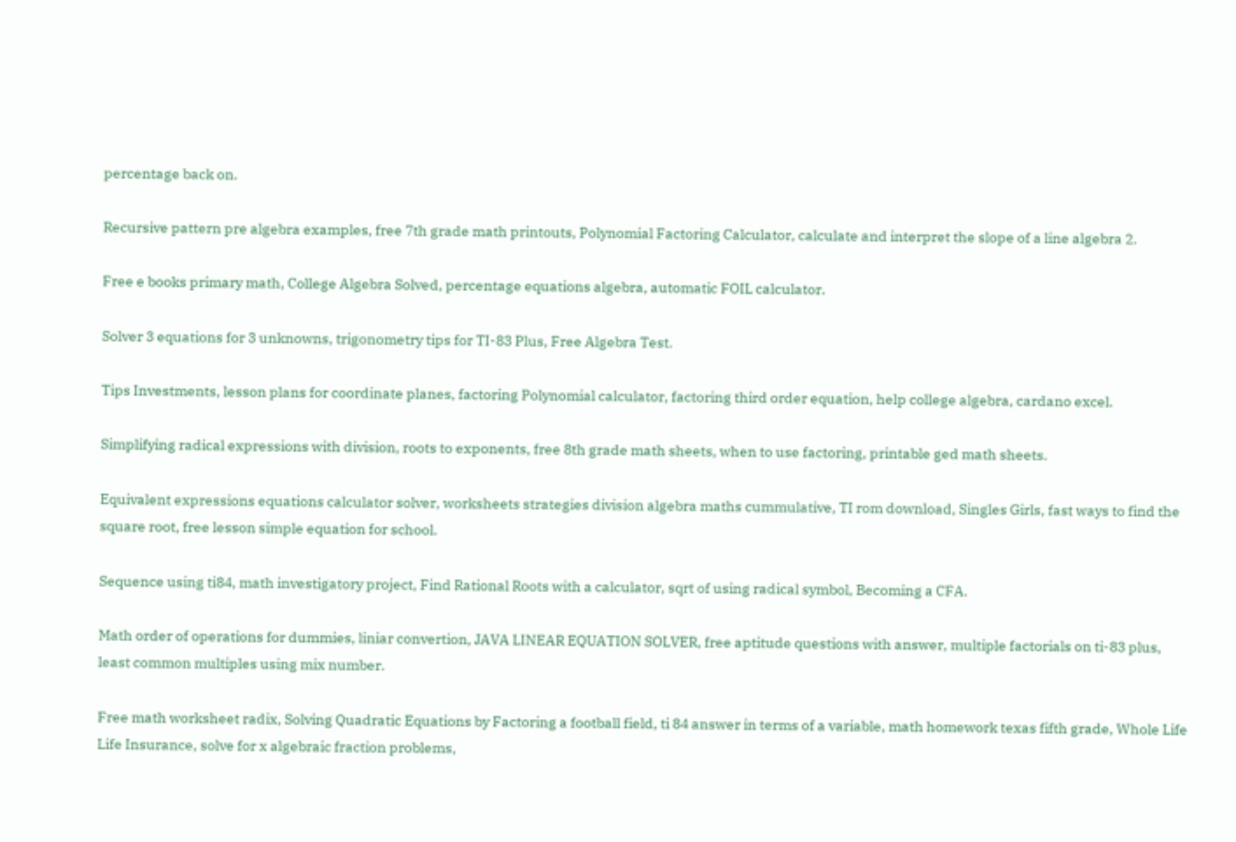percentage back on.

Recursive pattern pre algebra examples, free 7th grade math printouts, Polynomial Factoring Calculator, calculate and interpret the slope of a line algebra 2.

Free e books primary math, College Algebra Solved, percentage equations algebra, automatic FOIL calculator.

Solver 3 equations for 3 unknowns, trigonometry tips for TI-83 Plus, Free Algebra Test.

Tips Investments, lesson plans for coordinate planes, factoring Polynomial calculator, factoring third order equation, help college algebra, cardano excel.

Simplifying radical expressions with division, roots to exponents, free 8th grade math sheets, when to use factoring, printable ged math sheets.

Equivalent expressions equations calculator solver, worksheets strategies division algebra maths cummulative, TI rom download, Singles Girls, fast ways to find the square root, free lesson simple equation for school.

Sequence using ti84, math investigatory project, Find Rational Roots with a calculator, sqrt of using radical symbol, Becoming a CFA.

Math order of operations for dummies, liniar convertion, JAVA LINEAR EQUATION SOLVER, free aptitude questions with answer, multiple factorials on ti-83 plus, least common multiples using mix number.

Free math worksheet radix, Solving Quadratic Equations by Factoring a football field, ti 84 answer in terms of a variable, math homework texas fifth grade, Whole Life Life Insurance, solve for x algebraic fraction problems,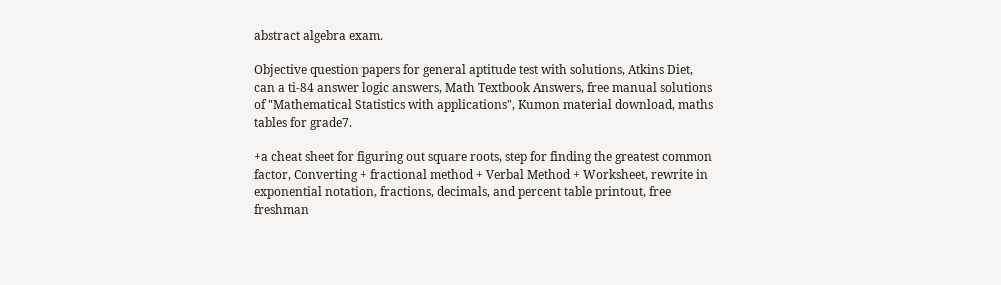abstract algebra exam.

Objective question papers for general aptitude test with solutions, Atkins Diet, can a ti-84 answer logic answers, Math Textbook Answers, free manual solutions of "Mathematical Statistics with applications", Kumon material download, maths tables for grade7.

+a cheat sheet for figuring out square roots, step for finding the greatest common factor, Converting + fractional method + Verbal Method + Worksheet, rewrite in exponential notation, fractions, decimals, and percent table printout, free freshman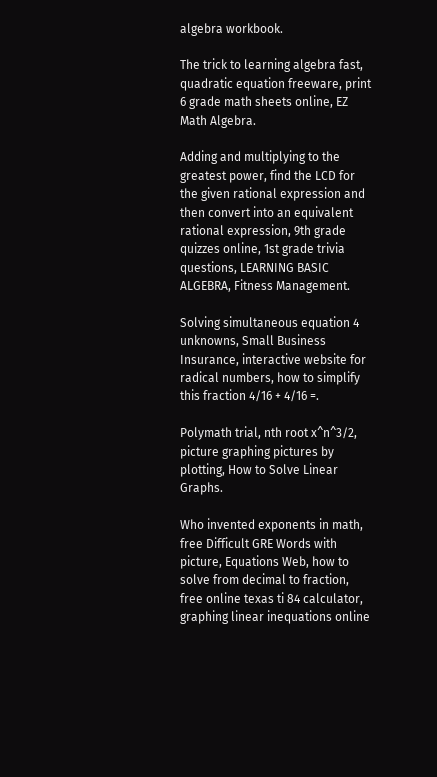algebra workbook.

The trick to learning algebra fast, quadratic equation freeware, print 6 grade math sheets online, EZ Math Algebra.

Adding and multiplying to the greatest power, find the LCD for the given rational expression and then convert into an equivalent rational expression, 9th grade quizzes online, 1st grade trivia questions, LEARNING BASIC ALGEBRA, Fitness Management.

Solving simultaneous equation 4 unknowns, Small Business Insurance, interactive website for radical numbers, how to simplify this fraction 4/16 + 4/16 =.

Polymath trial, nth root x^n^3/2, picture graphing pictures by plotting, How to Solve Linear Graphs.

Who invented exponents in math, free Difficult GRE Words with picture, Equations Web, how to solve from decimal to fraction, free online texas ti 84 calculator, graphing linear inequations online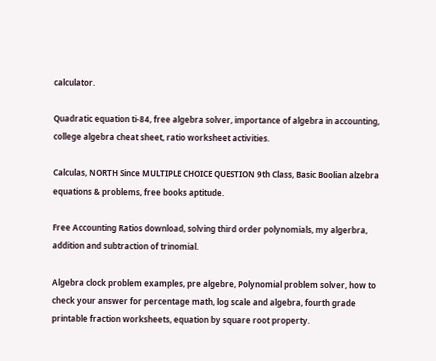calculator.

Quadratic equation ti-84, free algebra solver, importance of algebra in accounting, college algebra cheat sheet, ratio worksheet activities.

Calculas, NORTH Since MULTIPLE CHOICE QUESTION 9th Class, Basic Boolian alzebra equations & problems, free books aptitude.

Free Accounting Ratios download, solving third order polynomials, my algerbra, addition and subtraction of trinomial.

Algebra clock problem examples, pre algebre, Polynomial problem solver, how to check your answer for percentage math, log scale and algebra, fourth grade printable fraction worksheets, equation by square root property.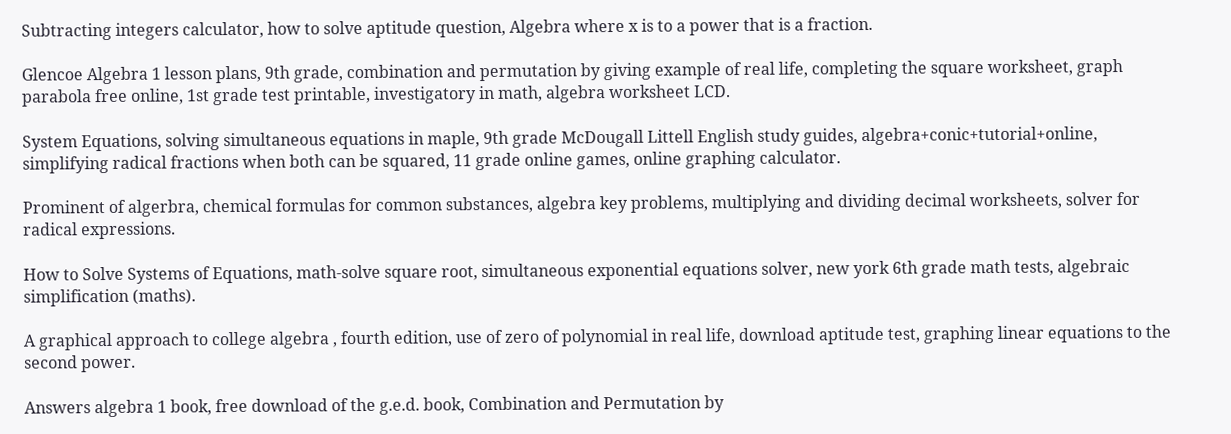Subtracting integers calculator, how to solve aptitude question, Algebra where x is to a power that is a fraction.

Glencoe Algebra 1 lesson plans, 9th grade, combination and permutation by giving example of real life, completing the square worksheet, graph parabola free online, 1st grade test printable, investigatory in math, algebra worksheet LCD.

System Equations, solving simultaneous equations in maple, 9th grade McDougall Littell English study guides, algebra+conic+tutorial+online, simplifying radical fractions when both can be squared, 11 grade online games, online graphing calculator.

Prominent of algerbra, chemical formulas for common substances, algebra key problems, multiplying and dividing decimal worksheets, solver for radical expressions.

How to Solve Systems of Equations, math-solve square root, simultaneous exponential equations solver, new york 6th grade math tests, algebraic simplification (maths).

A graphical approach to college algebra , fourth edition, use of zero of polynomial in real life, download aptitude test, graphing linear equations to the second power.

Answers algebra 1 book, free download of the g.e.d. book, Combination and Permutation by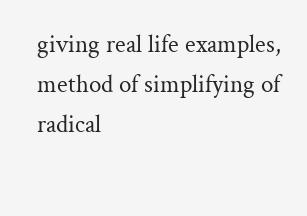giving real life examples, method of simplifying of radical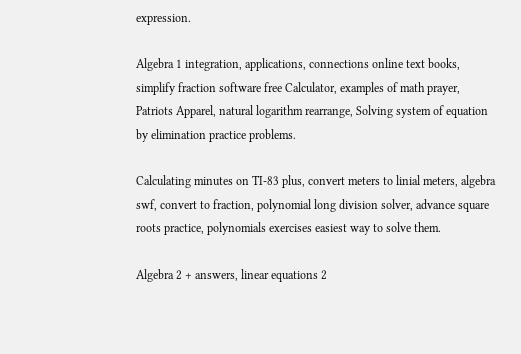expression.

Algebra 1 integration, applications, connections online text books, simplify fraction software free Calculator, examples of math prayer, Patriots Apparel, natural logarithm rearrange, Solving system of equation by elimination practice problems.

Calculating minutes on TI-83 plus, convert meters to linial meters, algebra swf, convert to fraction, polynomial long division solver, advance square roots practice, polynomials exercises easiest way to solve them.

Algebra 2 + answers, linear equations 2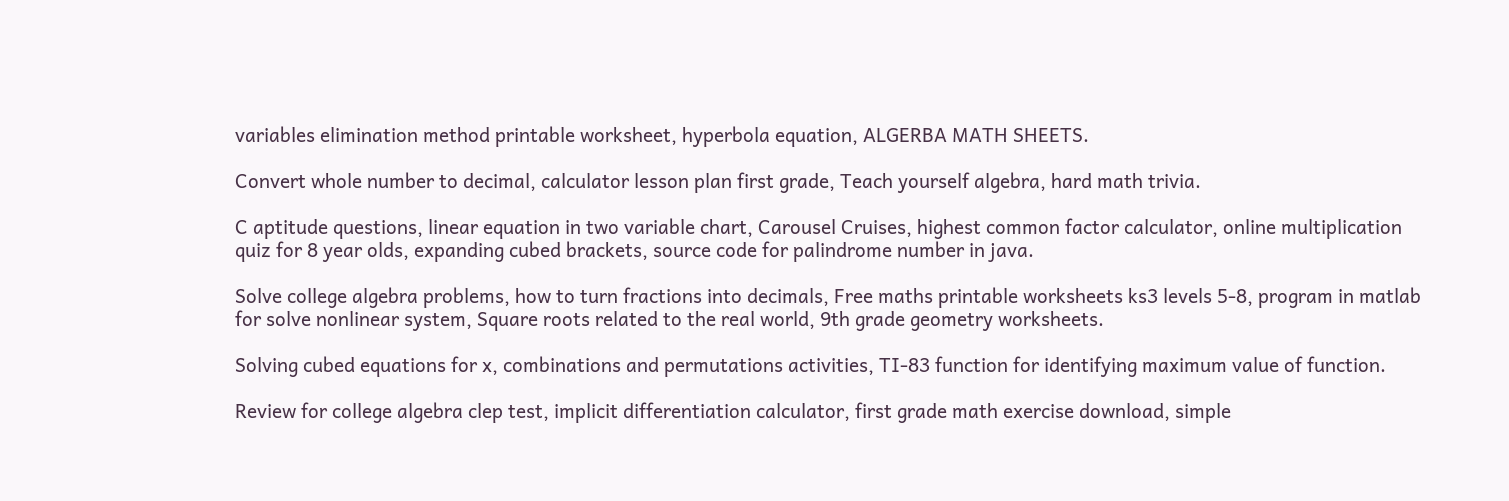variables elimination method printable worksheet, hyperbola equation, ALGERBA MATH SHEETS.

Convert whole number to decimal, calculator lesson plan first grade, Teach yourself algebra, hard math trivia.

C aptitude questions, linear equation in two variable chart, Carousel Cruises, highest common factor calculator, online multiplication quiz for 8 year olds, expanding cubed brackets, source code for palindrome number in java.

Solve college algebra problems, how to turn fractions into decimals, Free maths printable worksheets ks3 levels 5-8, program in matlab for solve nonlinear system, Square roots related to the real world, 9th grade geometry worksheets.

Solving cubed equations for x, combinations and permutations activities, TI-83 function for identifying maximum value of function.

Review for college algebra clep test, implicit differentiation calculator, first grade math exercise download, simple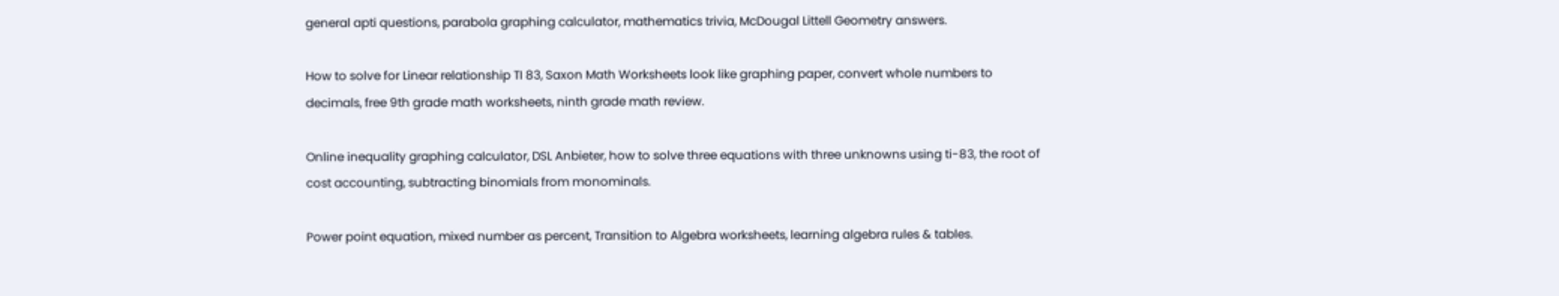general apti questions, parabola graphing calculator, mathematics trivia, McDougal Littell Geometry answers.

How to solve for Linear relationship TI 83, Saxon Math Worksheets look like graphing paper, convert whole numbers to decimals, free 9th grade math worksheets, ninth grade math review.

Online inequality graphing calculator, DSL Anbieter, how to solve three equations with three unknowns using ti-83, the root of cost accounting, subtracting binomials from monominals.

Power point equation, mixed number as percent, Transition to Algebra worksheets, learning algebra rules & tables.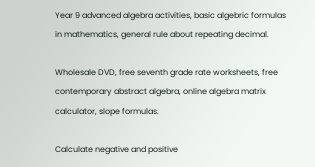Year 9 advanced algebra activities, basic algebric formulas in mathematics, general rule about repeating decimal.

Wholesale DVD, free seventh grade rate worksheets, free contemporary abstract algebra, online algebra matrix calculator, slope formulas.

Calculate negative and positive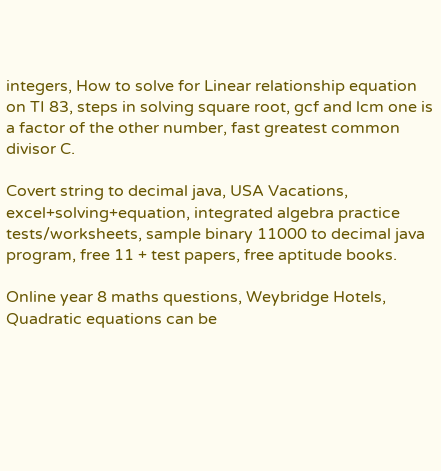integers, How to solve for Linear relationship equation on TI 83, steps in solving square root, gcf and lcm one is a factor of the other number, fast greatest common divisor C.

Covert string to decimal java, USA Vacations, excel+solving+equation, integrated algebra practice tests/worksheets, sample binary 11000 to decimal java program, free 11 + test papers, free aptitude books.

Online year 8 maths questions, Weybridge Hotels, Quadratic equations can be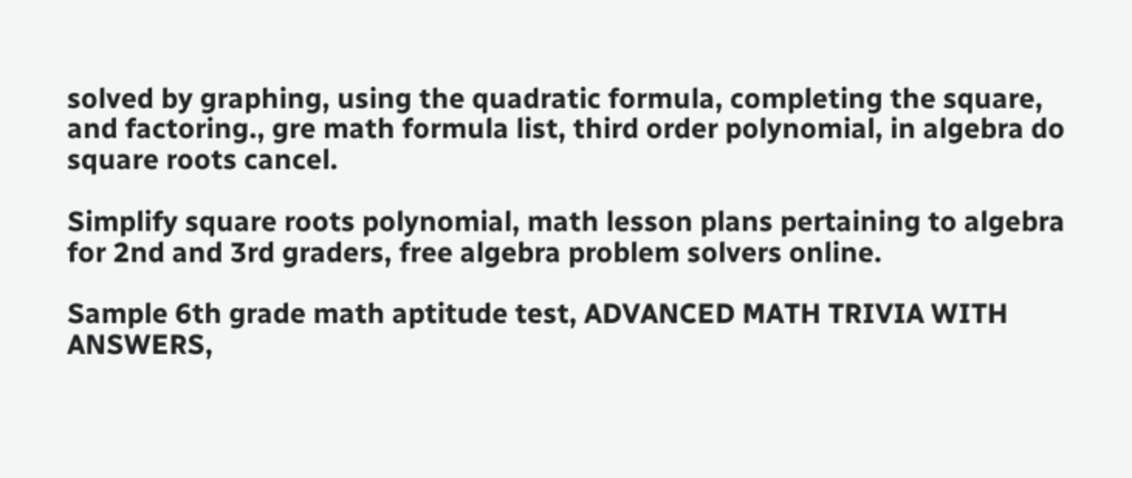solved by graphing, using the quadratic formula, completing the square, and factoring., gre math formula list, third order polynomial, in algebra do square roots cancel.

Simplify square roots polynomial, math lesson plans pertaining to algebra for 2nd and 3rd graders, free algebra problem solvers online.

Sample 6th grade math aptitude test, ADVANCED MATH TRIVIA WITH ANSWERS,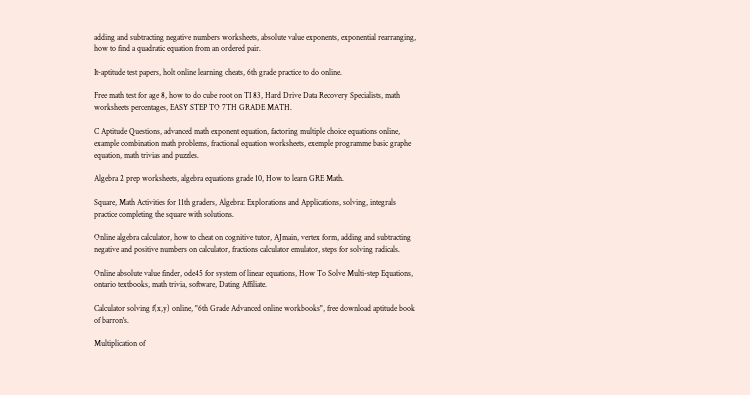adding and subtracting negative numbers worksheets, absolute value exponents, exponential rearranging, how to find a quadratic equation from an ordered pair.

It-aptitude test papers, holt online learning cheats, 6th grade practice to do online.

Free math test for age 8, how to do cube root on TI 83, Hard Drive Data Recovery Specialists, math worksheets percentages, EASY STEP TO 7TH GRADE MATH.

C Aptitude Questions, advanced math exponent equation, factoring multiple choice equations online, example combination math problems, fractional equation worksheets, exemple programme basic graphe equation, math trivias and puzzles.

Algebra 2 prep worksheets, algebra equations grade 10, How to learn GRE Math.

Square, Math Activities for 11th graders, Algebra: Explorations and Applications, solving, integrals practice completing the square with solutions.

Online algebra calculator, how to cheat on cognitive tutor, AJmain, vertex form, adding and subtracting negative and positive numbers on calculator, fractions calculator emulator, steps for solving radicals.

Online absolute value finder, ode45 for system of linear equations, How To Solve Multi-step Equations, ontario textbooks, math trivia, software, Dating Affiliate.

Calculator solving f(x,y) online, "6th Grade Advanced online workbooks", free download aptitude book of barron's.

Multiplication of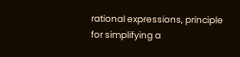rational expressions, principle for simplifying a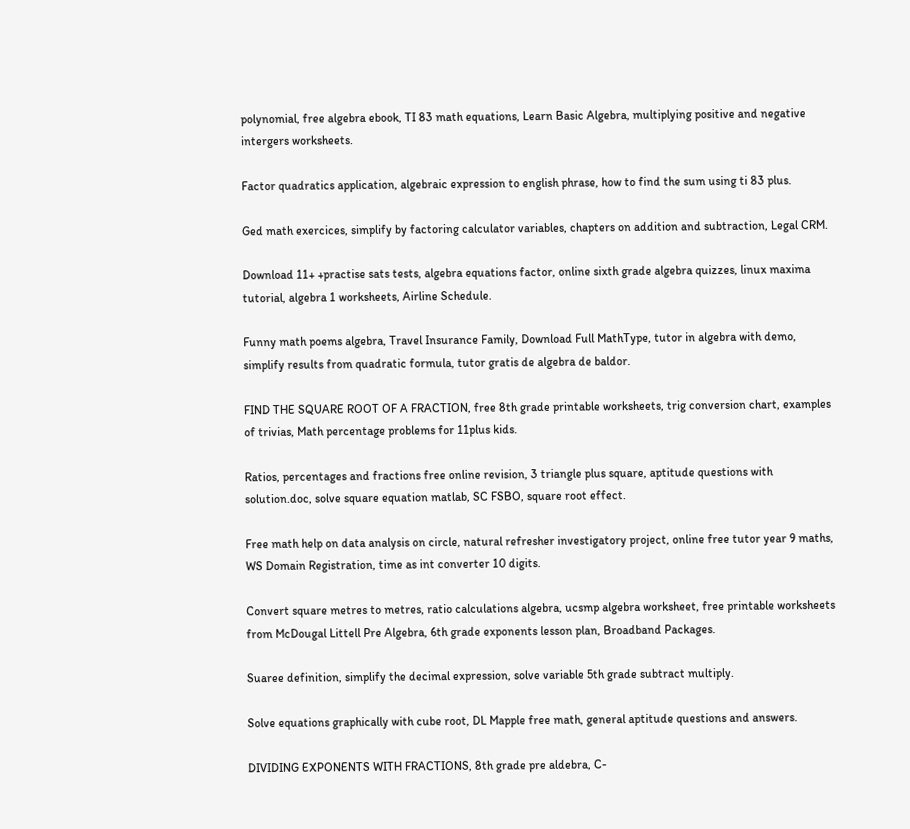polynomial, free algebra ebook, TI 83 math equations, Learn Basic Algebra, multiplying positive and negative intergers worksheets.

Factor quadratics application, algebraic expression to english phrase, how to find the sum using ti 83 plus.

Ged math exercices, simplify by factoring calculator variables, chapters on addition and subtraction, Legal CRM.

Download 11+ +practise sats tests, algebra equations factor, online sixth grade algebra quizzes, linux maxima tutorial, algebra 1 worksheets, Airline Schedule.

Funny math poems algebra, Travel Insurance Family, Download Full MathType, tutor in algebra with demo, simplify results from quadratic formula, tutor gratis de algebra de baldor.

FIND THE SQUARE ROOT OF A FRACTION, free 8th grade printable worksheets, trig conversion chart, examples of trivias, Math percentage problems for 11plus kids.

Ratios, percentages and fractions free online revision, 3 triangle plus square, aptitude questions with solution.doc, solve square equation matlab, SC FSBO, square root effect.

Free math help on data analysis on circle, natural refresher investigatory project, online free tutor year 9 maths, WS Domain Registration, time as int converter 10 digits.

Convert square metres to metres, ratio calculations algebra, ucsmp algebra worksheet, free printable worksheets from McDougal Littell Pre Algebra, 6th grade exponents lesson plan, Broadband Packages.

Suaree definition, simplify the decimal expression, solve variable 5th grade subtract multiply.

Solve equations graphically with cube root, DL Mapple free math, general aptitude questions and answers.

DIVIDING EXPONENTS WITH FRACTIONS, 8th grade pre aldebra, C-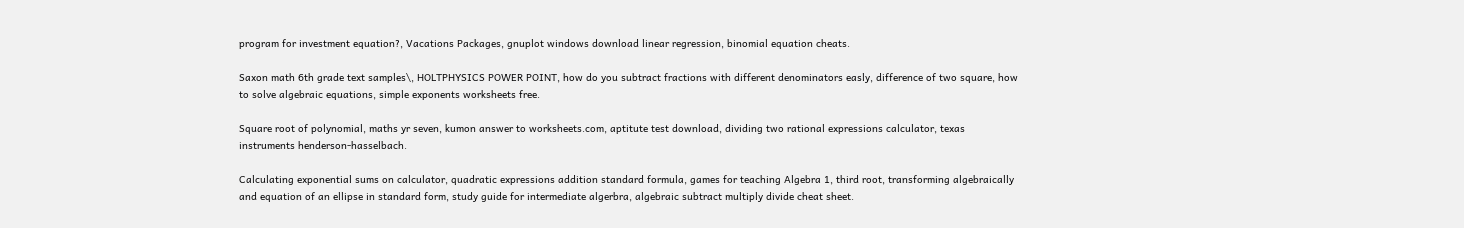program for investment equation?, Vacations Packages, gnuplot windows download linear regression, binomial equation cheats.

Saxon math 6th grade text samples\, HOLTPHYSICS POWER POINT, how do you subtract fractions with different denominators easly, difference of two square, how to solve algebraic equations, simple exponents worksheets free.

Square root of polynomial, maths yr seven, kumon answer to worksheets.com, aptitute test download, dividing two rational expressions calculator, texas instruments henderson-hasselbach.

Calculating exponential sums on calculator, quadratic expressions addition standard formula, games for teaching Algebra 1, third root, transforming algebraically and equation of an ellipse in standard form, study guide for intermediate algerbra, algebraic subtract multiply divide cheat sheet.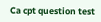Ca cpt question test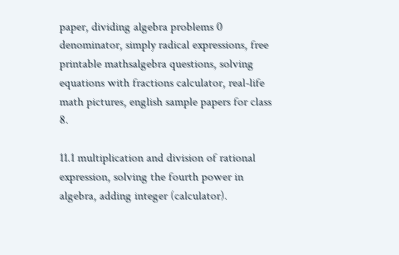paper, dividing algebra problems 0 denominator, simply radical expressions, free printable mathsalgebra questions, solving equations with fractions calculator, real-life math pictures, english sample papers for class 8.

11.1 multiplication and division of rational expression, solving the fourth power in algebra, adding integer (calculator).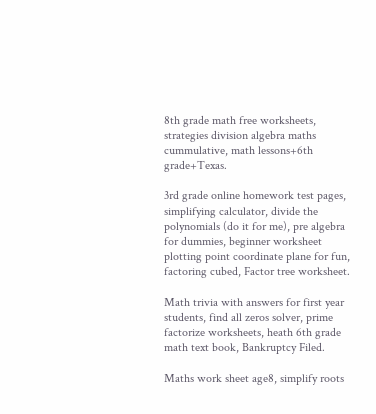8th grade math free worksheets, strategies division algebra maths cummulative, math lessons+6th grade+Texas.

3rd grade online homework test pages, simplifying calculator, divide the polynomials (do it for me), pre algebra for dummies, beginner worksheet plotting point coordinate plane for fun, factoring cubed, Factor tree worksheet.

Math trivia with answers for first year students, find all zeros solver, prime factorize worksheets, heath 6th grade math text book, Bankruptcy Filed.

Maths work sheet age8, simplify roots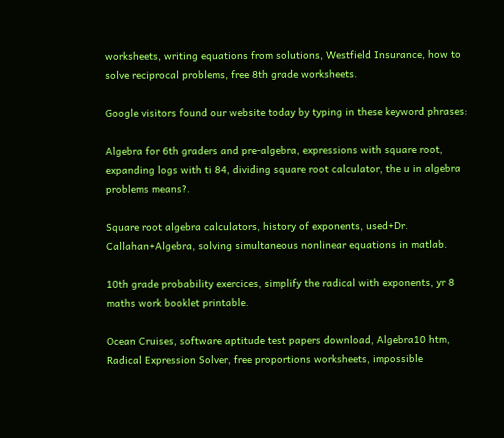worksheets, writing equations from solutions, Westfield Insurance, how to solve reciprocal problems, free 8th grade worksheets.

Google visitors found our website today by typing in these keyword phrases:

Algebra for 6th graders and pre-algebra, expressions with square root, expanding logs with ti 84, dividing square root calculator, the u in algebra problems means?.

Square root algebra calculators, history of exponents, used+Dr. Callahan+Algebra, solving simultaneous nonlinear equations in matlab.

10th grade probability exercices, simplify the radical with exponents, yr 8 maths work booklet printable.

Ocean Cruises, software aptitude test papers download, Algebra10 htm, Radical Expression Solver, free proportions worksheets, impossible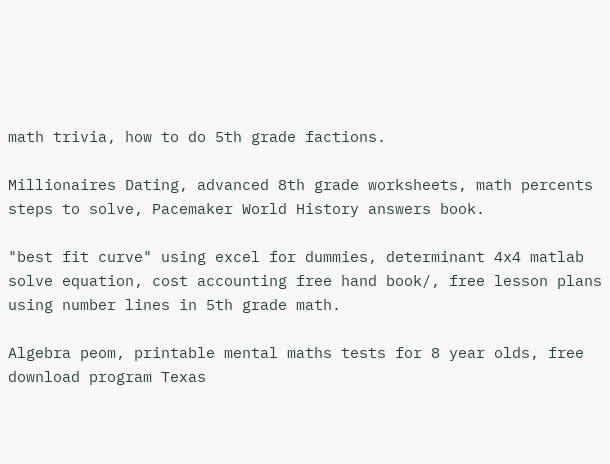math trivia, how to do 5th grade factions.

Millionaires Dating, advanced 8th grade worksheets, math percents steps to solve, Pacemaker World History answers book.

"best fit curve" using excel for dummies, determinant 4x4 matlab solve equation, cost accounting free hand book/, free lesson plans using number lines in 5th grade math.

Algebra peom, printable mental maths tests for 8 year olds, free download program Texas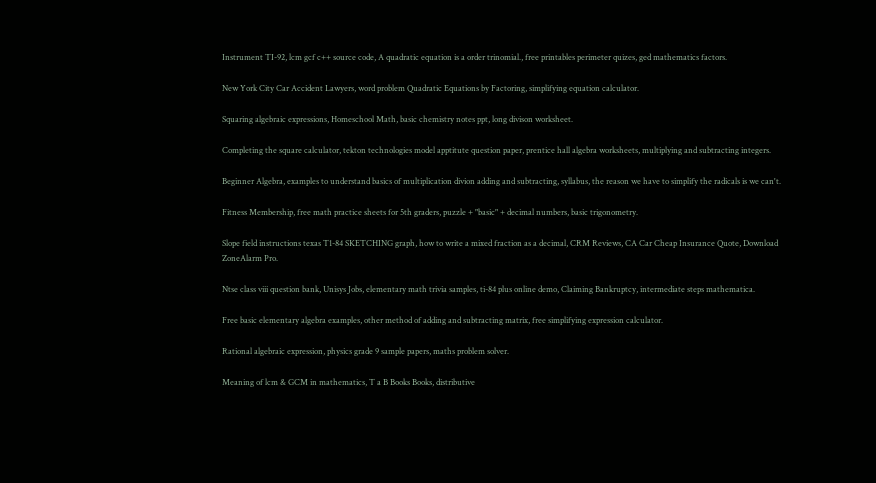Instrument TI-92, lcm gcf c++ source code, A quadratic equation is a order trinomial., free printables perimeter quizes, ged mathematics factors.

New York City Car Accident Lawyers, word problem Quadratic Equations by Factoring, simplifying equation calculator.

Squaring algebraic expressions, Homeschool Math, basic chemistry notes ppt, long divison worksheet.

Completing the square calculator, tekton technologies model apptitute question paper, prentice hall algebra worksheets, multiplying and subtracting integers.

Beginner Algebra, examples to understand basics of multiplication divion adding and subtracting, syllabus, the reason we have to simplify the radicals is we can't.

Fitness Membership, free math practice sheets for 5th graders, puzzle + "basic" + decimal numbers, basic trigonometry.

Slope field instructions texas T1-84 SKETCHING graph, how to write a mixed fraction as a decimal, CRM Reviews, CA Car Cheap Insurance Quote, Download ZoneAlarm Pro.

Ntse class viii question bank, Unisys Jobs, elementary math trivia samples, ti-84 plus online demo, Claiming Bankruptcy, intermediate steps mathematica.

Free basic elementary algebra examples, other method of adding and subtracting matrix, free simplifying expression calculator.

Rational algebraic expression, physics grade 9 sample papers, maths problem solver.

Meaning of lcm & GCM in mathematics, T a B Books Books, distributive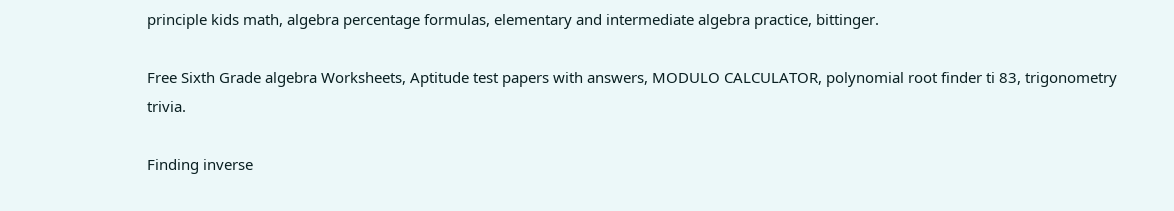principle kids math, algebra percentage formulas, elementary and intermediate algebra practice, bittinger.

Free Sixth Grade algebra Worksheets, Aptitude test papers with answers, MODULO CALCULATOR, polynomial root finder ti 83, trigonometry trivia.

Finding inverse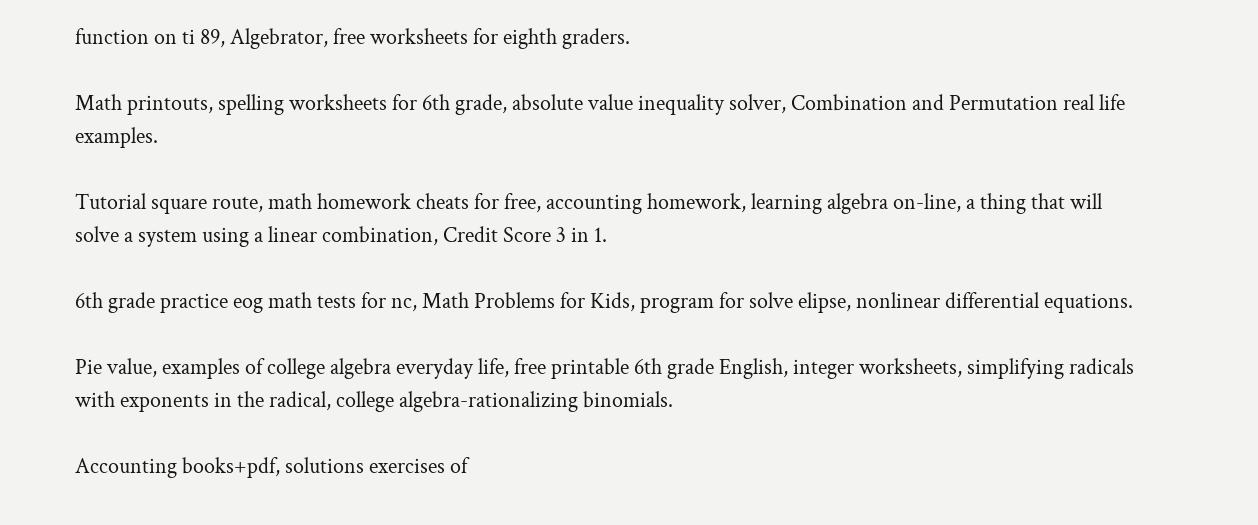function on ti 89, Algebrator, free worksheets for eighth graders.

Math printouts, spelling worksheets for 6th grade, absolute value inequality solver, Combination and Permutation real life examples.

Tutorial square route, math homework cheats for free, accounting homework, learning algebra on-line, a thing that will solve a system using a linear combination, Credit Score 3 in 1.

6th grade practice eog math tests for nc, Math Problems for Kids, program for solve elipse, nonlinear differential equations.

Pie value, examples of college algebra everyday life, free printable 6th grade English, integer worksheets, simplifying radicals with exponents in the radical, college algebra-rationalizing binomials.

Accounting books+pdf, solutions exercises of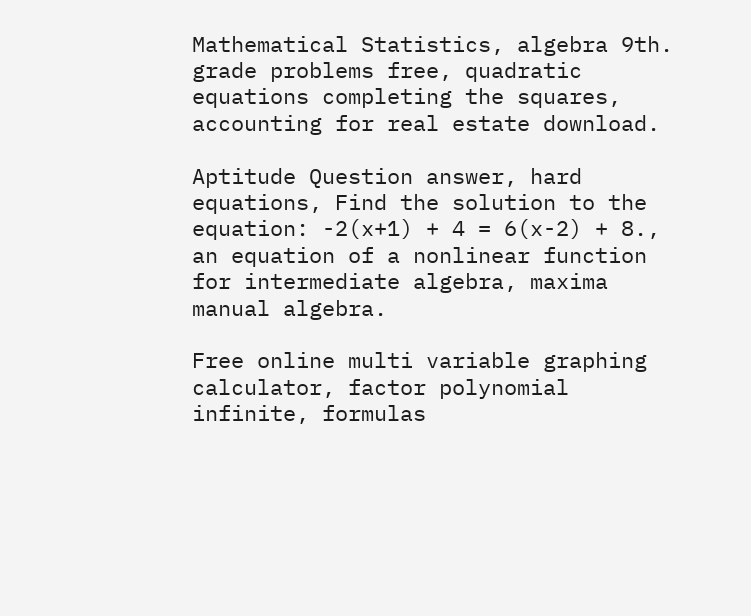Mathematical Statistics, algebra 9th. grade problems free, quadratic equations completing the squares, accounting for real estate download.

Aptitude Question answer, hard equations, Find the solution to the equation: -2(x+1) + 4 = 6(x-2) + 8., an equation of a nonlinear function for intermediate algebra, maxima manual algebra.

Free online multi variable graphing calculator, factor polynomial infinite, formulas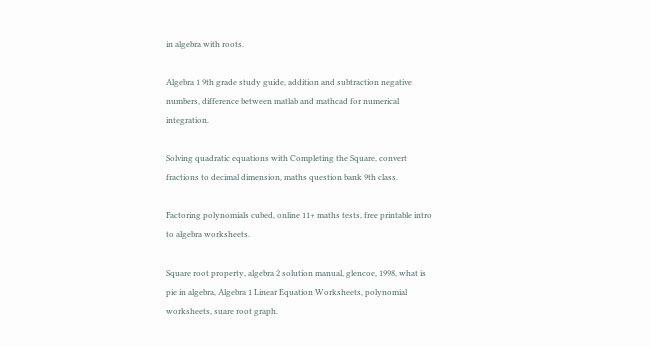in algebra with roots.

Algebra 1 9th grade study guide, addition and subtraction negative numbers, difference between matlab and mathcad for numerical integration.

Solving quadratic equations with Completing the Square, convert fractions to decimal dimension, maths question bank 9th class.

Factoring polynomials cubed, online 11+ maths tests, free printable intro to algebra worksheets.

Square root property, algebra 2 solution manual, glencoe, 1998, what is pie in algebra, Algebra 1 Linear Equation Worksheets, polynomial worksheets, suare root graph.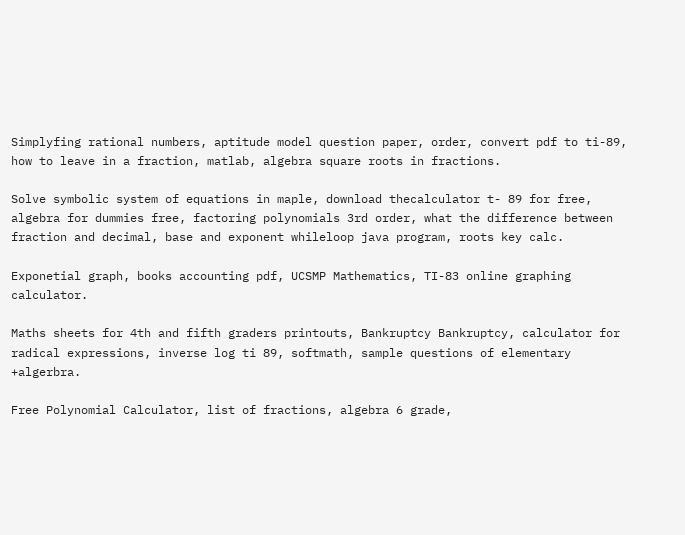Simplyfing rational numbers, aptitude model question paper, order, convert pdf to ti-89, how to leave in a fraction, matlab, algebra square roots in fractions.

Solve symbolic system of equations in maple, download thecalculator t- 89 for free, algebra for dummies free, factoring polynomials 3rd order, what the difference between fraction and decimal, base and exponent whileloop java program, roots key calc.

Exponetial graph, books accounting pdf, UCSMP Mathematics, TI-83 online graphing calculator.

Maths sheets for 4th and fifth graders printouts, Bankruptcy Bankruptcy, calculator for radical expressions, inverse log ti 89, softmath, sample questions of elementary +algerbra.

Free Polynomial Calculator, list of fractions, algebra 6 grade,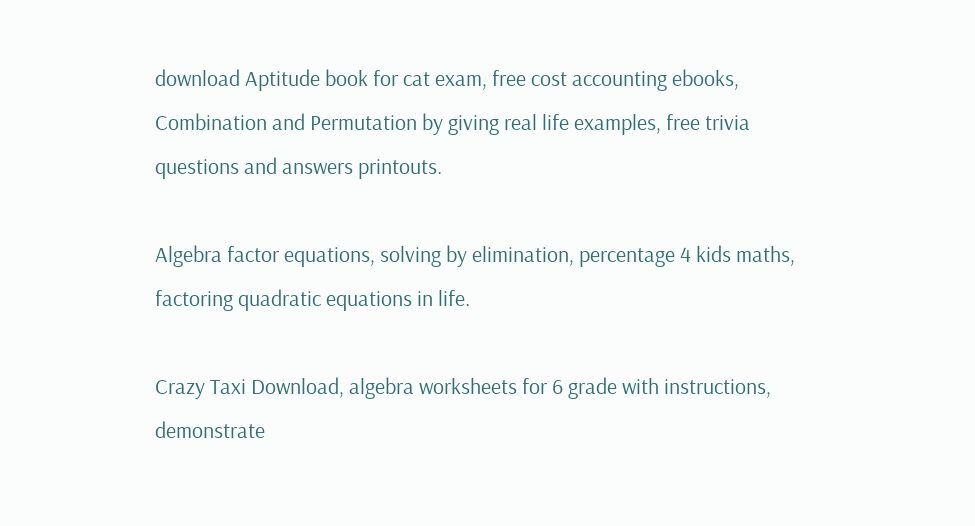download Aptitude book for cat exam, free cost accounting ebooks, Combination and Permutation by giving real life examples, free trivia questions and answers printouts.

Algebra factor equations, solving by elimination, percentage 4 kids maths, factoring quadratic equations in life.

Crazy Taxi Download, algebra worksheets for 6 grade with instructions, demonstrate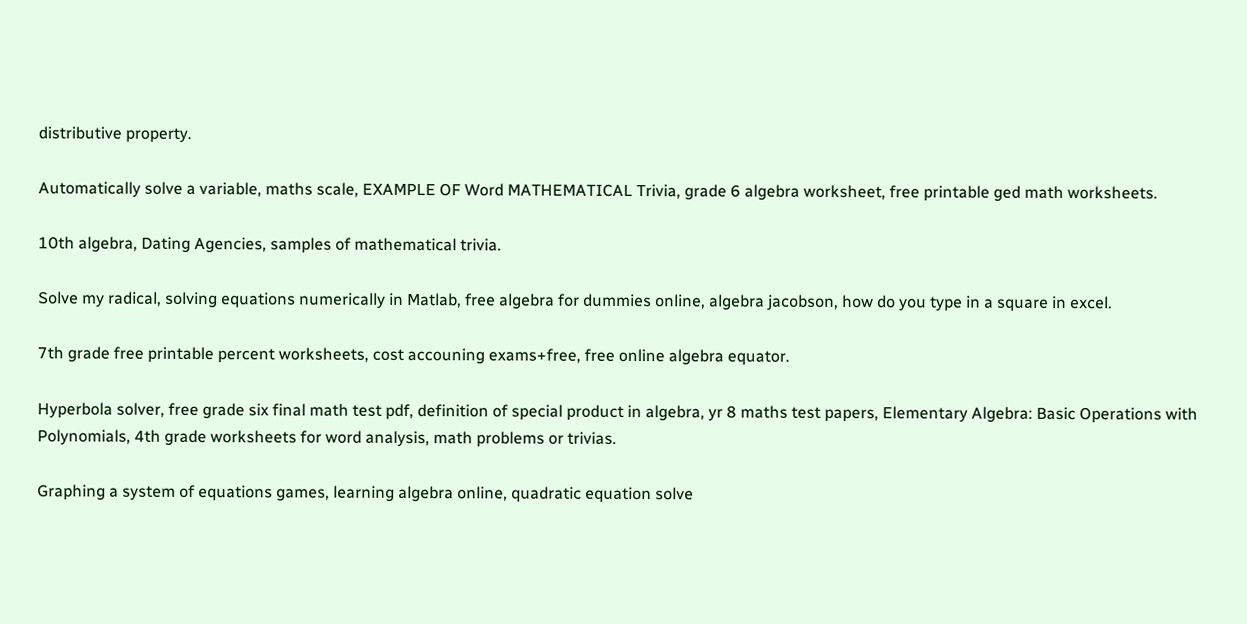distributive property.

Automatically solve a variable, maths scale, EXAMPLE OF Word MATHEMATICAL Trivia, grade 6 algebra worksheet, free printable ged math worksheets.

10th algebra, Dating Agencies, samples of mathematical trivia.

Solve my radical, solving equations numerically in Matlab, free algebra for dummies online, algebra jacobson, how do you type in a square in excel.

7th grade free printable percent worksheets, cost accouning exams+free, free online algebra equator.

Hyperbola solver, free grade six final math test pdf, definition of special product in algebra, yr 8 maths test papers, Elementary Algebra: Basic Operations with Polynomials, 4th grade worksheets for word analysis, math problems or trivias.

Graphing a system of equations games, learning algebra online, quadratic equation solve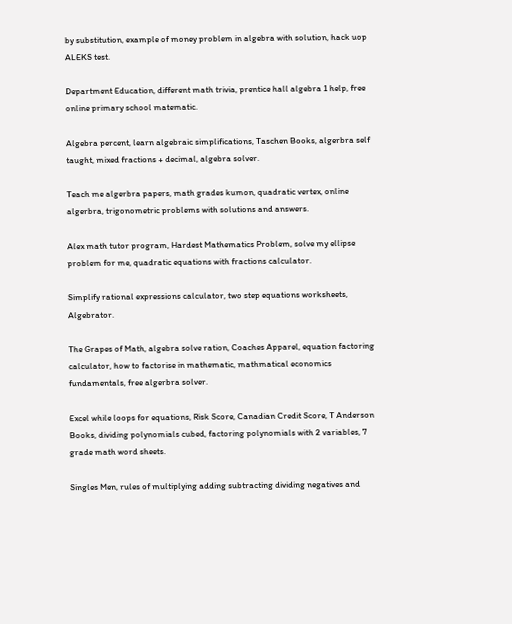by substitution, example of money problem in algebra with solution, hack uop ALEKS test.

Department Education, different math trivia, prentice hall algebra 1 help, free online primary school matematic.

Algebra percent, learn algebraic simplifications, Taschen Books, algerbra self taught, mixed fractions + decimal, algebra solver.

Teach me algerbra papers, math grades kumon, quadratic vertex, online algerbra, trigonometric problems with solutions and answers.

Alex math tutor program, Hardest Mathematics Problem, solve my ellipse problem for me, quadratic equations with fractions calculator.

Simplify rational expressions calculator, two step equations worksheets, Algebrator.

The Grapes of Math, algebra solve ration, Coaches Apparel, equation factoring calculator, how to factorise in mathematic, mathmatical economics fundamentals, free algerbra solver.

Excel while loops for equations, Risk Score, Canadian Credit Score, T Anderson Books, dividing polynomials cubed, factoring polynomials with 2 variables, 7 grade math word sheets.

Singles Men, rules of multiplying adding subtracting dividing negatives and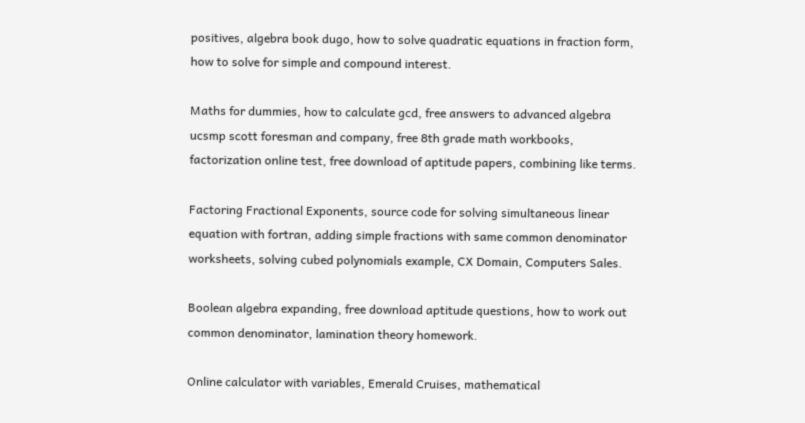positives, algebra book dugo, how to solve quadratic equations in fraction form, how to solve for simple and compound interest.

Maths for dummies, how to calculate gcd, free answers to advanced algebra ucsmp scott foresman and company, free 8th grade math workbooks, factorization online test, free download of aptitude papers, combining like terms.

Factoring Fractional Exponents, source code for solving simultaneous linear equation with fortran, adding simple fractions with same common denominator worksheets, solving cubed polynomials example, CX Domain, Computers Sales.

Boolean algebra expanding, free download aptitude questions, how to work out common denominator, lamination theory homework.

Online calculator with variables, Emerald Cruises, mathematical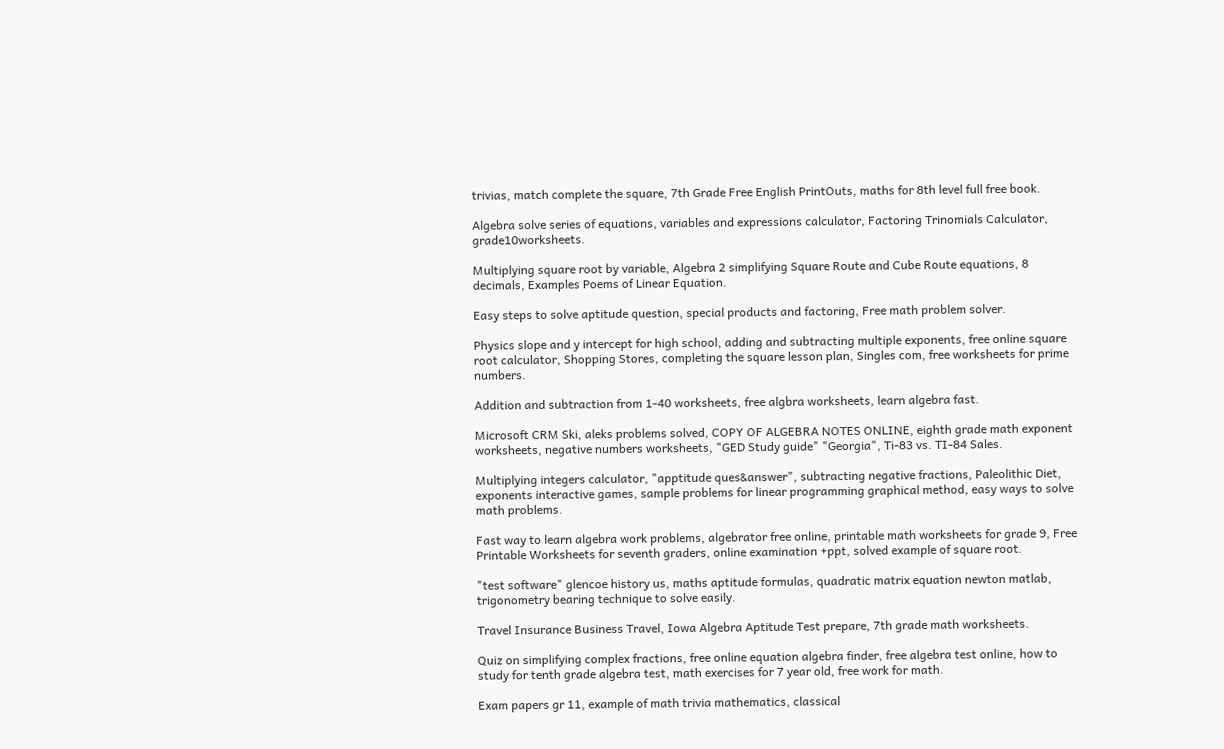trivias, match complete the square, 7th Grade Free English PrintOuts, maths for 8th level full free book.

Algebra solve series of equations, variables and expressions calculator, Factoring Trinomials Calculator, grade10worksheets.

Multiplying square root by variable, Algebra 2 simplifying Square Route and Cube Route equations, 8 decimals, Examples Poems of Linear Equation.

Easy steps to solve aptitude question, special products and factoring, Free math problem solver.

Physics slope and y intercept for high school, adding and subtracting multiple exponents, free online square root calculator, Shopping Stores, completing the square lesson plan, Singles com, free worksheets for prime numbers.

Addition and subtraction from 1-40 worksheets, free algbra worksheets, learn algebra fast.

Microsoft CRM Ski, aleks problems solved, COPY OF ALGEBRA NOTES ONLINE, eighth grade math exponent worksheets, negative numbers worksheets, "GED Study guide" "Georgia", Ti-83 vs. TI-84 Sales.

Multiplying integers calculator, "apptitude ques&answer", subtracting negative fractions, Paleolithic Diet, exponents interactive games, sample problems for linear programming graphical method, easy ways to solve math problems.

Fast way to learn algebra work problems, algebrator free online, printable math worksheets for grade 9, Free Printable Worksheets for seventh graders, online examination +ppt, solved example of square root.

"test software" glencoe history us, maths aptitude formulas, quadratic matrix equation newton matlab, trigonometry bearing technique to solve easily.

Travel Insurance Business Travel, Iowa Algebra Aptitude Test prepare, 7th grade math worksheets.

Quiz on simplifying complex fractions, free online equation algebra finder, free algebra test online, how to study for tenth grade algebra test, math exercises for 7 year old, free work for math.

Exam papers gr 11, example of math trivia mathematics, classical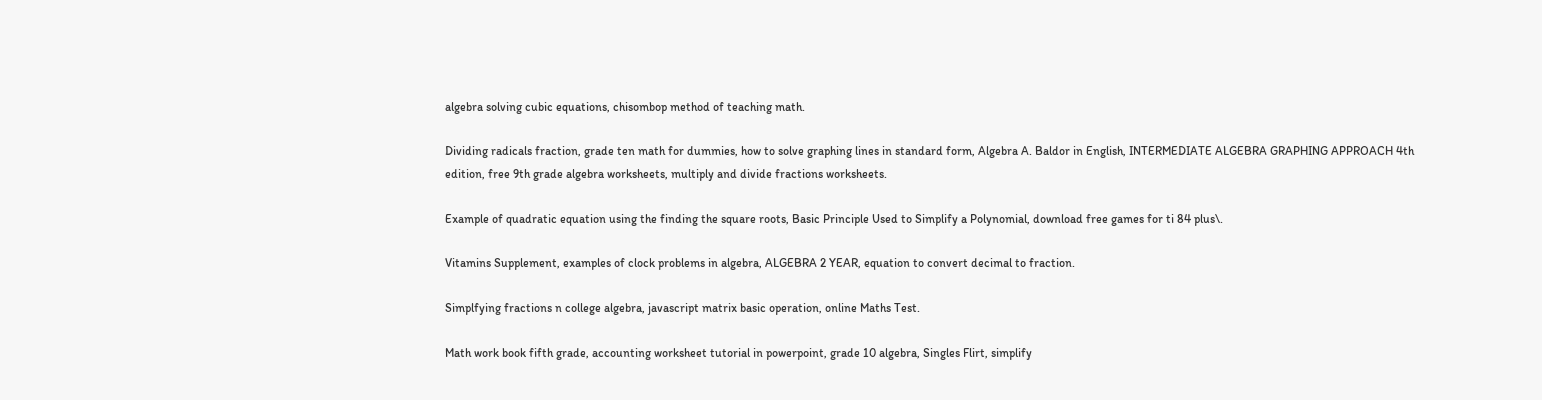algebra solving cubic equations, chisombop method of teaching math.

Dividing radicals fraction, grade ten math for dummies, how to solve graphing lines in standard form, Algebra A. Baldor in English, INTERMEDIATE ALGEBRA GRAPHING APPROACH 4th edition, free 9th grade algebra worksheets, multiply and divide fractions worksheets.

Example of quadratic equation using the finding the square roots, Basic Principle Used to Simplify a Polynomial, download free games for ti 84 plus\.

Vitamins Supplement, examples of clock problems in algebra, ALGEBRA 2 YEAR, equation to convert decimal to fraction.

Simplfying fractions n college algebra, javascript matrix basic operation, online Maths Test.

Math work book fifth grade, accounting worksheet tutorial in powerpoint, grade 10 algebra, Singles Flirt, simplify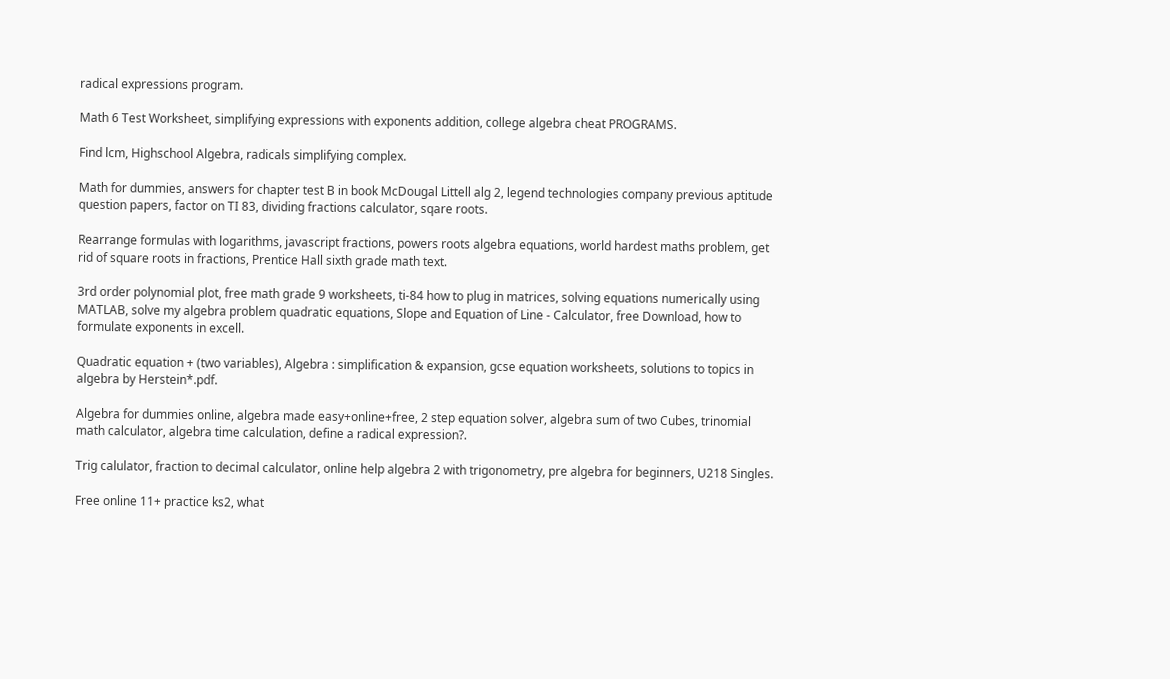radical expressions program.

Math 6 Test Worksheet, simplifying expressions with exponents addition, college algebra cheat PROGRAMS.

Find lcm, Highschool Algebra, radicals simplifying complex.

Math for dummies, answers for chapter test B in book McDougal Littell alg 2, legend technologies company previous aptitude question papers, factor on TI 83, dividing fractions calculator, sqare roots.

Rearrange formulas with logarithms, javascript fractions, powers roots algebra equations, world hardest maths problem, get rid of square roots in fractions, Prentice Hall sixth grade math text.

3rd order polynomial plot, free math grade 9 worksheets, ti-84 how to plug in matrices, solving equations numerically using MATLAB, solve my algebra problem quadratic equations, Slope and Equation of Line - Calculator, free Download, how to formulate exponents in excell.

Quadratic equation + (two variables), Algebra : simplification & expansion, gcse equation worksheets, solutions to topics in algebra by Herstein*.pdf.

Algebra for dummies online, algebra made easy+online+free, 2 step equation solver, algebra sum of two Cubes, trinomial math calculator, algebra time calculation, define a radical expression?.

Trig calulator, fraction to decimal calculator, online help algebra 2 with trigonometry, pre algebra for beginners, U218 Singles.

Free online 11+ practice ks2, what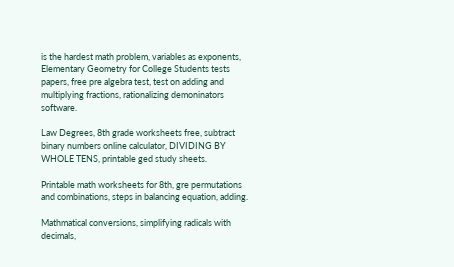is the hardest math problem, variables as exponents, Elementary Geometry for College Students tests papers, free pre algebra test, test on adding and multiplying fractions, rationalizing demoninators software.

Law Degrees, 8th grade worksheets free, subtract binary numbers online calculator, DIVIDING BY WHOLE TENS, printable ged study sheets.

Printable math worksheets for 8th, gre permutations and combinations, steps in balancing equation, adding.

Mathmatical conversions, simplifying radicals with decimals,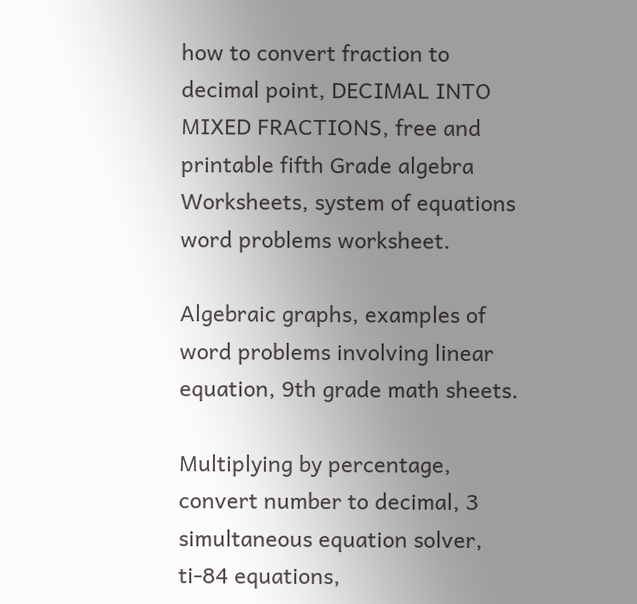how to convert fraction to decimal point, DECIMAL INTO MIXED FRACTIONS, free and printable fifth Grade algebra Worksheets, system of equations word problems worksheet.

Algebraic graphs, examples of word problems involving linear equation, 9th grade math sheets.

Multiplying by percentage, convert number to decimal, 3 simultaneous equation solver, ti-84 equations,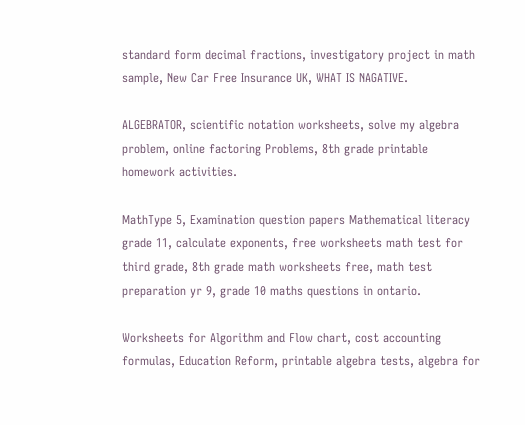standard form decimal fractions, investigatory project in math sample, New Car Free Insurance UK, WHAT IS NAGATIVE.

ALGEBRATOR, scientific notation worksheets, solve my algebra problem, online factoring Problems, 8th grade printable homework activities.

MathType 5, Examination question papers Mathematical literacy grade 11, calculate exponents, free worksheets math test for third grade, 8th grade math worksheets free, math test preparation yr 9, grade 10 maths questions in ontario.

Worksheets for Algorithm and Flow chart, cost accounting formulas, Education Reform, printable algebra tests, algebra for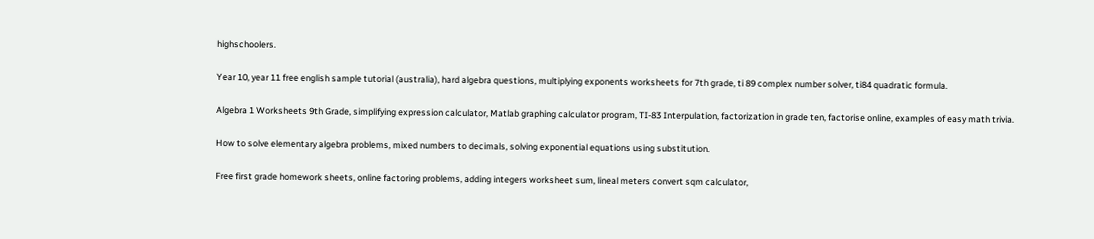highschoolers.

Year 10, year 11 free english sample tutorial (australia), hard algebra questions, multiplying exponents worksheets for 7th grade, ti 89 complex number solver, ti84 quadratic formula.

Algebra 1 Worksheets 9th Grade, simplifying expression calculator, Matlab graphing calculator program, TI-83 Interpulation, factorization in grade ten, factorise online, examples of easy math trivia.

How to solve elementary algebra problems, mixed numbers to decimals, solving exponential equations using substitution.

Free first grade homework sheets, online factoring problems, adding integers worksheet sum, lineal meters convert sqm calculator,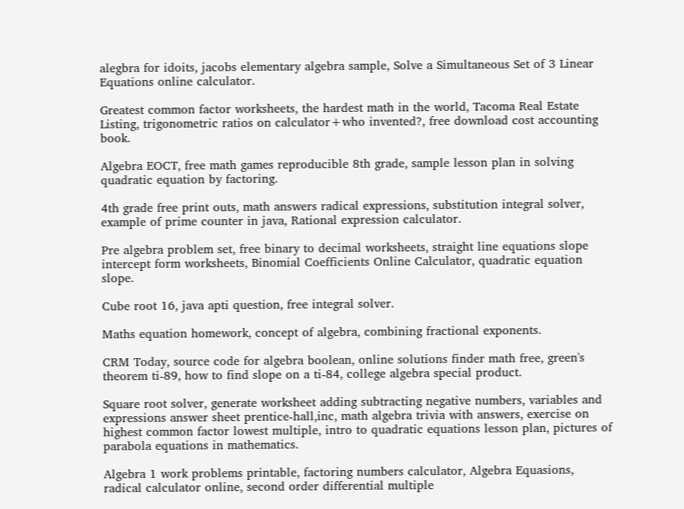alegbra for idoits, jacobs elementary algebra sample, Solve a Simultaneous Set of 3 Linear Equations online calculator.

Greatest common factor worksheets, the hardest math in the world, Tacoma Real Estate Listing, trigonometric ratios on calculator+who invented?, free download cost accounting book.

Algebra EOCT, free math games reproducible 8th grade, sample lesson plan in solving quadratic equation by factoring.

4th grade free print outs, math answers radical expressions, substitution integral solver, example of prime counter in java, Rational expression calculator.

Pre algebra problem set, free binary to decimal worksheets, straight line equations slope intercept form worksheets, Binomial Coefficients Online Calculator, quadratic equation slope.

Cube root 16, java apti question, free integral solver.

Maths equation homework, concept of algebra, combining fractional exponents.

CRM Today, source code for algebra boolean, online solutions finder math free, green's theorem ti-89, how to find slope on a ti-84, college algebra special product.

Square root solver, generate worksheet adding subtracting negative numbers, variables and expressions answer sheet prentice-hall,inc, math algebra trivia with answers, exercise on highest common factor lowest multiple, intro to quadratic equations lesson plan, pictures of parabola equations in mathematics.

Algebra 1 work problems printable, factoring numbers calculator, Algebra Equasions, radical calculator online, second order differential multiple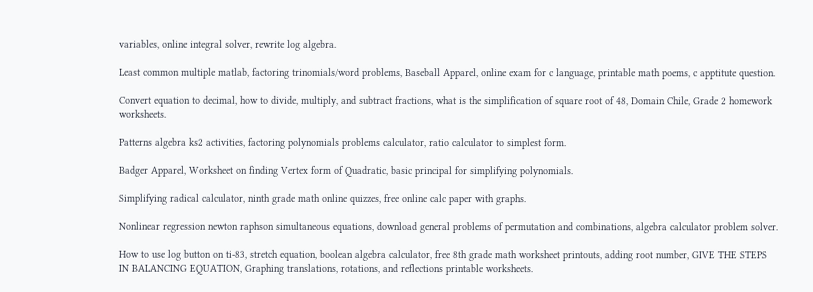variables, online integral solver, rewrite log algebra.

Least common multiple matlab, factoring trinomials/word problems, Baseball Apparel, online exam for c language, printable math poems, c apptitute question.

Convert equation to decimal, how to divide, multiply, and subtract fractions, what is the simplification of square root of 48, Domain Chile, Grade 2 homework worksheets.

Patterns algebra ks2 activities, factoring polynomials problems calculator, ratio calculator to simplest form.

Badger Apparel, Worksheet on finding Vertex form of Quadratic, basic principal for simplifying polynomials.

Simplifying radical calculator, ninth grade math online quizzes, free online calc paper with graphs.

Nonlinear regression newton raphson simultaneous equations, download general problems of permutation and combinations, algebra calculator problem solver.

How to use log button on ti-83, stretch equation, boolean algebra calculator, free 8th grade math worksheet printouts, adding root number, GIVE THE STEPS IN BALANCING EQUATION, Graphing translations, rotations, and reflections printable worksheets.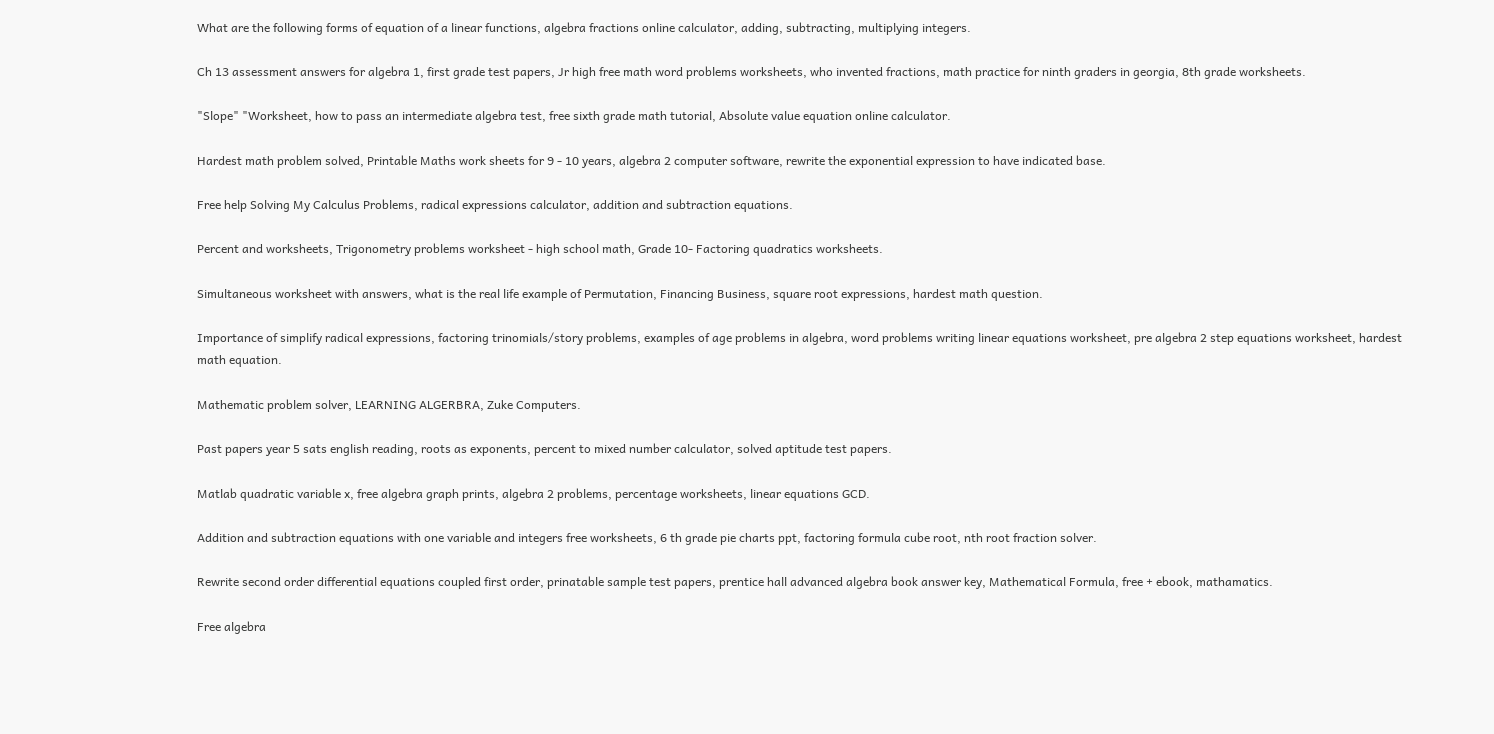What are the following forms of equation of a linear functions, algebra fractions online calculator, adding, subtracting, multiplying integers.

Ch 13 assessment answers for algebra 1, first grade test papers, Jr high free math word problems worksheets, who invented fractions, math practice for ninth graders in georgia, 8th grade worksheets.

"Slope" "Worksheet, how to pass an intermediate algebra test, free sixth grade math tutorial, Absolute value equation online calculator.

Hardest math problem solved, Printable Maths work sheets for 9 - 10 years, algebra 2 computer software, rewrite the exponential expression to have indicated base.

Free help Solving My Calculus Problems, radical expressions calculator, addition and subtraction equations.

Percent and worksheets, Trigonometry problems worksheet - high school math, Grade 10- Factoring quadratics worksheets.

Simultaneous worksheet with answers, what is the real life example of Permutation, Financing Business, square root expressions, hardest math question.

Importance of simplify radical expressions, factoring trinomials/story problems, examples of age problems in algebra, word problems writing linear equations worksheet, pre algebra 2 step equations worksheet, hardest math equation.

Mathematic problem solver, LEARNING ALGERBRA, Zuke Computers.

Past papers year 5 sats english reading, roots as exponents, percent to mixed number calculator, solved aptitude test papers.

Matlab quadratic variable x, free algebra graph prints, algebra 2 problems, percentage worksheets, linear equations GCD.

Addition and subtraction equations with one variable and integers free worksheets, 6 th grade pie charts ppt, factoring formula cube root, nth root fraction solver.

Rewrite second order differential equations coupled first order, prinatable sample test papers, prentice hall advanced algebra book answer key, Mathematical Formula, free + ebook, mathamatics.

Free algebra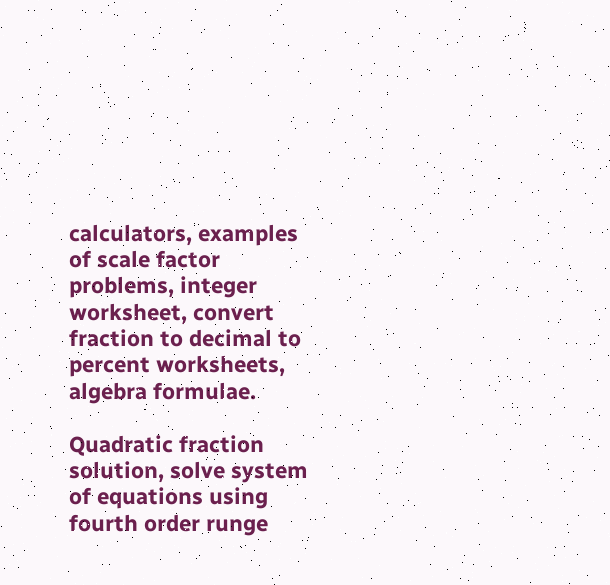calculators, examples of scale factor problems, integer worksheet, convert fraction to decimal to percent worksheets, algebra formulae.

Quadratic fraction solution, solve system of equations using fourth order runge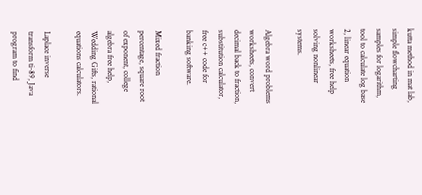kutta method in mat lab, simple flowcharting samples for logarithm, tool to calculate log base 2, linear equation worksheets, free help solving nonlinear systems.

Algebra word problems worksheets, convert decimal back to fraction, substitution calculator, free c++ code for banking software.

Mixed fraction percentage, square root of exponent, college algebra free help, Wedding Gifts, rational equations calculators.

Laplace inverse transform ti-89, Java program to find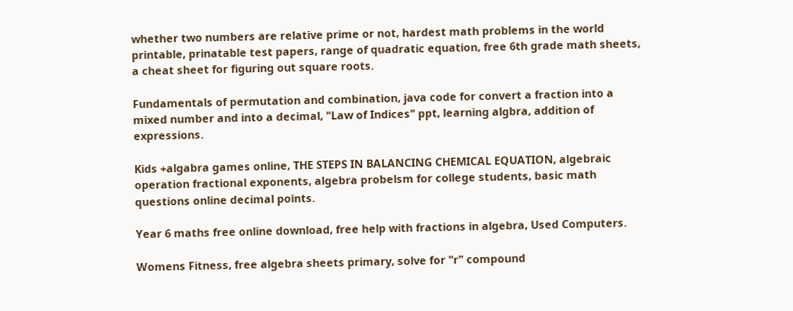whether two numbers are relative prime or not, hardest math problems in the world printable, prinatable test papers, range of quadratic equation, free 6th grade math sheets, a cheat sheet for figuring out square roots.

Fundamentals of permutation and combination, java code for convert a fraction into a mixed number and into a decimal, "Law of Indices" ppt, learning algbra, addition of expressions.

Kids +algabra games online, THE STEPS IN BALANCING CHEMICAL EQUATION, algebraic operation fractional exponents, algebra probelsm for college students, basic math questions online decimal points.

Year 6 maths free online download, free help with fractions in algebra, Used Computers.

Womens Fitness, free algebra sheets primary, solve for "r" compound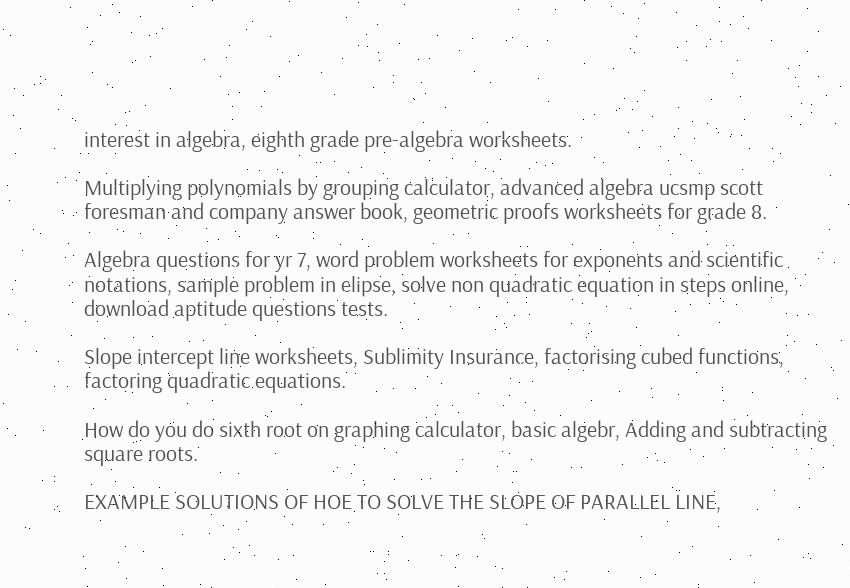interest in algebra, eighth grade pre-algebra worksheets.

Multiplying polynomials by grouping calculator, advanced algebra ucsmp scott foresman and company answer book, geometric proofs worksheets for grade 8.

Algebra questions for yr 7, word problem worksheets for exponents and scientific notations, sample problem in elipse, solve non quadratic equation in steps online, download aptitude questions tests.

Slope intercept line worksheets, Sublimity Insurance, factorising cubed functions, factoring quadratic equations.

How do you do sixth root on graphing calculator, basic algebr, Adding and subtracting square roots.

EXAMPLE SOLUTIONS OF HOE TO SOLVE THE SLOPE OF PARALLEL LINE,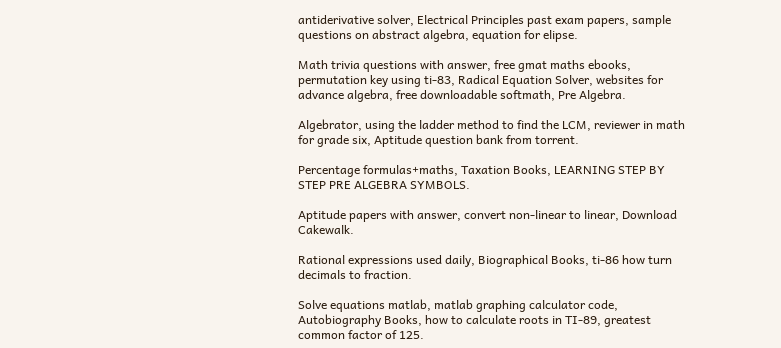antiderivative solver, Electrical Principles past exam papers, sample questions on abstract algebra, equation for elipse.

Math trivia questions with answer, free gmat maths ebooks, permutation key using ti-83, Radical Equation Solver, websites for advance algebra, free downloadable softmath, Pre Algebra.

Algebrator, using the ladder method to find the LCM, reviewer in math for grade six, Aptitude question bank from torrent.

Percentage formulas+maths, Taxation Books, LEARNING STEP BY STEP PRE ALGEBRA SYMBOLS.

Aptitude papers with answer, convert non-linear to linear, Download Cakewalk.

Rational expressions used daily, Biographical Books, ti-86 how turn decimals to fraction.

Solve equations matlab, matlab graphing calculator code, Autobiography Books, how to calculate roots in TI-89, greatest common factor of 125.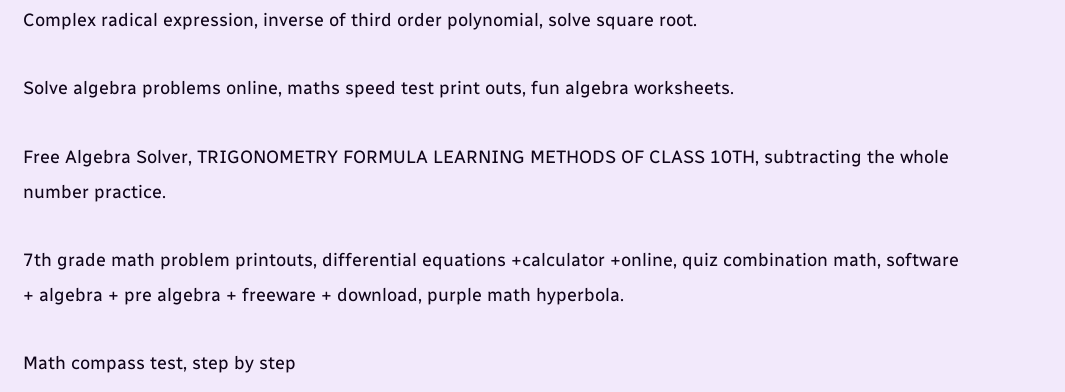Complex radical expression, inverse of third order polynomial, solve square root.

Solve algebra problems online, maths speed test print outs, fun algebra worksheets.

Free Algebra Solver, TRIGONOMETRY FORMULA LEARNING METHODS OF CLASS 10TH, subtracting the whole number practice.

7th grade math problem printouts, differential equations +calculator +online, quiz combination math, software + algebra + pre algebra + freeware + download, purple math hyperbola.

Math compass test, step by step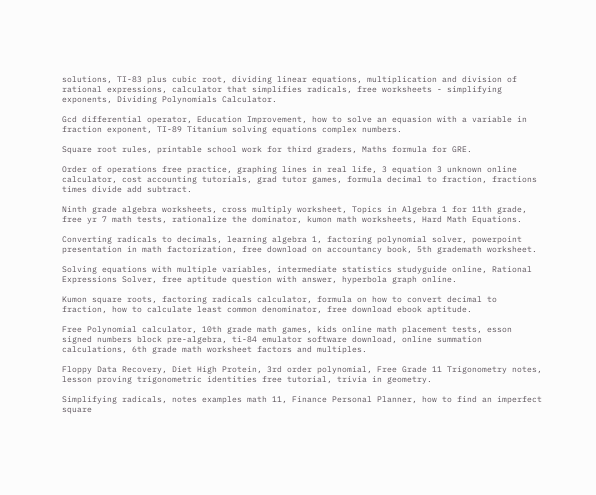solutions, TI-83 plus cubic root, dividing linear equations, multiplication and division of rational expressions, calculator that simplifies radicals, free worksheets - simplifying exponents, Dividing Polynomials Calculator.

Gcd differential operator, Education Improvement, how to solve an equasion with a variable in fraction exponent, TI-89 Titanium solving equations complex numbers.

Square root rules, printable school work for third graders, Maths formula for GRE.

Order of operations free practice, graphing lines in real life, 3 equation 3 unknown online calculator, cost accounting tutorials, grad tutor games, formula decimal to fraction, fractions times divide add subtract.

Ninth grade algebra worksheets, cross multiply worksheet, Topics in Algebra 1 for 11th grade, free yr 7 math tests, rationalize the dominator, kumon math worksheets, Hard Math Equations.

Converting radicals to decimals, learning algebra 1, factoring polynomial solver, powerpoint presentation in math factorization, free download on accountancy book, 5th grademath worksheet.

Solving equations with multiple variables, intermediate statistics studyguide online, Rational Expressions Solver, free aptitude question with answer, hyperbola graph online.

Kumon square roots, factoring radicals calculator, formula on how to convert decimal to fraction, how to calculate least common denominator, free download ebook aptitude.

Free Polynomial calculator, 10th grade math games, kids online math placement tests, esson signed numbers block pre-algebra, ti-84 emulator software download, online summation calculations, 6th grade math worksheet factors and multiples.

Floppy Data Recovery, Diet High Protein, 3rd order polynomial, Free Grade 11 Trigonometry notes, lesson proving trigonometric identities free tutorial, trivia in geometry.

Simplifying radicals, notes examples math 11, Finance Personal Planner, how to find an imperfect square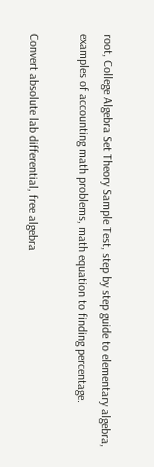root, College Algebra Set Theory Sample Test, step by step guide to elementary algebra, examples of accounting math problems, math equation to finding percentage.

Convert absolute lab differential, free algebra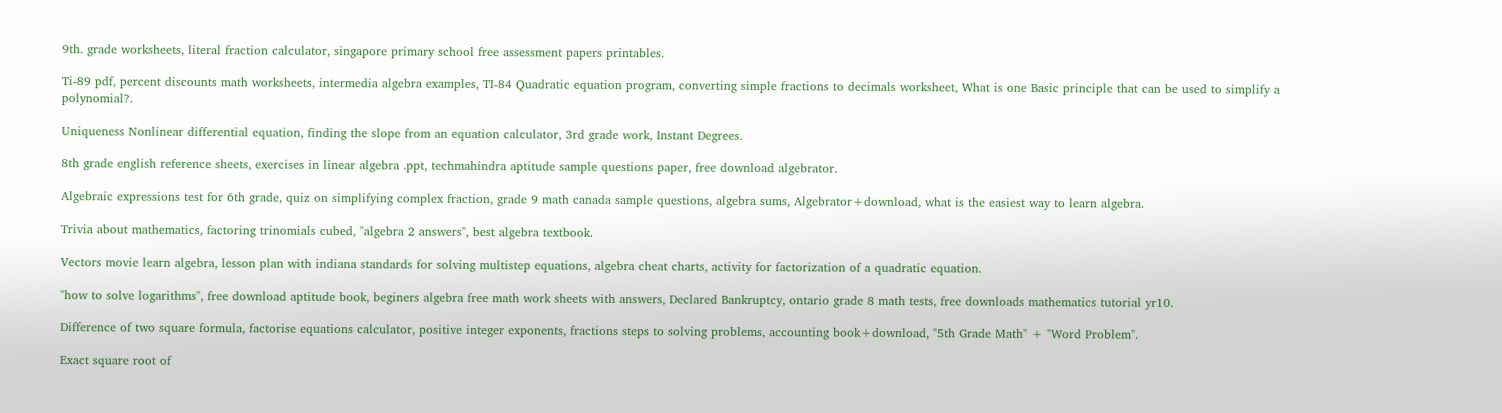9th. grade worksheets, literal fraction calculator, singapore primary school free assessment papers printables.

Ti-89 pdf, percent discounts math worksheets, intermedia algebra examples, TI-84 Quadratic equation program, converting simple fractions to decimals worksheet, What is one Basic principle that can be used to simplify a polynomial?.

Uniqueness Nonlinear differential equation, finding the slope from an equation calculator, 3rd grade work, Instant Degrees.

8th grade english reference sheets, exercises in linear algebra .ppt, techmahindra aptitude sample questions paper, free download algebrator.

Algebraic expressions test for 6th grade, quiz on simplifying complex fraction, grade 9 math canada sample questions, algebra sums, Algebrator+download, what is the easiest way to learn algebra.

Trivia about mathematics, factoring trinomials cubed, "algebra 2 answers", best algebra textbook.

Vectors movie learn algebra, lesson plan with indiana standards for solving multistep equations, algebra cheat charts, activity for factorization of a quadratic equation.

"how to solve logarithms", free download aptitude book, beginers algebra free math work sheets with answers, Declared Bankruptcy, ontario grade 8 math tests, free downloads mathematics tutorial yr10.

Difference of two square formula, factorise equations calculator, positive integer exponents, fractions steps to solving problems, accounting book+download, "5th Grade Math" + "Word Problem".

Exact square root of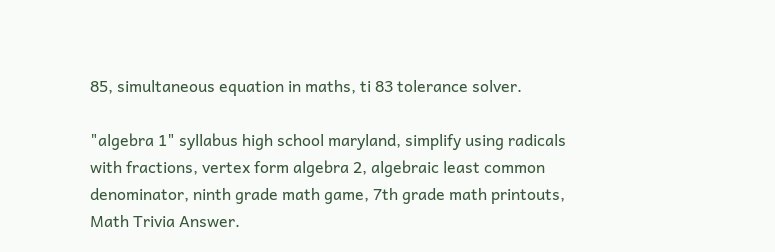85, simultaneous equation in maths, ti 83 tolerance solver.

"algebra 1" syllabus high school maryland, simplify using radicals with fractions, vertex form algebra 2, algebraic least common denominator, ninth grade math game, 7th grade math printouts, Math Trivia Answer.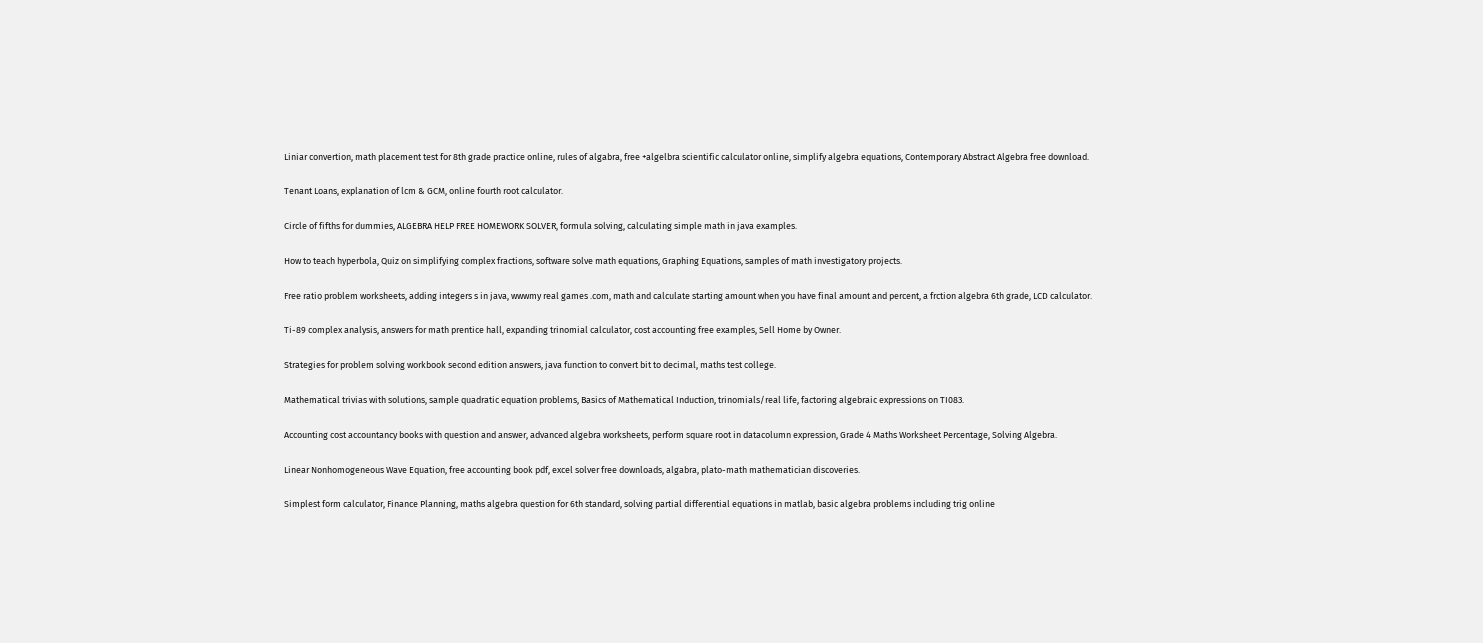Liniar convertion, math placement test for 8th grade practice online, rules of algabra, free +algelbra scientific calculator online, simplify algebra equations, Contemporary Abstract Algebra free download.

Tenant Loans, explanation of lcm & GCM, online fourth root calculator.

Circle of fifths for dummies, ALGEBRA HELP FREE HOMEWORK SOLVER, formula solving, calculating simple math in java examples.

How to teach hyperbola, Quiz on simplifying complex fractions, software solve math equations, Graphing Equations, samples of math investigatory projects.

Free ratio problem worksheets, adding integers s in java, wwwmy real games .com, math and calculate starting amount when you have final amount and percent, a frction algebra 6th grade, LCD calculator.

Ti-89 complex analysis, answers for math prentice hall, expanding trinomial calculator, cost accounting free examples, Sell Home by Owner.

Strategies for problem solving workbook second edition answers, java function to convert bit to decimal, maths test college.

Mathematical trivias with solutions, sample quadratic equation problems, Basics of Mathematical Induction, trinomials/real life, factoring algebraic expressions on TI083.

Accounting cost accountancy books with question and answer, advanced algebra worksheets, perform square root in datacolumn expression, Grade 4 Maths Worksheet Percentage, Solving Algebra.

Linear Nonhomogeneous Wave Equation, free accounting book pdf, excel solver free downloads, algabra, plato-math mathematician discoveries.

Simplest form calculator, Finance Planning, maths algebra question for 6th standard, solving partial differential equations in matlab, basic algebra problems including trig online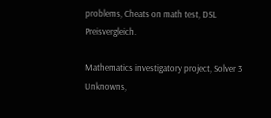problems, Cheats on math test, DSL Preisvergleich.

Mathematics investigatory project, Solver 3 Unknowns,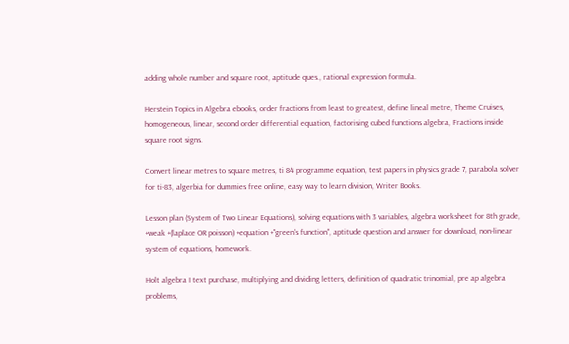adding whole number and square root, aptitude ques., rational expression formula.

Herstein Topics in Algebra ebooks, order fractions from least to greatest, define lineal metre, Theme Cruises, homogeneous, linear, second order differential equation, factorising cubed functions algebra, Fractions inside square root signs.

Convert linear metres to square metres, ti 84 programme equation, test papers in physics grade 7, parabola solver for ti-83, algerbia for dummies free online, easy way to learn division, Writer Books.

Lesson plan (System of Two Linear Equations), solving equations with 3 variables, algebra worksheet for 8th grade, +weak +(laplace OR poisson) +equation +"green's function", aptitude question and answer for download, non-linear system of equations, homework.

Holt algebra I text purchase, multiplying and dividing letters, definition of quadratic trinomial, pre ap algebra problems,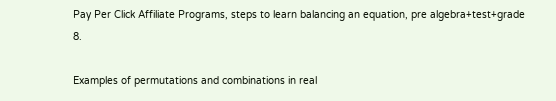Pay Per Click Affiliate Programs, steps to learn balancing an equation, pre algebra+test+grade 8.

Examples of permutations and combinations in real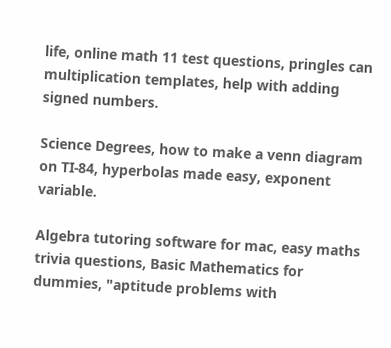life, online math 11 test questions, pringles can multiplication templates, help with adding signed numbers.

Science Degrees, how to make a venn diagram on TI-84, hyperbolas made easy, exponent variable.

Algebra tutoring software for mac, easy maths trivia questions, Basic Mathematics for dummies, "aptitude problems with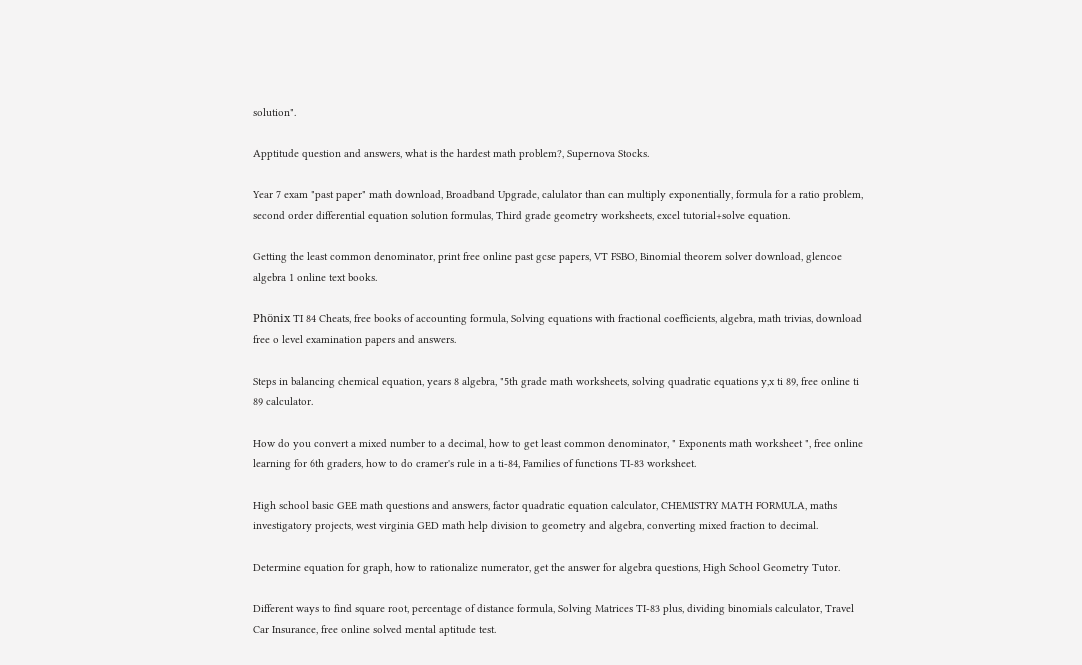solution".

Apptitude question and answers, what is the hardest math problem?, Supernova Stocks.

Year 7 exam "past paper" math download, Broadband Upgrade, calulator than can multiply exponentially, formula for a ratio problem, second order differential equation solution formulas, Third grade geometry worksheets, excel tutorial+solve equation.

Getting the least common denominator, print free online past gcse papers, VT FSBO, Binomial theorem solver download, glencoe algebra 1 online text books.

Phönix TI 84 Cheats, free books of accounting formula, Solving equations with fractional coefficients, algebra, math trivias, download free o level examination papers and answers.

Steps in balancing chemical equation, years 8 algebra, "5th grade math worksheets, solving quadratic equations y,x ti 89, free online ti 89 calculator.

How do you convert a mixed number to a decimal, how to get least common denominator, " Exponents math worksheet ", free online learning for 6th graders, how to do cramer's rule in a ti-84, Families of functions TI-83 worksheet.

High school basic GEE math questions and answers, factor quadratic equation calculator, CHEMISTRY MATH FORMULA, maths investigatory projects, west virginia GED math help division to geometry and algebra, converting mixed fraction to decimal.

Determine equation for graph, how to rationalize numerator, get the answer for algebra questions, High School Geometry Tutor.

Different ways to find square root, percentage of distance formula, Solving Matrices TI-83 plus, dividing binomials calculator, Travel Car Insurance, free online solved mental aptitude test.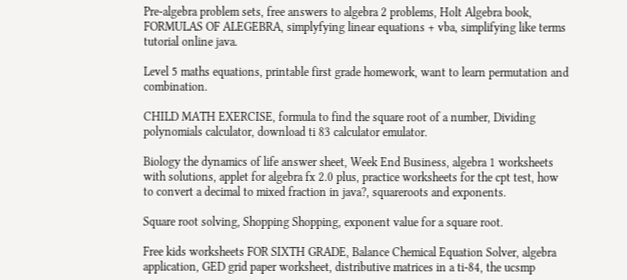Pre-algebra problem sets, free answers to algebra 2 problems, Holt Algebra book, FORMULAS OF ALEGEBRA, simplyfying linear equations + vba, simplifying like terms tutorial online java.

Level 5 maths equations, printable first grade homework, want to learn permutation and combination.

CHILD MATH EXERCISE, formula to find the square root of a number, Dividing polynomials calculator, download ti 83 calculator emulator.

Biology the dynamics of life answer sheet, Week End Business, algebra 1 worksheets with solutions, applet for algebra fx 2.0 plus, practice worksheets for the cpt test, how to convert a decimal to mixed fraction in java?, squareroots and exponents.

Square root solving, Shopping Shopping, exponent value for a square root.

Free kids worksheets FOR SIXTH GRADE, Balance Chemical Equation Solver, algebra application, GED grid paper worksheet, distributive matrices in a ti-84, the ucsmp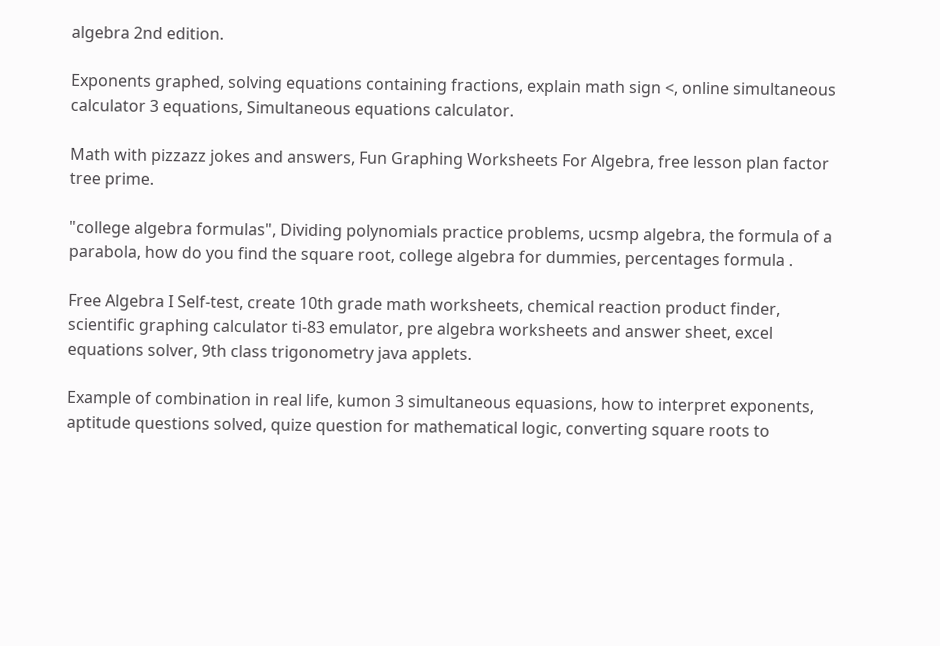algebra 2nd edition.

Exponents graphed, solving equations containing fractions, explain math sign <, online simultaneous calculator 3 equations, Simultaneous equations calculator.

Math with pizzazz jokes and answers, Fun Graphing Worksheets For Algebra, free lesson plan factor tree prime.

"college algebra formulas", Dividing polynomials practice problems, ucsmp algebra, the formula of a parabola, how do you find the square root, college algebra for dummies, percentages formula .

Free Algebra I Self-test, create 10th grade math worksheets, chemical reaction product finder, scientific graphing calculator ti-83 emulator, pre algebra worksheets and answer sheet, excel equations solver, 9th class trigonometry java applets.

Example of combination in real life, kumon 3 simultaneous equasions, how to interpret exponents, aptitude questions solved, quize question for mathematical logic, converting square roots to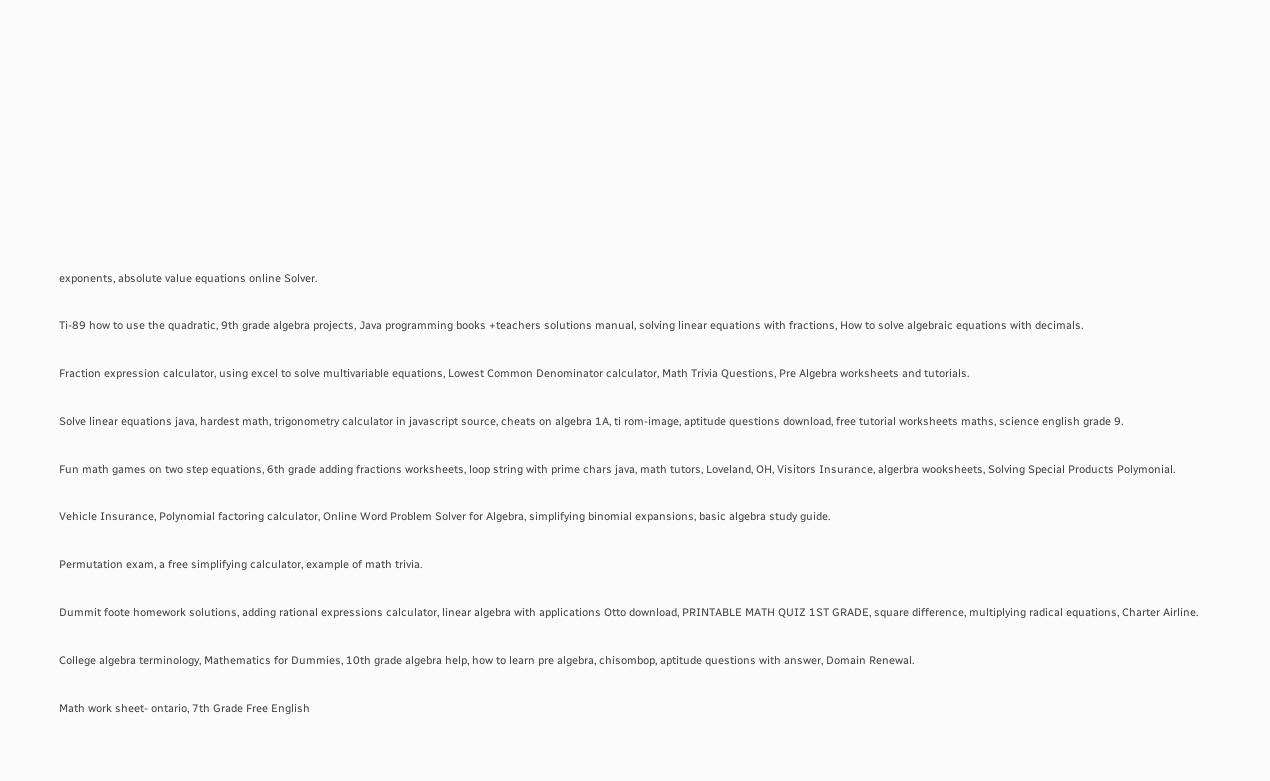exponents, absolute value equations online Solver.

Ti-89 how to use the quadratic, 9th grade algebra projects, Java programming books +teachers solutions manual, solving linear equations with fractions, How to solve algebraic equations with decimals.

Fraction expression calculator, using excel to solve multivariable equations, Lowest Common Denominator calculator, Math Trivia Questions, Pre Algebra worksheets and tutorials.

Solve linear equations java, hardest math, trigonometry calculator in javascript source, cheats on algebra 1A, ti rom-image, aptitude questions download, free tutorial worksheets maths, science english grade 9.

Fun math games on two step equations, 6th grade adding fractions worksheets, loop string with prime chars java, math tutors, Loveland, OH, Visitors Insurance, algerbra wooksheets, Solving Special Products Polymonial.

Vehicle Insurance, Polynomial factoring calculator, Online Word Problem Solver for Algebra, simplifying binomial expansions, basic algebra study guide.

Permutation exam, a free simplifying calculator, example of math trivia.

Dummit foote homework solutions, adding rational expressions calculator, linear algebra with applications Otto download, PRINTABLE MATH QUIZ 1ST GRADE, square difference, multiplying radical equations, Charter Airline.

College algebra terminology, Mathematics for Dummies, 10th grade algebra help, how to learn pre algebra, chisombop, aptitude questions with answer, Domain Renewal.

Math work sheet- ontario, 7th Grade Free English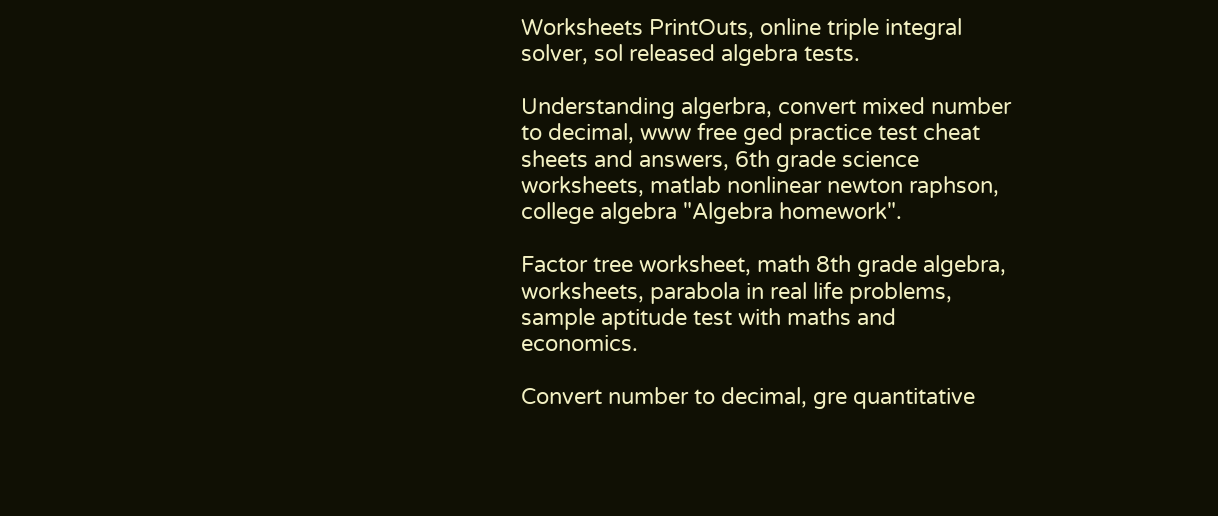Worksheets PrintOuts, online triple integral solver, sol released algebra tests.

Understanding algerbra, convert mixed number to decimal, www free ged practice test cheat sheets and answers, 6th grade science worksheets, matlab nonlinear newton raphson, college algebra "Algebra homework".

Factor tree worksheet, math 8th grade algebra, worksheets, parabola in real life problems, sample aptitude test with maths and economics.

Convert number to decimal, gre quantitative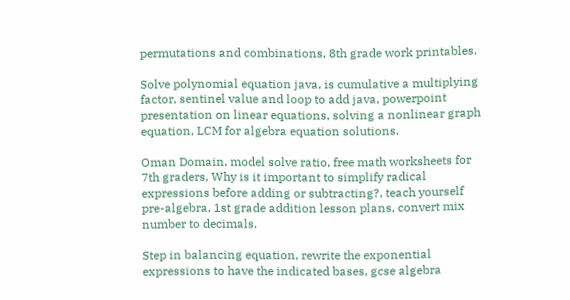permutations and combinations, 8th grade work printables.

Solve polynomial equation java, is cumulative a multiplying factor, sentinel value and loop to add java, powerpoint presentation on linear equations, solving a nonlinear graph equation, LCM for algebra equation solutions.

Oman Domain, model solve ratio, free math worksheets for 7th graders, Why is it important to simplify radical expressions before adding or subtracting?, teach yourself pre-algebra, 1st grade addition lesson plans, convert mix number to decimals.

Step in balancing equation, rewrite the exponential expressions to have the indicated bases, gcse algebra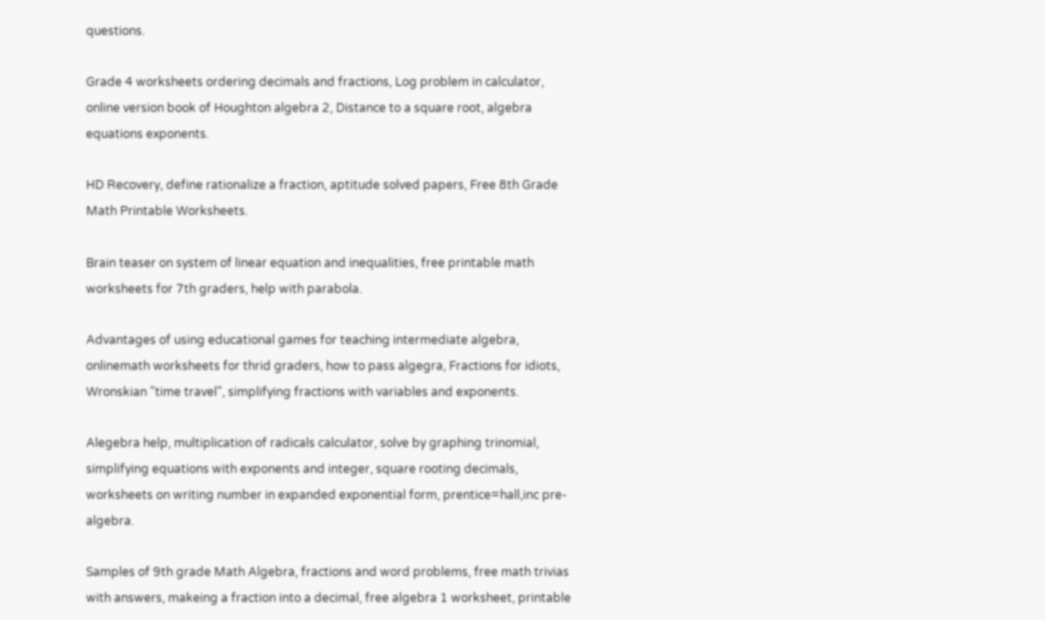questions.

Grade 4 worksheets ordering decimals and fractions, Log problem in calculator, online version book of Houghton algebra 2, Distance to a square root, algebra equations exponents.

HD Recovery, define rationalize a fraction, aptitude solved papers, Free 8th Grade Math Printable Worksheets.

Brain teaser on system of linear equation and inequalities, free printable math worksheets for 7th graders, help with parabola.

Advantages of using educational games for teaching intermediate algebra, onlinemath worksheets for thrid graders, how to pass algegra, Fractions for idiots, Wronskian "time travel", simplifying fractions with variables and exponents.

Alegebra help, multiplication of radicals calculator, solve by graphing trinomial, simplifying equations with exponents and integer, square rooting decimals, worksheets on writing number in expanded exponential form, prentice=hall,inc pre-algebra.

Samples of 9th grade Math Algebra, fractions and word problems, free math trivias with answers, makeing a fraction into a decimal, free algebra 1 worksheet, printable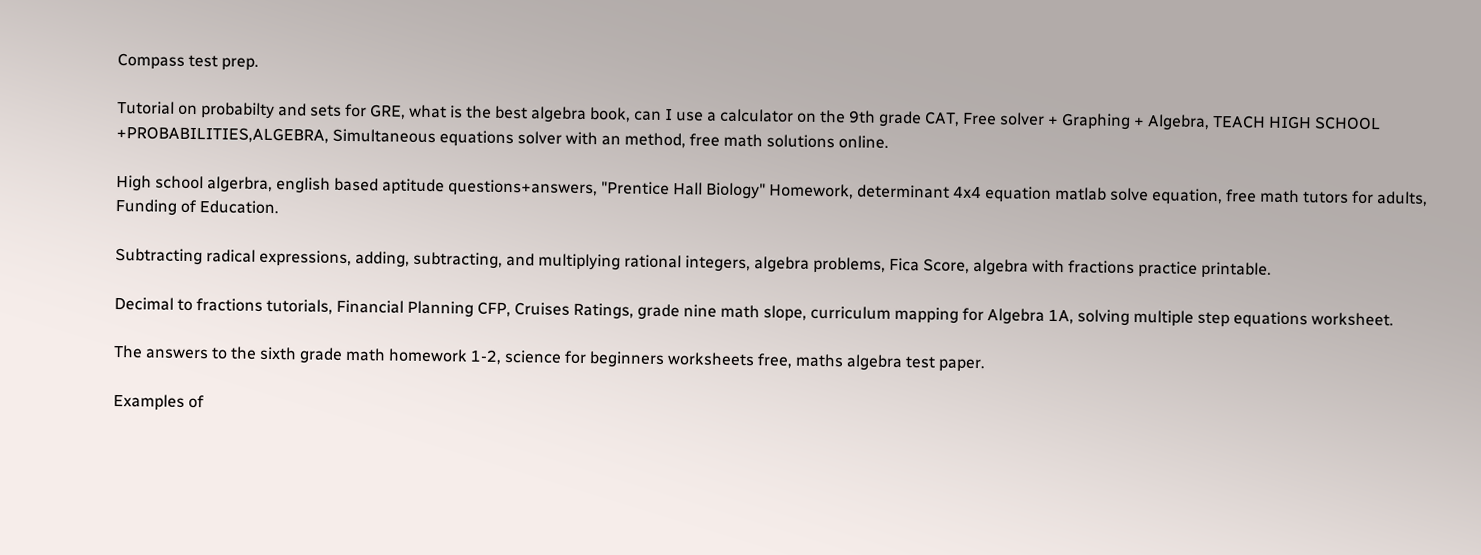Compass test prep.

Tutorial on probabilty and sets for GRE, what is the best algebra book, can I use a calculator on the 9th grade CAT, Free solver + Graphing + Algebra, TEACH HIGH SCHOOL +PROBABILITIES,ALGEBRA, Simultaneous equations solver with an method, free math solutions online.

High school algerbra, english based aptitude questions+answers, "Prentice Hall Biology" Homework, determinant 4x4 equation matlab solve equation, free math tutors for adults, Funding of Education.

Subtracting radical expressions, adding, subtracting, and multiplying rational integers, algebra problems, Fica Score, algebra with fractions practice printable.

Decimal to fractions tutorials, Financial Planning CFP, Cruises Ratings, grade nine math slope, curriculum mapping for Algebra 1A, solving multiple step equations worksheet.

The answers to the sixth grade math homework 1-2, science for beginners worksheets free, maths algebra test paper.

Examples of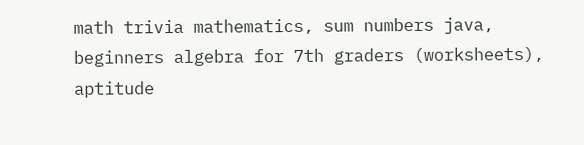math trivia mathematics, sum numbers java, beginners algebra for 7th graders (worksheets), aptitude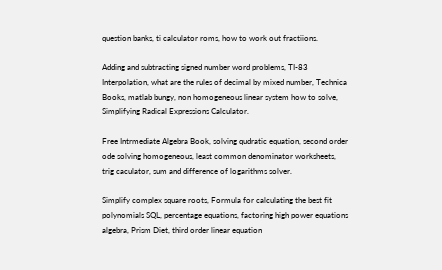question banks, ti calculator roms, how to work out fractiions.

Adding and subtracting signed number word problems, TI-83 Interpolation, what are the rules of decimal by mixed number, Technica Books, matlab bungy, non homogeneous linear system how to solve, Simplifying Radical Expressions Calculator.

Free Intrmediate Algebra Book, solving qudratic equation, second order ode solving homogeneous, least common denominator worksheets, trig caculator, sum and difference of logarithms solver.

Simplify complex square roots, Formula for calculating the best fit polynomials SQL, percentage equations, factoring high power equations algebra, Prism Diet, third order linear equation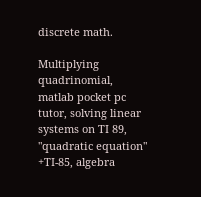discrete math.

Multiplying quadrinomial, matlab pocket pc tutor, solving linear systems on TI 89, "quadratic equation" +TI-85, algebra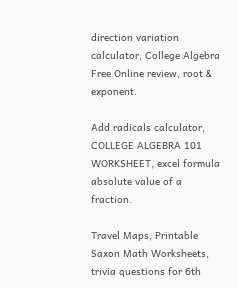direction variation calculator, College Algebra Free Online review, root & exponent.

Add radicals calculator, COLLEGE ALGEBRA 101 WORKSHEET, excel formula absolute value of a fraction.

Travel Maps, Printable Saxon Math Worksheets, trivia questions for 6th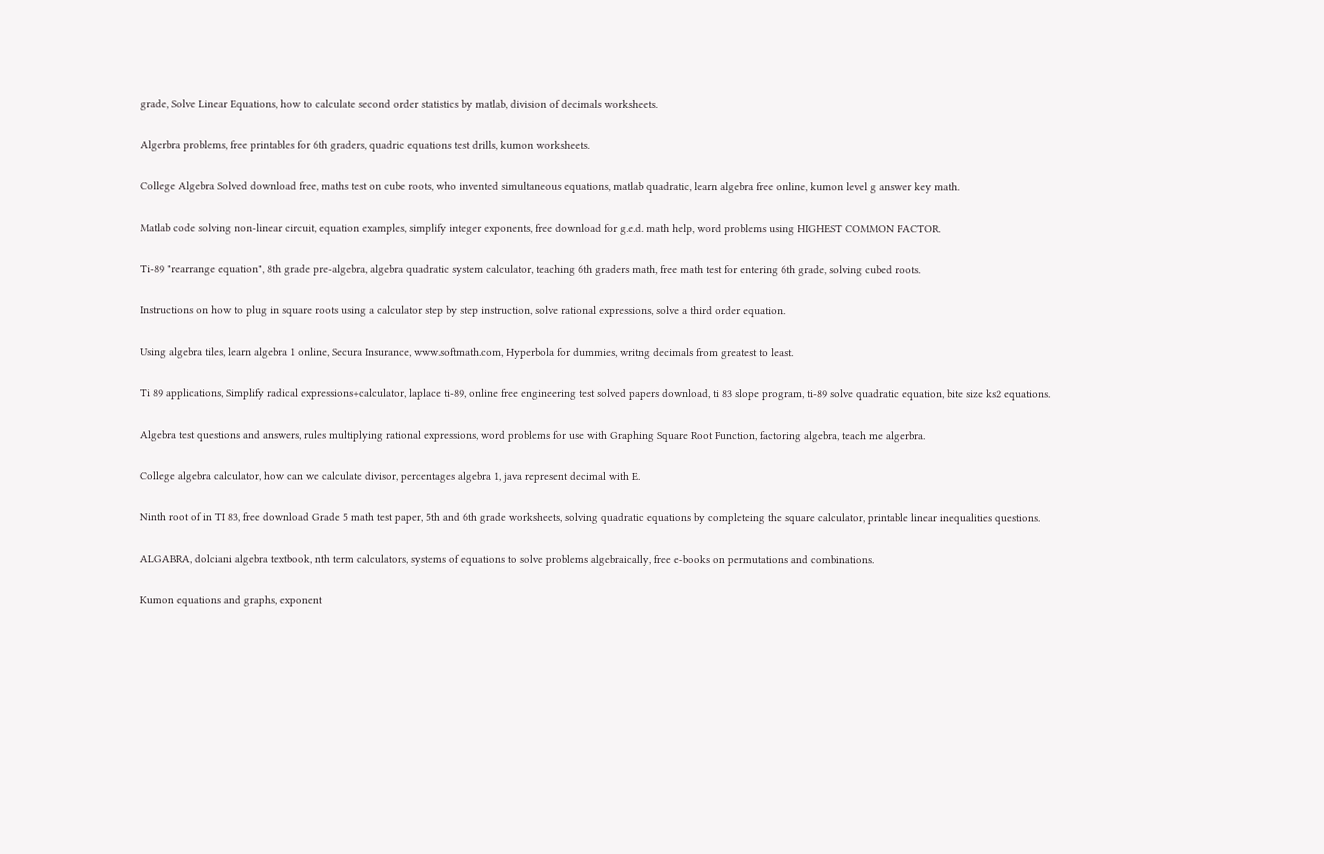grade, Solve Linear Equations, how to calculate second order statistics by matlab, division of decimals worksheets.

Algerbra problems, free printables for 6th graders, quadric equations test drills, kumon worksheets.

College Algebra Solved download free, maths test on cube roots, who invented simultaneous equations, matlab quadratic, learn algebra free online, kumon level g answer key math.

Matlab code solving non-linear circuit, equation examples, simplify integer exponents, free download for g.e.d. math help, word problems using HIGHEST COMMON FACTOR.

Ti-89 "rearrange equation", 8th grade pre-algebra, algebra quadratic system calculator, teaching 6th graders math, free math test for entering 6th grade, solving cubed roots.

Instructions on how to plug in square roots using a calculator step by step instruction, solve rational expressions, solve a third order equation.

Using algebra tiles, learn algebra 1 online, Secura Insurance, www.softmath.com, Hyperbola for dummies, writng decimals from greatest to least.

Ti 89 applications, Simplify radical expressions+calculator, laplace ti-89, online free engineering test solved papers download, ti 83 slope program, ti-89 solve quadratic equation, bite size ks2 equations.

Algebra test questions and answers, rules multiplying rational expressions, word problems for use with Graphing Square Root Function, factoring algebra, teach me algerbra.

College algebra calculator, how can we calculate divisor, percentages algebra 1, java represent decimal with E.

Ninth root of in TI 83, free download Grade 5 math test paper, 5th and 6th grade worksheets, solving quadratic equations by completeing the square calculator, printable linear inequalities questions.

ALGABRA, dolciani algebra textbook, nth term calculators, systems of equations to solve problems algebraically, free e-books on permutations and combinations.

Kumon equations and graphs, exponent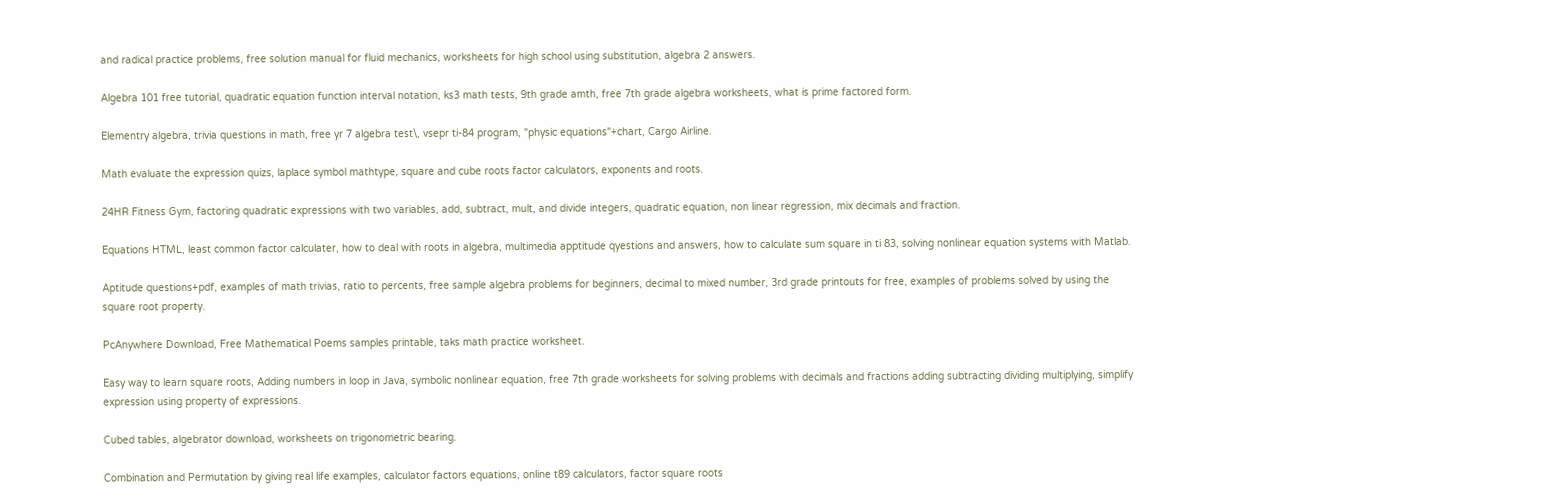and radical practice problems, free solution manual for fluid mechanics, worksheets for high school using substitution, algebra 2 answers.

Algebra 101 free tutorial, quadratic equation function interval notation, ks3 math tests, 9th grade amth, free 7th grade algebra worksheets, what is prime factored form.

Elementry algebra, trivia questions in math, free yr 7 algebra test\, vsepr ti-84 program, "physic equations"+chart, Cargo Airline.

Math evaluate the expression quizs, laplace symbol mathtype, square and cube roots factor calculators, exponents and roots.

24HR Fitness Gym, factoring quadratic expressions with two variables, add, subtract, mult, and divide integers, quadratic equation, non linear regression, mix decimals and fraction.

Equations HTML, least common factor calculater, how to deal with roots in algebra, multimedia apptitude qyestions and answers, how to calculate sum square in ti 83, solving nonlinear equation systems with Matlab.

Aptitude questions+pdf, examples of math trivias, ratio to percents, free sample algebra problems for beginners, decimal to mixed number, 3rd grade printouts for free, examples of problems solved by using the square root property.

PcAnywhere Download, Free Mathematical Poems samples printable, taks math practice worksheet.

Easy way to learn square roots, Adding numbers in loop in Java, symbolic nonlinear equation, free 7th grade worksheets for solving problems with decimals and fractions adding subtracting dividing multiplying, simplify expression using property of expressions.

Cubed tables, algebrator download, worksheets on trigonometric bearing.

Combination and Permutation by giving real life examples, calculator factors equations, online t89 calculators, factor square roots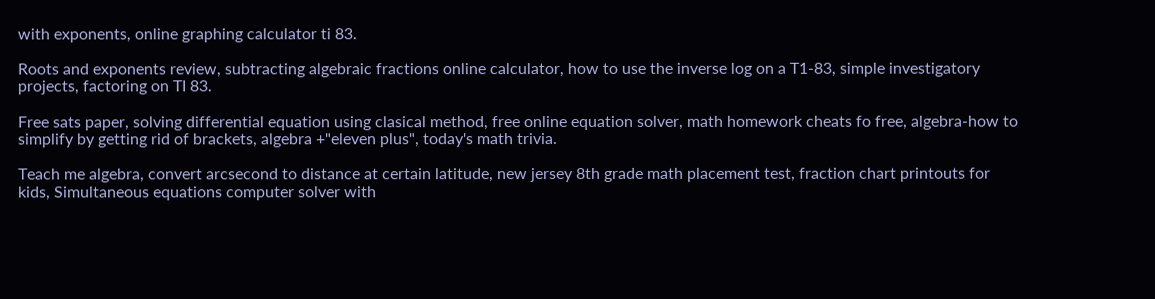with exponents, online graphing calculator ti 83.

Roots and exponents review, subtracting algebraic fractions online calculator, how to use the inverse log on a T1-83, simple investigatory projects, factoring on TI 83.

Free sats paper, solving differential equation using clasical method, free online equation solver, math homework cheats fo free, algebra-how to simplify by getting rid of brackets, algebra +"eleven plus", today's math trivia.

Teach me algebra, convert arcsecond to distance at certain latitude, new jersey 8th grade math placement test, fraction chart printouts for kids, Simultaneous equations computer solver with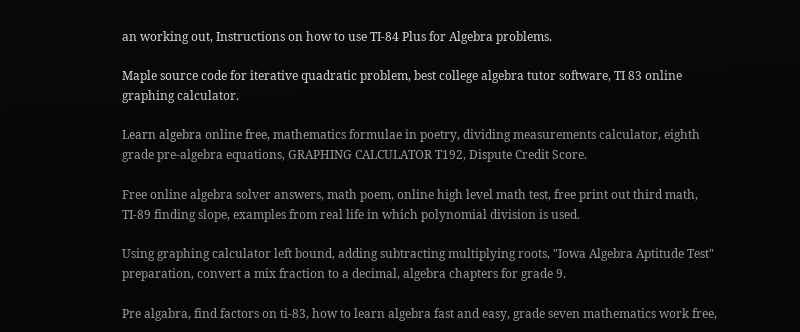an working out, Instructions on how to use TI-84 Plus for Algebra problems.

Maple source code for iterative quadratic problem, best college algebra tutor software, TI 83 online graphing calculator.

Learn algebra online free, mathematics formulae in poetry, dividing measurements calculator, eighth grade pre-algebra equations, GRAPHING CALCULATOR T192, Dispute Credit Score.

Free online algebra solver answers, math poem, online high level math test, free print out third math, TI-89 finding slope, examples from real life in which polynomial division is used.

Using graphing calculator left bound, adding subtracting multiplying roots, "Iowa Algebra Aptitude Test" preparation, convert a mix fraction to a decimal, algebra chapters for grade 9.

Pre algabra, find factors on ti-83, how to learn algebra fast and easy, grade seven mathematics work free,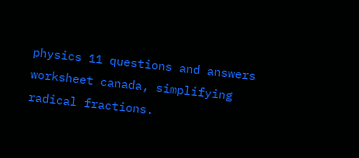physics 11 questions and answers worksheet canada, simplifying radical fractions.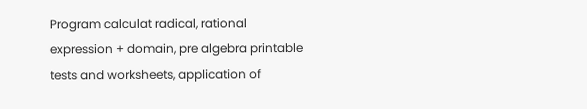Program calculat radical, rational expression + domain, pre algebra printable tests and worksheets, application of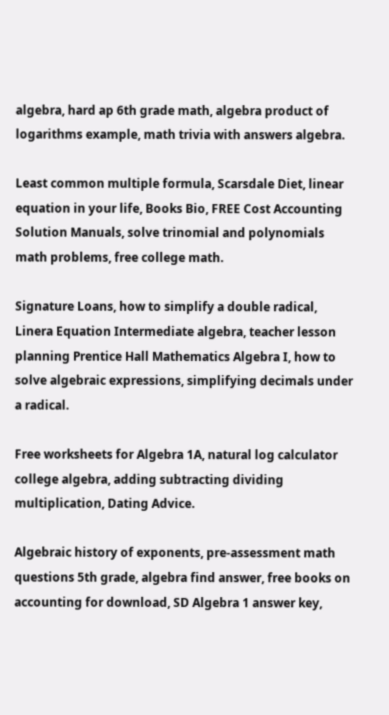algebra, hard ap 6th grade math, algebra product of logarithms example, math trivia with answers algebra.

Least common multiple formula, Scarsdale Diet, linear equation in your life, Books Bio, FREE Cost Accounting Solution Manuals, solve trinomial and polynomials math problems, free college math.

Signature Loans, how to simplify a double radical, Linera Equation Intermediate algebra, teacher lesson planning Prentice Hall Mathematics Algebra I, how to solve algebraic expressions, simplifying decimals under a radical.

Free worksheets for Algebra 1A, natural log calculator college algebra, adding subtracting dividing multiplication, Dating Advice.

Algebraic history of exponents, pre-assessment math questions 5th grade, algebra find answer, free books on accounting for download, SD Algebra 1 answer key,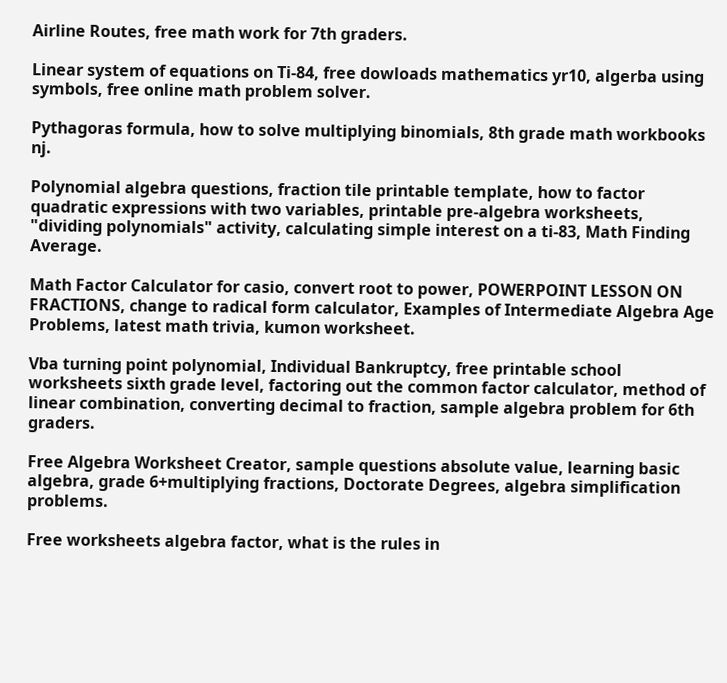Airline Routes, free math work for 7th graders.

Linear system of equations on Ti-84, free dowloads mathematics yr10, algerba using symbols, free online math problem solver.

Pythagoras formula, how to solve multiplying binomials, 8th grade math workbooks nj.

Polynomial algebra questions, fraction tile printable template, how to factor quadratic expressions with two variables, printable pre-algebra worksheets, "dividing polynomials" activity, calculating simple interest on a ti-83, Math Finding Average.

Math Factor Calculator for casio, convert root to power, POWERPOINT LESSON ON FRACTIONS, change to radical form calculator, Examples of Intermediate Algebra Age Problems, latest math trivia, kumon worksheet.

Vba turning point polynomial, Individual Bankruptcy, free printable school worksheets sixth grade level, factoring out the common factor calculator, method of linear combination, converting decimal to fraction, sample algebra problem for 6th graders.

Free Algebra Worksheet Creator, sample questions absolute value, learning basic algebra, grade 6+multiplying fractions, Doctorate Degrees, algebra simplification problems.

Free worksheets algebra factor, what is the rules in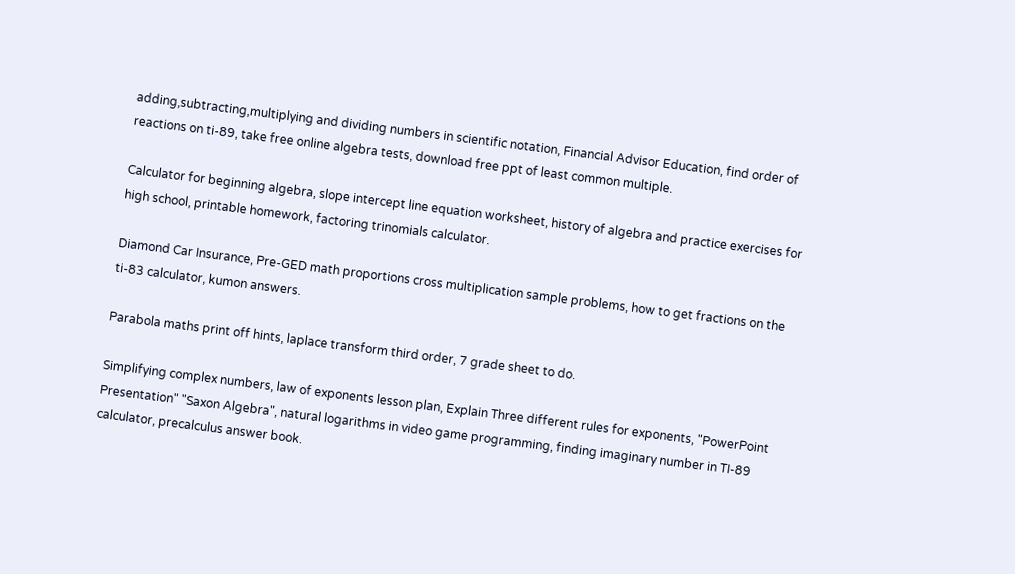adding,subtracting,multiplying and dividing numbers in scientific notation, Financial Advisor Education, find order of reactions on ti-89, take free online algebra tests, download free ppt of least common multiple.

Calculator for beginning algebra, slope intercept line equation worksheet, history of algebra and practice exercises for high school, printable homework, factoring trinomials calculator.

Diamond Car Insurance, Pre-GED math proportions cross multiplication sample problems, how to get fractions on the ti-83 calculator, kumon answers.

Parabola maths print off hints, laplace transform third order, 7 grade sheet to do.

Simplifying complex numbers, law of exponents lesson plan, Explain Three different rules for exponents, "PowerPoint Presentation" "Saxon Algebra", natural logarithms in video game programming, finding imaginary number in TI-89 calculator, precalculus answer book.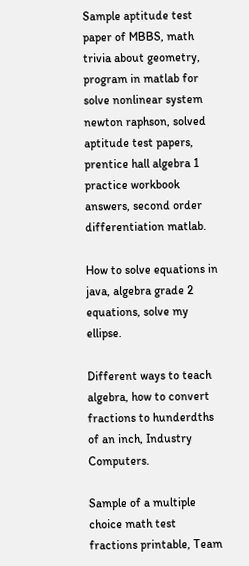Sample aptitude test paper of MBBS, math trivia about geometry, program in matlab for solve nonlinear system newton raphson, solved aptitude test papers, prentice hall algebra 1 practice workbook answers, second order differentiation matlab.

How to solve equations in java, algebra grade 2 equations, solve my ellipse.

Different ways to teach algebra, how to convert fractions to hunderdths of an inch, Industry Computers.

Sample of a multiple choice math test fractions printable, Team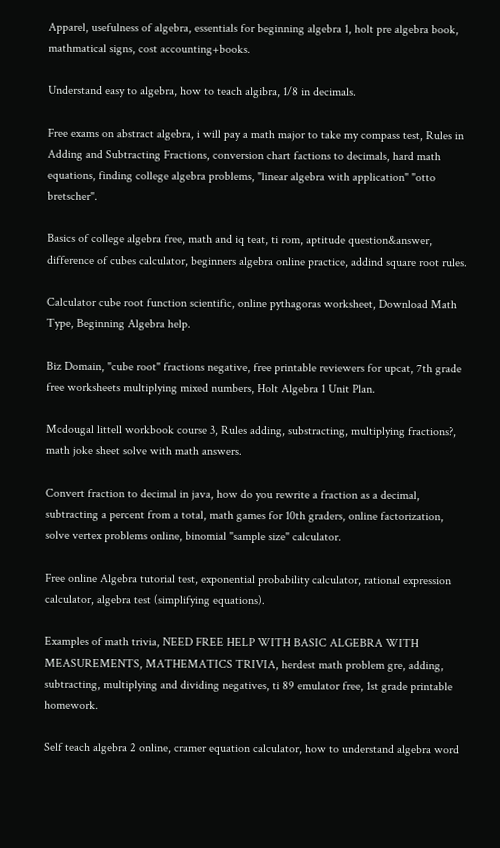Apparel, usefulness of algebra, essentials for beginning algebra 1, holt pre algebra book, mathmatical signs, cost accounting+books.

Understand easy to algebra, how to teach algibra, 1/8 in decimals.

Free exams on abstract algebra, i will pay a math major to take my compass test, Rules in Adding and Subtracting Fractions, conversion chart factions to decimals, hard math equations, finding college algebra problems, "linear algebra with application" "otto bretscher".

Basics of college algebra free, math and iq teat, ti rom, aptitude question&answer, difference of cubes calculator, beginners algebra online practice, addind square root rules.

Calculator cube root function scientific, online pythagoras worksheet, Download Math Type, Beginning Algebra help.

Biz Domain, "cube root" fractions negative, free printable reviewers for upcat, 7th grade free worksheets multiplying mixed numbers, Holt Algebra 1 Unit Plan.

Mcdougal littell workbook course 3, Rules adding, substracting, multiplying fractions?, math joke sheet solve with math answers.

Convert fraction to decimal in java, how do you rewrite a fraction as a decimal, subtracting a percent from a total, math games for 10th graders, online factorization, solve vertex problems online, binomial "sample size" calculator.

Free online Algebra tutorial test, exponential probability calculator, rational expression calculator, algebra test (simplifying equations).

Examples of math trivia, NEED FREE HELP WITH BASIC ALGEBRA WITH MEASUREMENTS, MATHEMATICS TRIVIA, herdest math problem gre, adding, subtracting, multiplying and dividing negatives, ti 89 emulator free, 1st grade printable homework.

Self teach algebra 2 online, cramer equation calculator, how to understand algebra word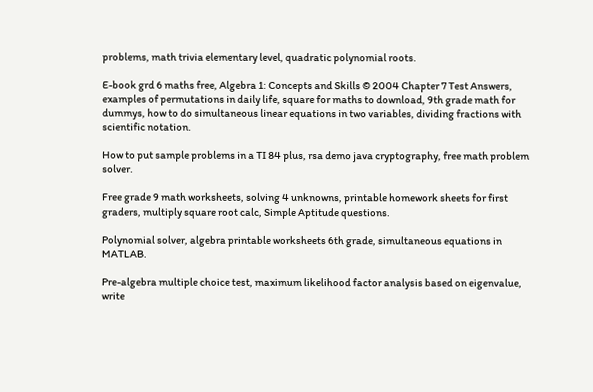problems, math trivia elementary level, quadratic polynomial roots.

E-book grd 6 maths free, Algebra 1: Concepts and Skills © 2004 Chapter 7 Test Answers, examples of permutations in daily life, square for maths to download, 9th grade math for dummys, how to do simultaneous linear equations in two variables, dividing fractions with scientific notation.

How to put sample problems in a TI 84 plus, rsa demo java cryptography, free math problem solver.

Free grade 9 math worksheets, solving 4 unknowns, printable homework sheets for first graders, multiply square root calc, Simple Aptitude questions.

Polynomial solver, algebra printable worksheets 6th grade, simultaneous equations in MATLAB.

Pre-algebra multiple choice test, maximum likelihood factor analysis based on eigenvalue, write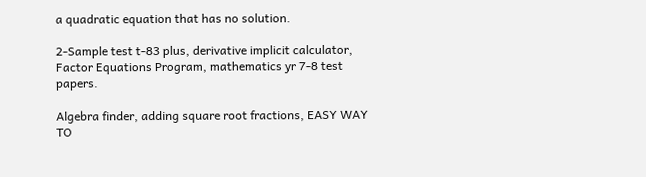a quadratic equation that has no solution.

2-Sample test t-83 plus, derivative implicit calculator, Factor Equations Program, mathematics yr 7-8 test papers.

Algebra finder, adding square root fractions, EASY WAY TO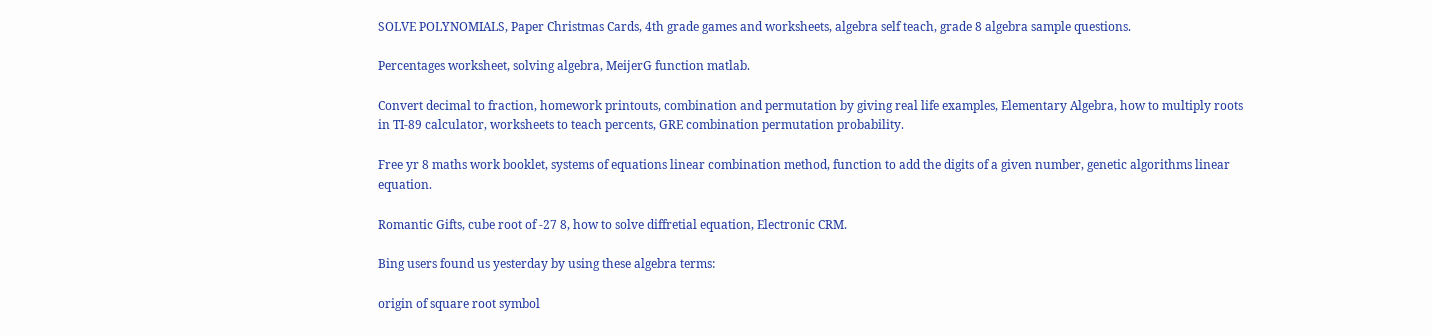SOLVE POLYNOMIALS, Paper Christmas Cards, 4th grade games and worksheets, algebra self teach, grade 8 algebra sample questions.

Percentages worksheet, solving algebra, MeijerG function matlab.

Convert decimal to fraction, homework printouts, combination and permutation by giving real life examples, Elementary Algebra, how to multiply roots in TI-89 calculator, worksheets to teach percents, GRE combination permutation probability.

Free yr 8 maths work booklet, systems of equations linear combination method, function to add the digits of a given number, genetic algorithms linear equation.

Romantic Gifts, cube root of -27 8, how to solve diffretial equation, Electronic CRM.

Bing users found us yesterday by using these algebra terms:

origin of square root symbol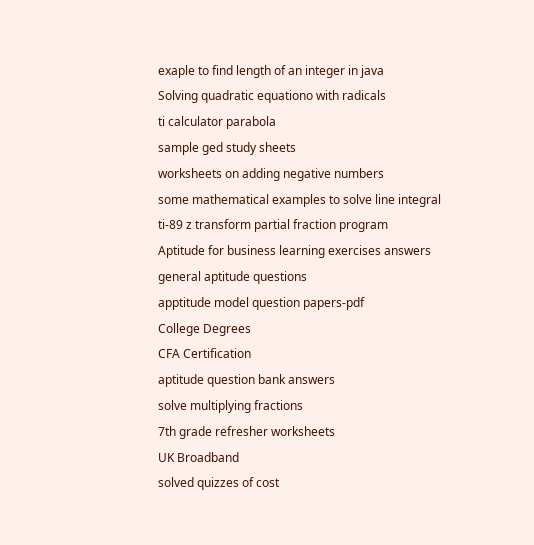exaple to find length of an integer in java
Solving quadratic equationo with radicals
ti calculator parabola
sample ged study sheets
worksheets on adding negative numbers
some mathematical examples to solve line integral
ti-89 z transform partial fraction program
Aptitude for business learning exercises answers
general aptitude questions
apptitude model question papers-pdf
College Degrees
CFA Certification
aptitude question bank answers
solve multiplying fractions
7th grade refresher worksheets
UK Broadband
solved quizzes of cost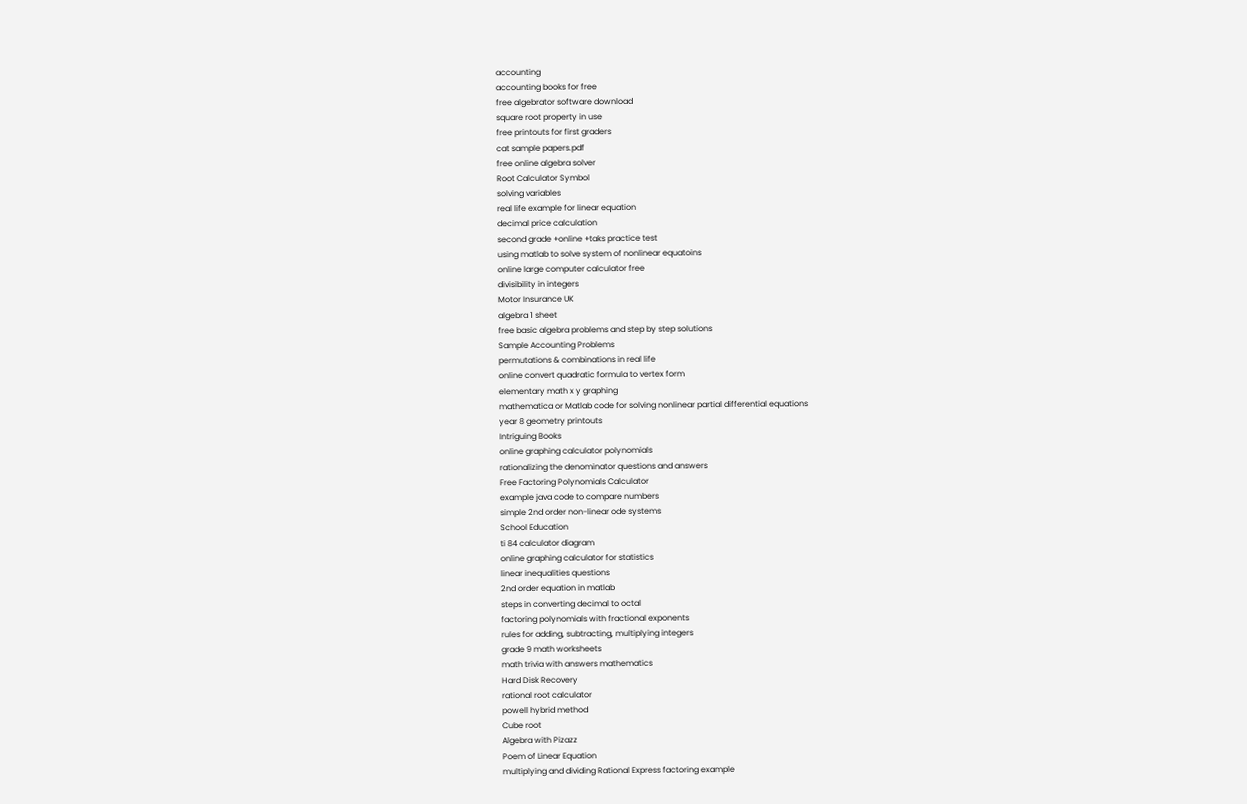accounting
accounting books for free
free algebrator software download
square root property in use
free printouts for first graders
cat sample papers.pdf
free online algebra solver
Root Calculator Symbol
solving variables
real life example for linear equation
decimal price calculation
second grade +online +taks practice test
using matlab to solve system of nonlinear equatoins
online large computer calculator free
divisibility in integers
Motor Insurance UK
algebra 1 sheet
free basic algebra problems and step by step solutions
Sample Accounting Problems
permutations & combinations in real life
online convert quadratic formula to vertex form
elementary math x y graphing
mathematica or Matlab code for solving nonlinear partial differential equations
year 8 geometry printouts
Intriguing Books
online graphing calculator polynomials
rationalizing the denominator questions and answers
Free Factoring Polynomials Calculator
example java code to compare numbers
simple 2nd order non-linear ode systems
School Education
ti 84 calculator diagram
online graphing calculator for statistics
linear inequalities questions
2nd order equation in matlab
steps in converting decimal to octal
factoring polynomials with fractional exponents
rules for adding, subtracting, multiplying integers
grade 9 math worksheets
math trivia with answers mathematics
Hard Disk Recovery
rational root calculator
powell hybrid method
Cube root
Algebra with Pizazz
Poem of Linear Equation
multiplying and dividing Rational Express factoring example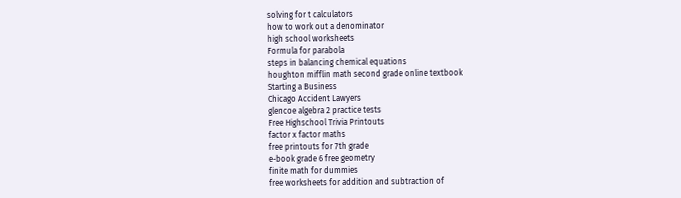solving for t calculators
how to work out a denominator
high school worksheets
Formula for parabola
steps in balancing chemical equations
houghton mifflin math second grade online textbook
Starting a Business
Chicago Accident Lawyers
glencoe algebra 2 practice tests
Free Highschool Trivia Printouts
factor x factor maths
free printouts for 7th grade
e-book grade 6 free geometry
finite math for dummies
free worksheets for addition and subtraction of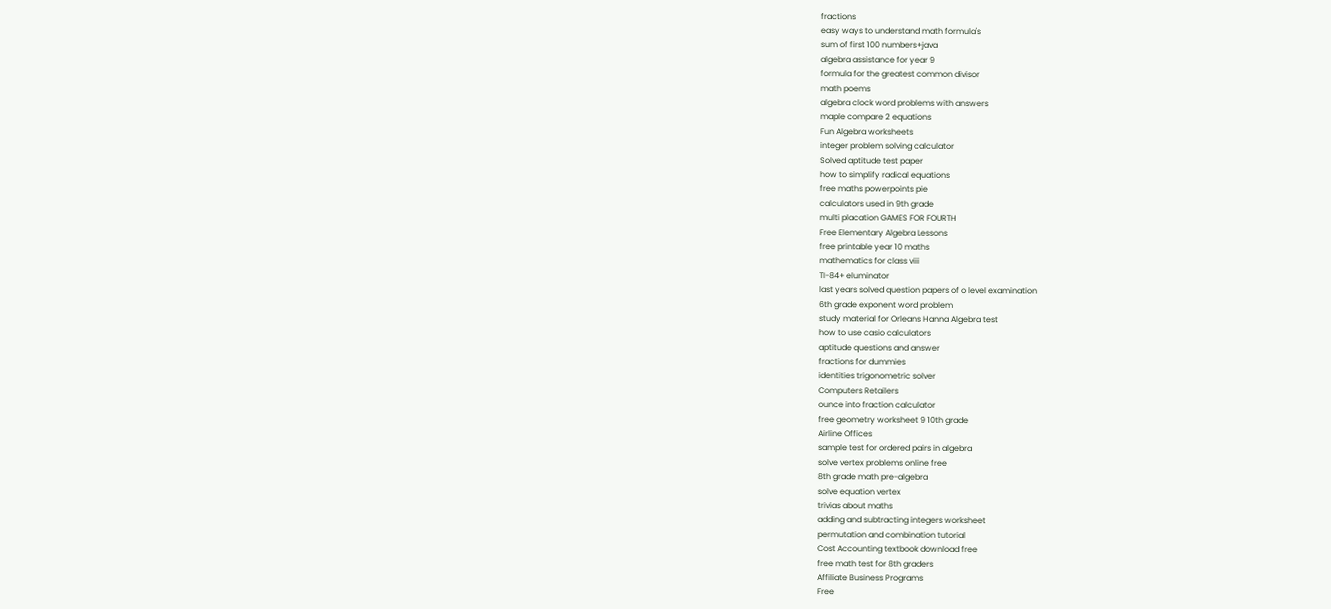fractions
easy ways to understand math formula's
sum of first 100 numbers+java
algebra assistance for year 9
formula for the greatest common divisor
math poems
algebra clock word problems with answers
maple compare 2 equations
Fun Algebra worksheets
integer problem solving calculator
Solved aptitude test paper
how to simplify radical equations
free maths powerpoints pie
calculators used in 9th grade
multi placation GAMES FOR FOURTH
Free Elementary Algebra Lessons
free printable year 10 maths
mathematics for class viii
TI-84+ eluminator
last years solved question papers of o level examination
6th grade exponent word problem
study material for Orleans Hanna Algebra test
how to use casio calculators
aptitude questions and answer
fractions for dummies
identities trigonometric solver
Computers Retailers
ounce into fraction calculator
free geometry worksheet 9 10th grade
Airline Offices
sample test for ordered pairs in algebra
solve vertex problems online free
8th grade math pre-algebra
solve equation vertex
trivias about maths
adding and subtracting integers worksheet
permutation and combination tutorial
Cost Accounting textbook download free
free math test for 8th graders
Affiliate Business Programs
Free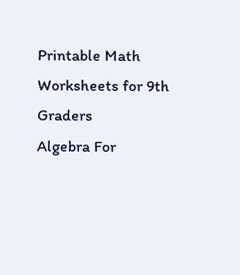Printable Math Worksheets for 9th Graders
Algebra For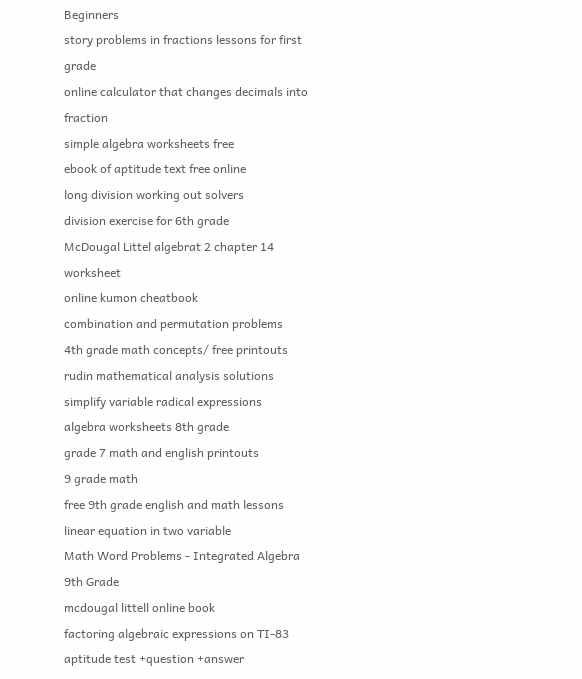Beginners
story problems in fractions lessons for first grade
online calculator that changes decimals into fraction
simple algebra worksheets free
ebook of aptitude text free online
long division working out solvers
division exercise for 6th grade
McDougal Littel algebrat 2 chapter 14 worksheet
online kumon cheatbook
combination and permutation problems
4th grade math concepts/ free printouts
rudin mathematical analysis solutions
simplify variable radical expressions
algebra worksheets 8th grade
grade 7 math and english printouts
9 grade math
free 9th grade english and math lessons
linear equation in two variable
Math Word Problems - Integrated Algebra 9th Grade
mcdougal littell online book
factoring algebraic expressions on TI-83
aptitude test +question +answer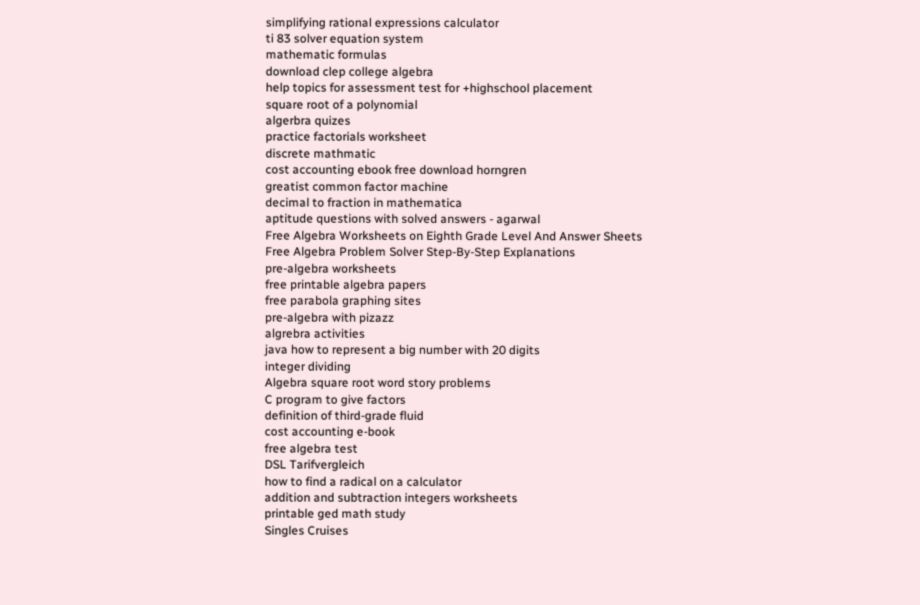simplifying rational expressions calculator
ti 83 solver equation system
mathematic formulas
download clep college algebra
help topics for assessment test for +highschool placement
square root of a polynomial
algerbra quizes
practice factorials worksheet
discrete mathmatic
cost accounting ebook free download horngren
greatist common factor machine
decimal to fraction in mathematica
aptitude questions with solved answers - agarwal
Free Algebra Worksheets on Eighth Grade Level And Answer Sheets
Free Algebra Problem Solver Step-By-Step Explanations
pre-algebra worksheets
free printable algebra papers
free parabola graphing sites
pre-algebra with pizazz
algrebra activities
java how to represent a big number with 20 digits
integer dividing
Algebra square root word story problems
C program to give factors
definition of third-grade fluid
cost accounting e-book
free algebra test
DSL Tarifvergleich
how to find a radical on a calculator
addition and subtraction integers worksheets
printable ged math study
Singles Cruises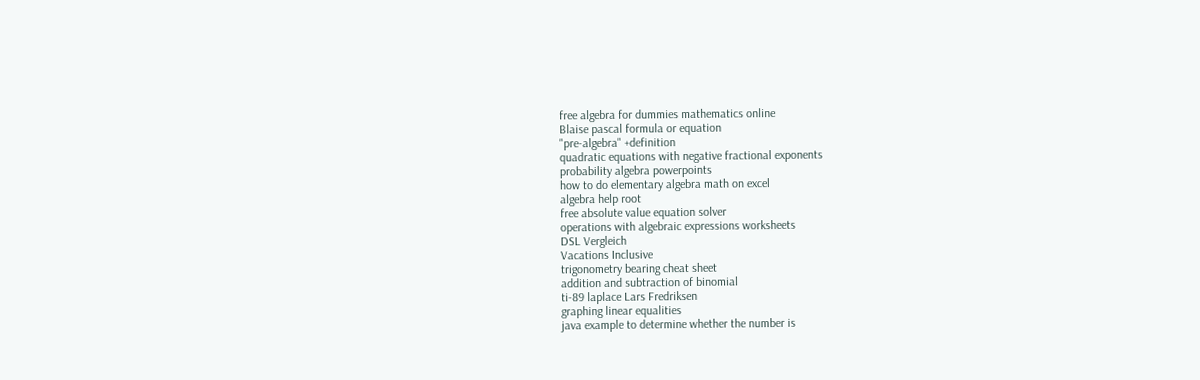free algebra for dummies mathematics online
Blaise pascal formula or equation
"pre-algebra" +definition
quadratic equations with negative fractional exponents
probability algebra powerpoints
how to do elementary algebra math on excel
algebra help root
free absolute value equation solver
operations with algebraic expressions worksheets
DSL Vergleich
Vacations Inclusive
trigonometry bearing cheat sheet
addition and subtraction of binomial
ti-89 laplace Lars Fredriksen
graphing linear equalities
java example to determine whether the number is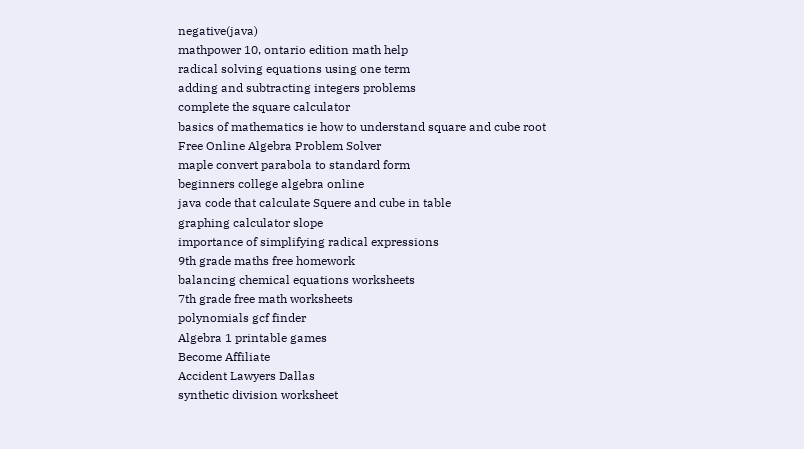negative(java)
mathpower 10, ontario edition math help
radical solving equations using one term
adding and subtracting integers problems
complete the square calculator
basics of mathematics ie how to understand square and cube root
Free Online Algebra Problem Solver
maple convert parabola to standard form
beginners college algebra online
java code that calculate Squere and cube in table
graphing calculator slope
importance of simplifying radical expressions
9th grade maths free homework
balancing chemical equations worksheets
7th grade free math worksheets
polynomials gcf finder
Algebra 1 printable games
Become Affiliate
Accident Lawyers Dallas
synthetic division worksheet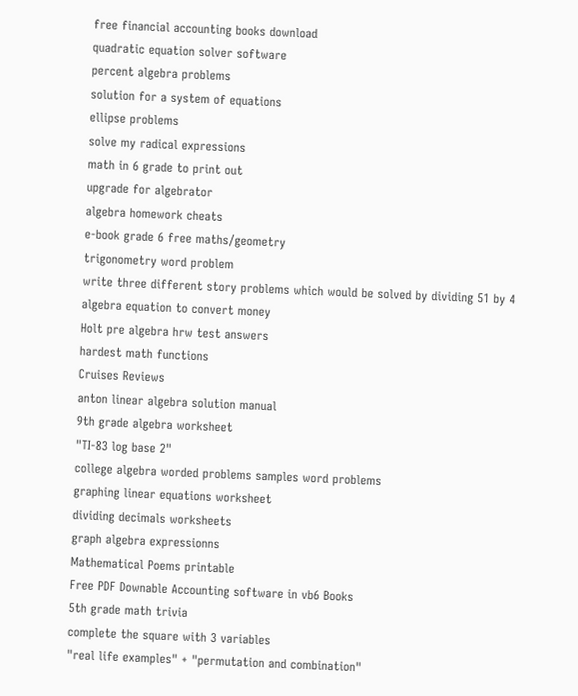free financial accounting books download
quadratic equation solver software
percent algebra problems
solution for a system of equations
ellipse problems
solve my radical expressions
math in 6 grade to print out
upgrade for algebrator
algebra homework cheats
e-book grade 6 free maths/geometry
trigonometry word problem
write three different story problems which would be solved by dividing 51 by 4
algebra equation to convert money
Holt pre algebra hrw test answers
hardest math functions
Cruises Reviews
anton linear algebra solution manual
9th grade algebra worksheet
"TI-83 log base 2"
college algebra worded problems samples word problems
graphing linear equations worksheet
dividing decimals worksheets
graph algebra expressionns
Mathematical Poems printable
Free PDF Downable Accounting software in vb6 Books
5th grade math trivia
complete the square with 3 variables
"real life examples" + "permutation and combination"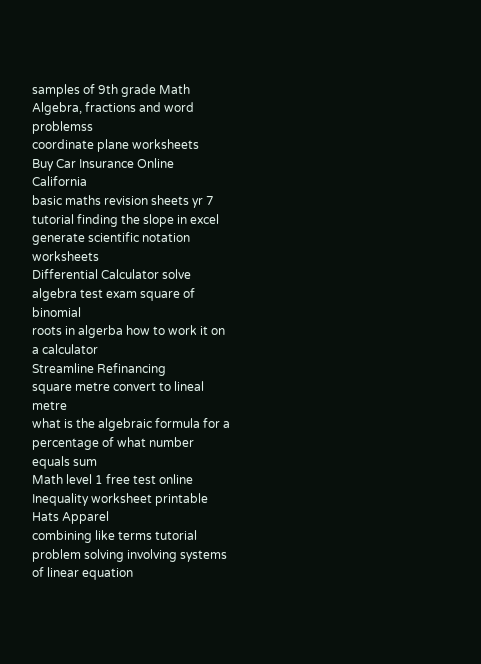samples of 9th grade Math Algebra, fractions and word problemss
coordinate plane worksheets
Buy Car Insurance Online California
basic maths revision sheets yr 7
tutorial finding the slope in excel
generate scientific notation worksheets
Differential Calculator solve
algebra test exam square of binomial
roots in algerba how to work it on a calculator
Streamline Refinancing
square metre convert to lineal metre
what is the algebraic formula for a percentage of what number equals sum
Math level 1 free test online
Inequality worksheet printable
Hats Apparel
combining like terms tutorial
problem solving involving systems of linear equation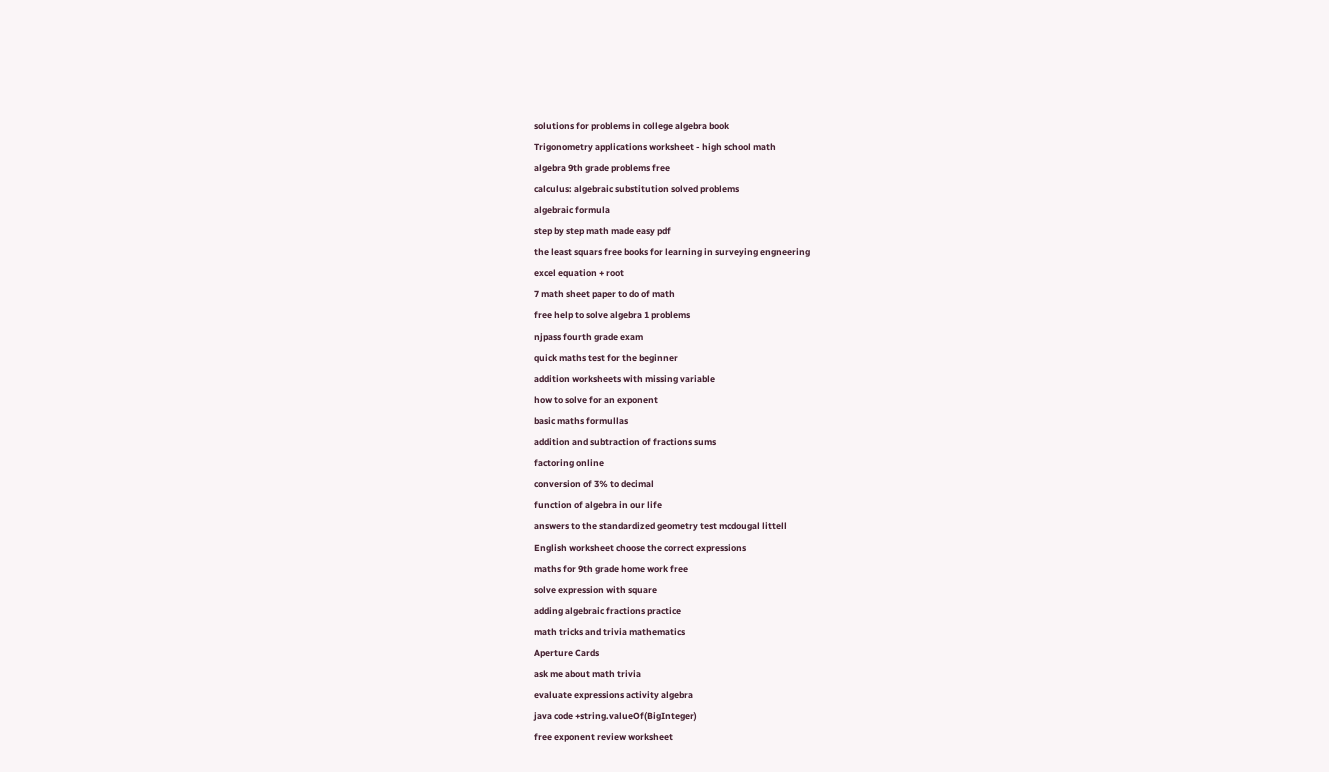solutions for problems in college algebra book
Trigonometry applications worksheet - high school math
algebra 9th grade problems free
calculus: algebraic substitution solved problems
algebraic formula
step by step math made easy pdf
the least squars free books for learning in surveying engneering
excel equation + root
7 math sheet paper to do of math
free help to solve algebra 1 problems
njpass fourth grade exam
quick maths test for the beginner
addition worksheets with missing variable
how to solve for an exponent
basic maths formullas
addition and subtraction of fractions sums
factoring online
conversion of 3% to decimal
function of algebra in our life
answers to the standardized geometry test mcdougal littell
English worksheet choose the correct expressions
maths for 9th grade home work free
solve expression with square
adding algebraic fractions practice
math tricks and trivia mathematics
Aperture Cards
ask me about math trivia
evaluate expressions activity algebra
java code +string.valueOf(BigInteger)
free exponent review worksheet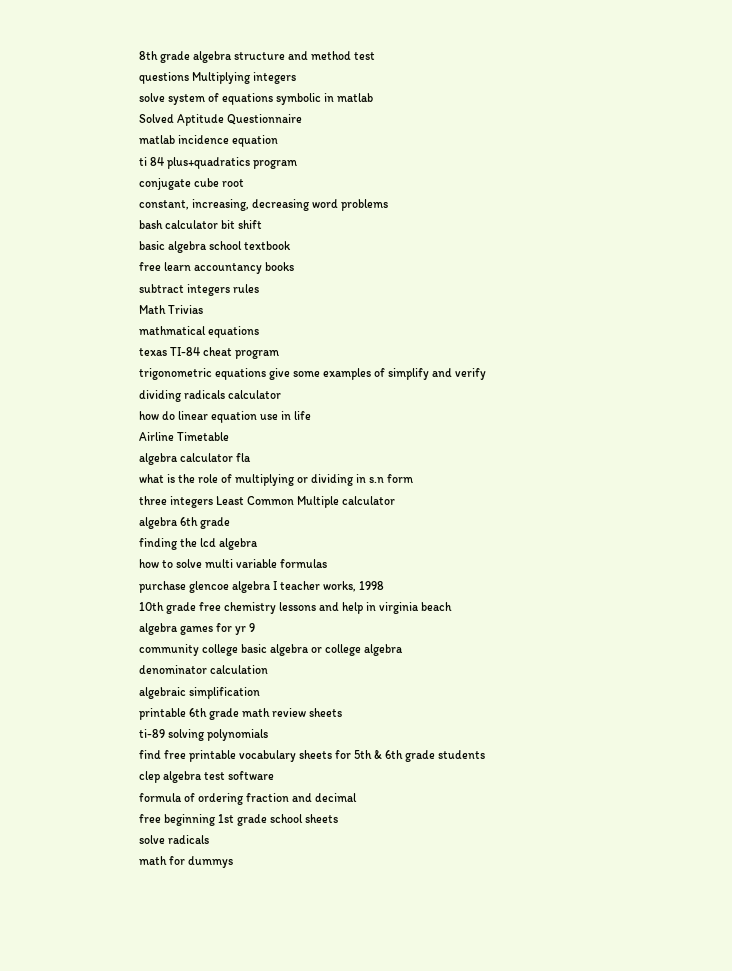8th grade algebra structure and method test
questions Multiplying integers
solve system of equations symbolic in matlab
Solved Aptitude Questionnaire
matlab incidence equation
ti 84 plus+quadratics program
conjugate cube root
constant, increasing, decreasing word problems
bash calculator bit shift
basic algebra school textbook
free learn accountancy books
subtract integers rules
Math Trivias
mathmatical equations
texas TI-84 cheat program
trigonometric equations give some examples of simplify and verify
dividing radicals calculator
how do linear equation use in life
Airline Timetable
algebra calculator fla
what is the role of multiplying or dividing in s.n form
three integers Least Common Multiple calculator
algebra 6th grade
finding the lcd algebra
how to solve multi variable formulas
purchase glencoe algebra I teacher works, 1998
10th grade free chemistry lessons and help in virginia beach
algebra games for yr 9
community college basic algebra or college algebra
denominator calculation
algebraic simplification
printable 6th grade math review sheets
ti-89 solving polynomials
find free printable vocabulary sheets for 5th & 6th grade students
clep algebra test software
formula of ordering fraction and decimal
free beginning 1st grade school sheets
solve radicals
math for dummys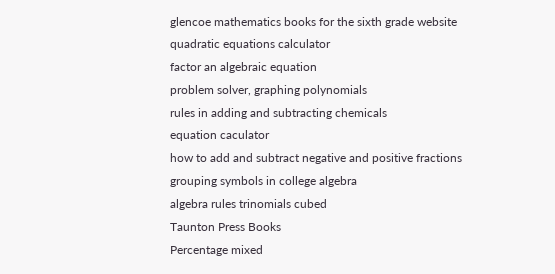glencoe mathematics books for the sixth grade website
quadratic equations calculator
factor an algebraic equation
problem solver, graphing polynomials
rules in adding and subtracting chemicals
equation caculator
how to add and subtract negative and positive fractions
grouping symbols in college algebra
algebra rules trinomials cubed
Taunton Press Books
Percentage mixed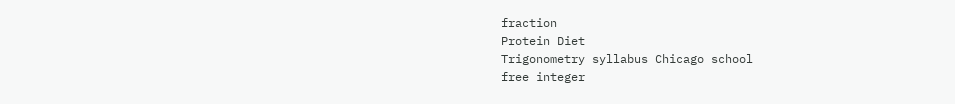fraction
Protein Diet
Trigonometry syllabus Chicago school
free integer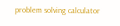problem solving calculator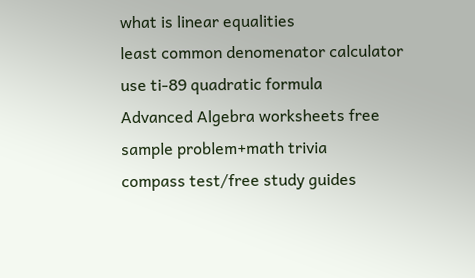what is linear equalities
least common denomenator calculator
use ti-89 quadratic formula
Advanced Algebra worksheets free
sample problem+math trivia
compass test/free study guides